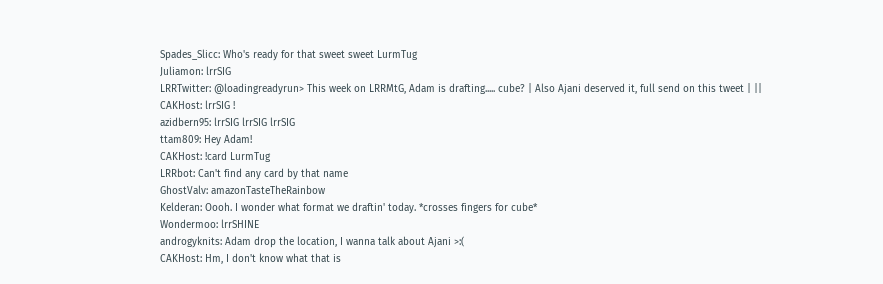Spades_Slicc: Who's ready for that sweet sweet LurmTug
Juliamon: lrrSIG
LRRTwitter: @loadingreadyrun> This week on LRRMtG, Adam is drafting..... cube? | Also Ajani deserved it, full send on this tweet | ||
CAKHost: lrrSIG !
azidbern95: lrrSIG lrrSIG lrrSIG
ttam809: Hey Adam!
CAKHost: !card LurmTug
LRRbot: Can't find any card by that name
GhostValv: amazonTasteTheRainbow
Kelderan: Oooh. I wonder what format we draftin' today. *crosses fingers for cube*
Wondermoo: lrrSHINE
androgyknits: Adam drop the location, I wanna talk about Ajani >:(
CAKHost: Hm, I don't know what that is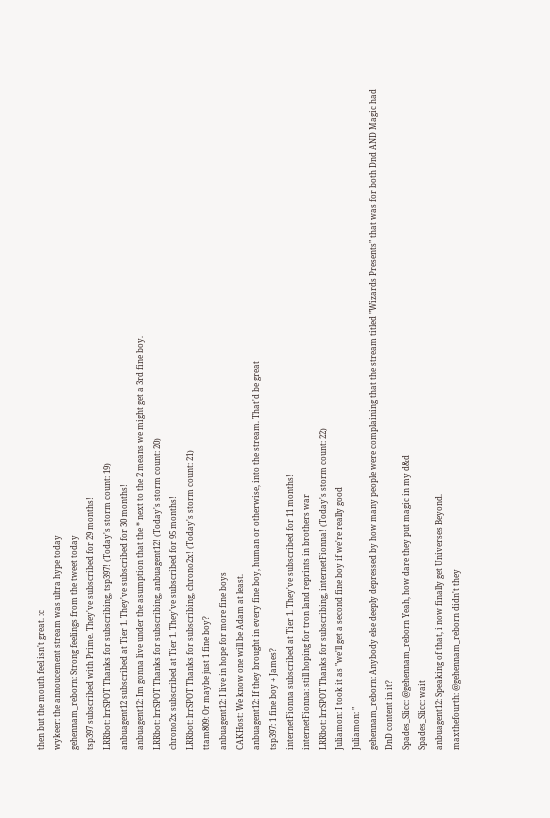then but the mouth feel isn't great. :c
wykeer: the annoucement stream was ultra hype today
gehennam_reborn: Strong feelings from the tweet today
tsp397 subscribed with Prime. They've subscribed for 29 months!
LRRbot: lrrSPOT Thanks for subscribing, tsp397! (Today's storm count: 19)
anbuagent12 subscribed at Tier 1. They've subscribed for 30 months!
anbuagent12: Im gonna live under the asumption that the * next to the 2 means we might get a 3rd fine boy.
LRRbot: lrrSPOT Thanks for subscribing, anbuagent12! (Today's storm count: 20)
chrono2x subscribed at Tier 1. They've subscribed for 95 months!
LRRbot: lrrSPOT Thanks for subscribing, chrono2x! (Today's storm count: 21)
ttam809: Or maybe just 1 fine boy?
anbuagent12: I live in hope for more fine boys
CAKHost: We know one will be Adam at least.
anbuagent12: If they brought in every fine boy, human or otherwise, into the stream. That'd be great
tsp397: 1 fine boy + James?
internetFionna subscribed at Tier 1. They've subscribed for 11 months!
internetFionna: still hoping for tron land reprints in brothers war
LRRbot: lrrSPOT Thanks for subscribing, internetFionna! (Today's storm count: 22)
Juliamon: I took it as "we'll get a second fine boy if we're really good
Juliamon: "
gehennam_reborn: Anybody else deeply depressed by how many people were complaining that the stream titled "Wizards Presents" that was for both Dnd AND Magic had DnD content in it?
Spades_Slicc: @gehennam_reborn Yeah, how dare they put magic in my d&d
Spades_Slicc: wait
anbuagent12: Speaking of that, i now finally get Universes Beyond.
maxthefourth: @gehennam_reborn didn't they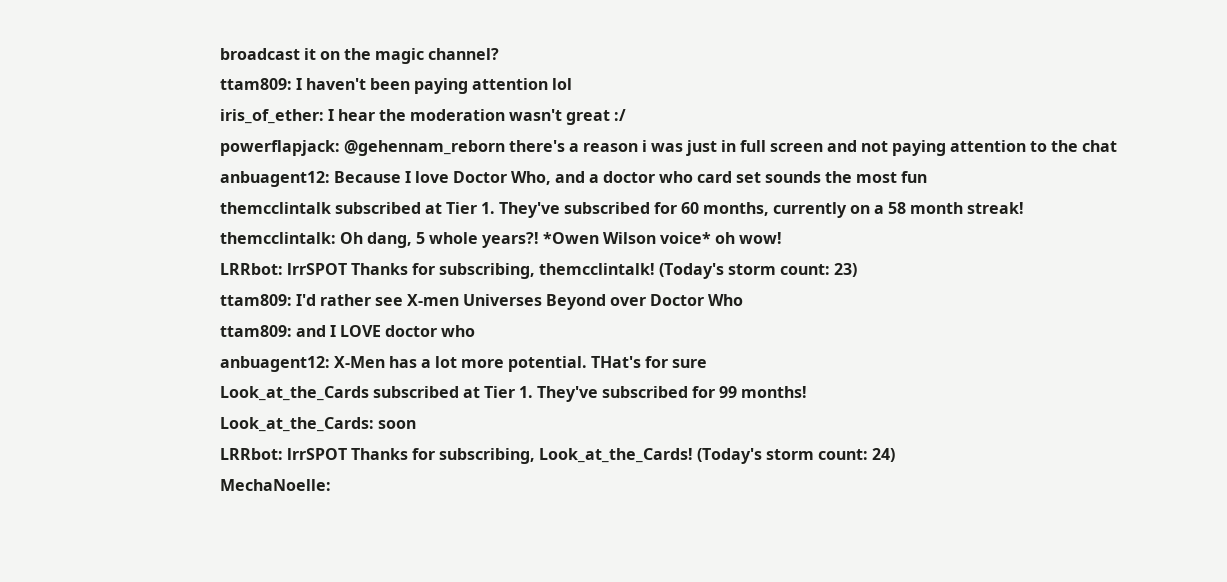broadcast it on the magic channel?
ttam809: I haven't been paying attention lol
iris_of_ether: I hear the moderation wasn't great :/
powerflapjack: @gehennam_reborn there's a reason i was just in full screen and not paying attention to the chat
anbuagent12: Because I love Doctor Who, and a doctor who card set sounds the most fun
themcclintalk subscribed at Tier 1. They've subscribed for 60 months, currently on a 58 month streak!
themcclintalk: Oh dang, 5 whole years?! *Owen Wilson voice* oh wow!
LRRbot: lrrSPOT Thanks for subscribing, themcclintalk! (Today's storm count: 23)
ttam809: I'd rather see X-men Universes Beyond over Doctor Who
ttam809: and I LOVE doctor who
anbuagent12: X-Men has a lot more potential. THat's for sure
Look_at_the_Cards subscribed at Tier 1. They've subscribed for 99 months!
Look_at_the_Cards: soon
LRRbot: lrrSPOT Thanks for subscribing, Look_at_the_Cards! (Today's storm count: 24)
MechaNoelle: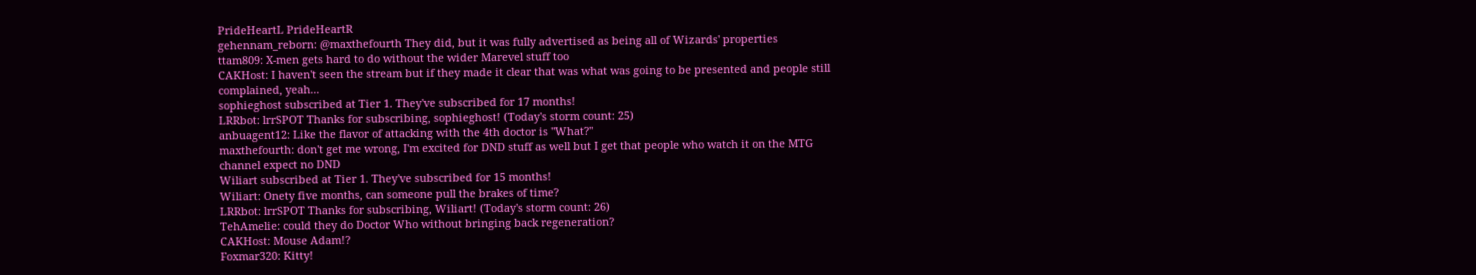PrideHeartL PrideHeartR
gehennam_reborn: @maxthefourth They did, but it was fully advertised as being all of Wizards' properties
ttam809: X-men gets hard to do without the wider Marevel stuff too
CAKHost: I haven't seen the stream but if they made it clear that was what was going to be presented and people still complained, yeah...
sophieghost subscribed at Tier 1. They've subscribed for 17 months!
LRRbot: lrrSPOT Thanks for subscribing, sophieghost! (Today's storm count: 25)
anbuagent12: Like the flavor of attacking with the 4th doctor is "What?"
maxthefourth: don't get me wrong, I'm excited for DND stuff as well but I get that people who watch it on the MTG channel expect no DND
Wiliart subscribed at Tier 1. They've subscribed for 15 months!
Wiliart: Onety five months, can someone pull the brakes of time?
LRRbot: lrrSPOT Thanks for subscribing, Wiliart! (Today's storm count: 26)
TehAmelie: could they do Doctor Who without bringing back regeneration?
CAKHost: Mouse Adam!?
Foxmar320: Kitty!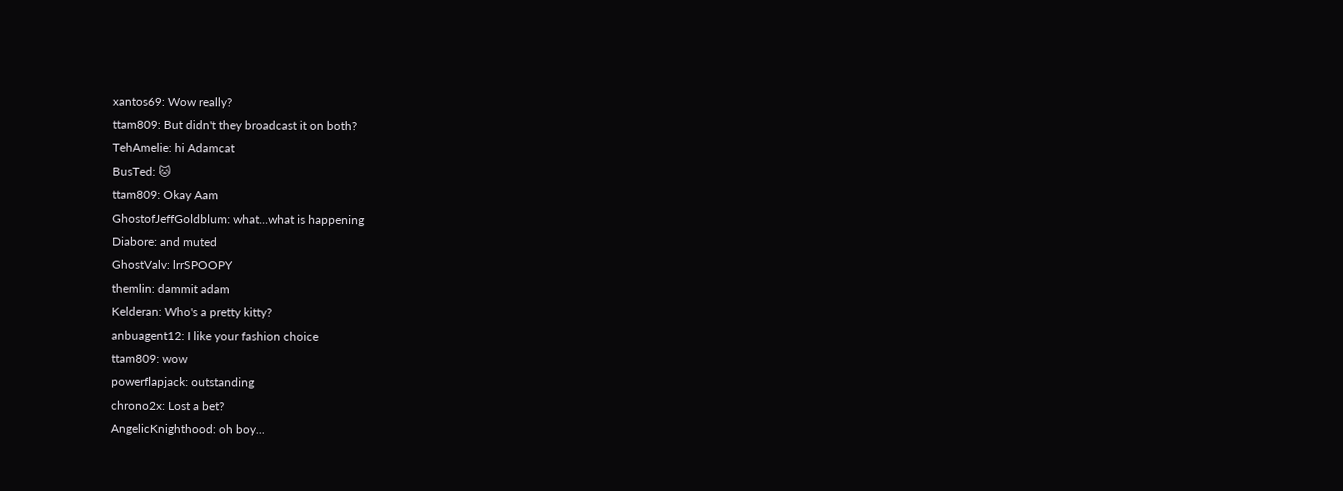xantos69: Wow really?
ttam809: But didn't they broadcast it on both?
TehAmelie: hi Adamcat
BusTed: 🐱
ttam809: Okay Aam
GhostofJeffGoldblum: what...what is happening
Diabore: and muted
GhostValv: lrrSPOOPY
themlin: dammit adam
Kelderan: Who's a pretty kitty?
anbuagent12: I like your fashion choice
ttam809: wow
powerflapjack: outstanding
chrono2x: Lost a bet?
AngelicKnighthood: oh boy...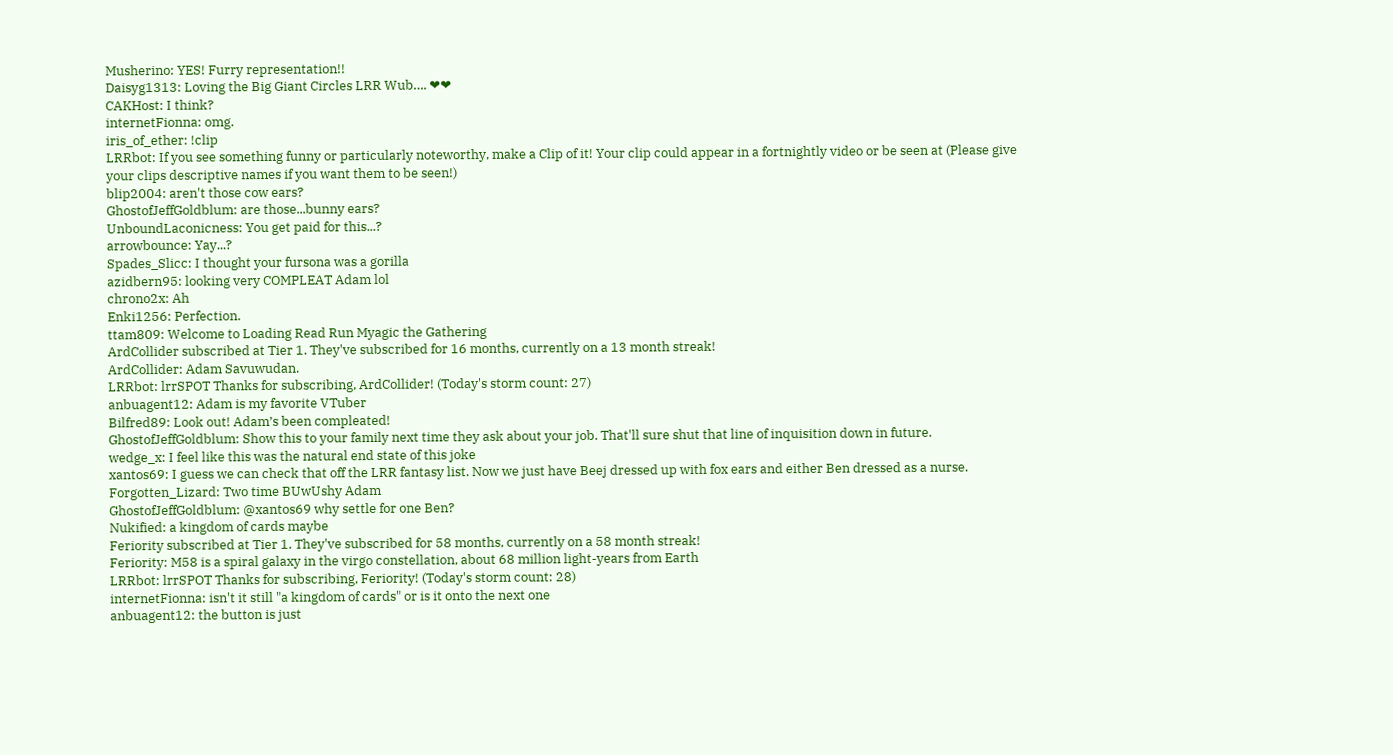Musherino: YES! Furry representation!!
Daisyg1313: Loving the Big Giant Circles LRR Wub…. ❤❤
CAKHost: I think?
internetFionna: omg.
iris_of_ether: !clip
LRRbot: If you see something funny or particularly noteworthy, make a Clip of it! Your clip could appear in a fortnightly video or be seen at (Please give your clips descriptive names if you want them to be seen!)
blip2004: aren't those cow ears?
GhostofJeffGoldblum: are those...bunny ears?
UnboundLaconicness: You get paid for this...?
arrowbounce: Yay...?
Spades_Slicc: I thought your fursona was a gorilla
azidbern95: looking very COMPLEAT Adam lol
chrono2x: Ah
Enki1256: Perfection.
ttam809: Welcome to Loading Read Run Myagic the Gathering
ArdCollider subscribed at Tier 1. They've subscribed for 16 months, currently on a 13 month streak!
ArdCollider: Adam Savuwudan.
LRRbot: lrrSPOT Thanks for subscribing, ArdCollider! (Today's storm count: 27)
anbuagent12: Adam is my favorite VTuber
Bilfred89: Look out! Adam’s been compleated!
GhostofJeffGoldblum: Show this to your family next time they ask about your job. That'll sure shut that line of inquisition down in future.
wedge_x: I feel like this was the natural end state of this joke
xantos69: I guess we can check that off the LRR fantasy list. Now we just have Beej dressed up with fox ears and either Ben dressed as a nurse.
Forgotten_Lizard: Two time BUwUshy Adam
GhostofJeffGoldblum: @xantos69 why settle for one Ben?
Nukified: a kingdom of cards maybe
Feriority subscribed at Tier 1. They've subscribed for 58 months, currently on a 58 month streak!
Feriority: M58 is a spiral galaxy in the virgo constellation, about 68 million light-years from Earth
LRRbot: lrrSPOT Thanks for subscribing, Feriority! (Today's storm count: 28)
internetFionna: isn't it still "a kingdom of cards" or is it onto the next one
anbuagent12: the button is just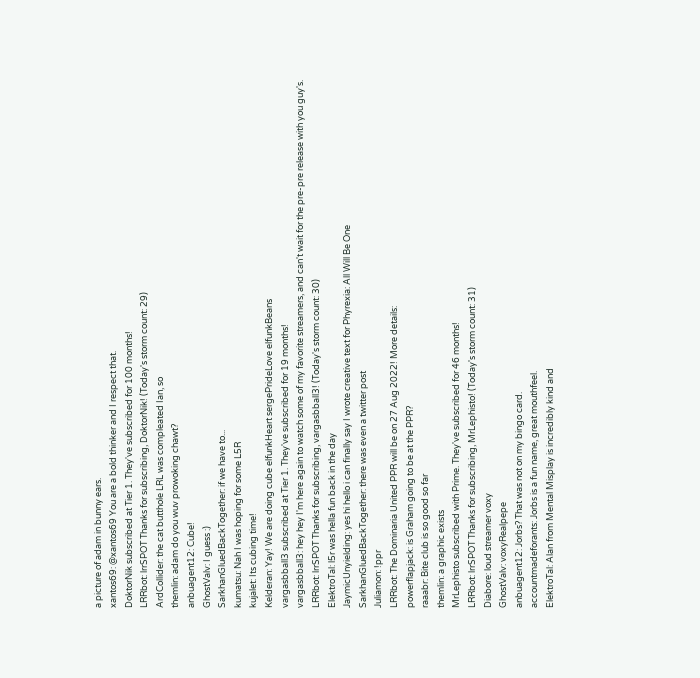a picture of adam in bunny ears.
xantos69: @xantos69 You are a bold thinker and I respect that.
DoktorNik subscribed at Tier 1. They've subscribed for 100 months!
LRRbot: lrrSPOT Thanks for subscribing, DoktorNik! (Today's storm count: 29)
ArdCollider: the cat butthole LRL was compleated Ian, so
themlin: adam do you wuv prowoking chawt?
anbuagent12: Cube!
GhostValv: I guess :)
SarkhanGluedBackTogether: if we have to...
kumatsu: Nah I was hoping for some L5R
kujalet: Its cubing time!
Kelderan: Yay! We are doing cube elfunkHeart sergePrideLove elfunkBeans
vargasbball3 subscribed at Tier 1. They've subscribed for 19 months!
vargasbball3: hey hey I'm here again to watch some of my favorite streamers, and can't wait for the pre-pre release with you guy's.
LRRbot: lrrSPOT Thanks for subscribing, vargasbball3! (Today's storm count: 30)
ElektroTal: l5r was hella fun back in the day
JaymicUnyielding: yes hi hello i can finally say I wrote creative text for Phyrexia: All Will Be One
SarkhanGluedBackTogether: there was even a twitter post
Juliamon: !ppr
LRRbot: The Dominaria United PPR will be on 27 Aug 2022! More details:
powerflapjack: is Graham going to be at the PPR?
raaabr: Bite club is so good so far
themlin: a graphic exists
MrLephisto subscribed with Prime. They've subscribed for 46 months!
LRRbot: lrrSPOT Thanks for subscribing, MrLephisto! (Today's storm count: 31)
Diabore: loud streamer voxy
GhostValv: voxyRealpepe
anbuagent12: Jorbs? That was not on my bingo card.
accountmadeforants: Jorbs is a fun name, great mouthfeel.
ElektroTal: Alan from Mental Misplay is incredibly kind and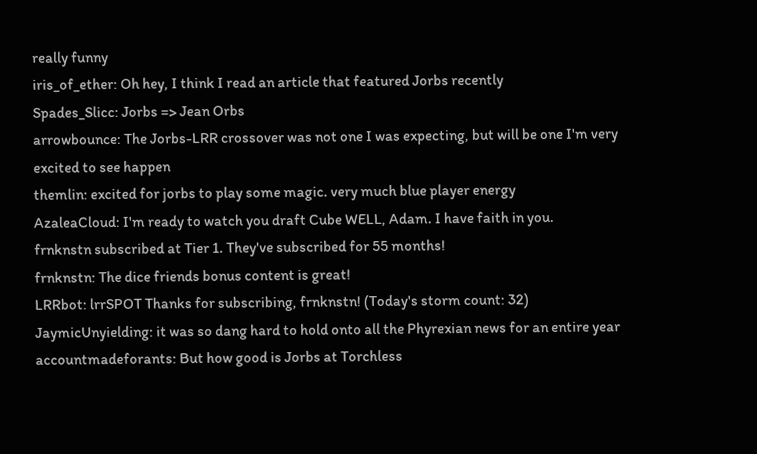really funny
iris_of_ether: Oh hey, I think I read an article that featured Jorbs recently
Spades_Slicc: Jorbs => Jean Orbs
arrowbounce: The Jorbs-LRR crossover was not one I was expecting, but will be one I'm very excited to see happen
themlin: excited for jorbs to play some magic. very much blue player energy
AzaleaCloud: I'm ready to watch you draft Cube WELL, Adam. I have faith in you.
frnknstn subscribed at Tier 1. They've subscribed for 55 months!
frnknstn: The dice friends bonus content is great!
LRRbot: lrrSPOT Thanks for subscribing, frnknstn! (Today's storm count: 32)
JaymicUnyielding: it was so dang hard to hold onto all the Phyrexian news for an entire year
accountmadeforants: But how good is Jorbs at Torchless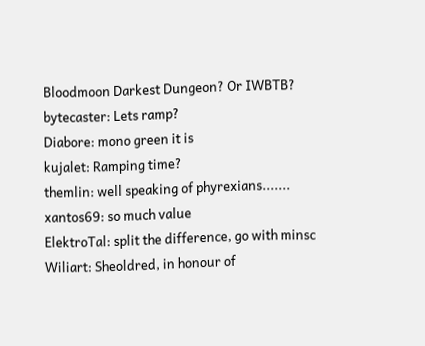Bloodmoon Darkest Dungeon? Or IWBTB?
bytecaster: Lets ramp?
Diabore: mono green it is
kujalet: Ramping time?
themlin: well speaking of phyrexians.......
xantos69: so much value
ElektroTal: split the difference, go with minsc
Wiliart: Sheoldred, in honour of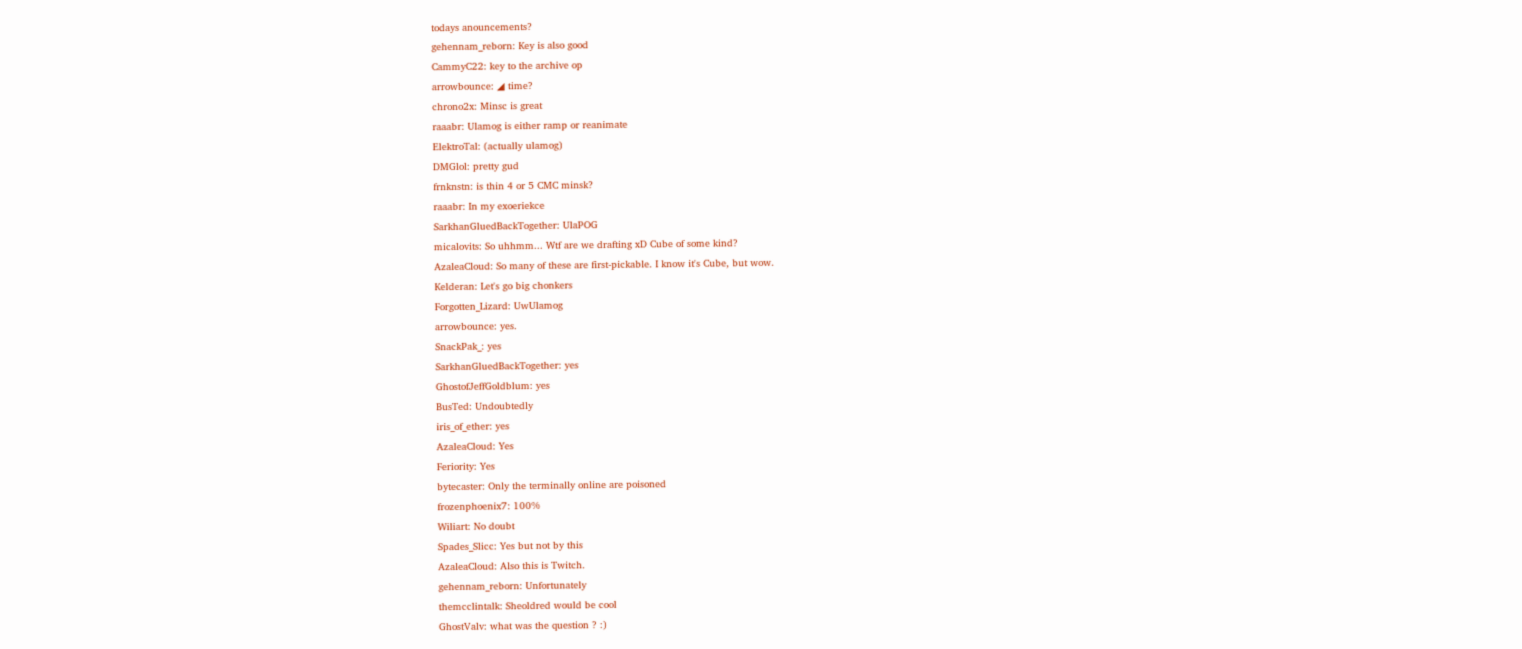todays anouncements?
gehennam_reborn: Key is also good
CammyC22: key to the archive op
arrowbounce: ◢ time?
chrono2x: Minsc is great
raaabr: Ulamog is either ramp or reanimate
ElektroTal: (actually ulamog)
DMGlol: pretty gud
frnknstn: is thin 4 or 5 CMC minsk?
raaabr: In my exoeriekce
SarkhanGluedBackTogether: UlaPOG
micalovits: So uhhmm... Wtf are we drafting xD Cube of some kind?
AzaleaCloud: So many of these are first-pickable. I know it's Cube, but wow.
Kelderan: Let's go big chonkers
Forgotten_Lizard: UwUlamog
arrowbounce: yes.
SnackPak_: yes
SarkhanGluedBackTogether: yes
GhostofJeffGoldblum: yes
BusTed: Undoubtedly
iris_of_ether: yes
AzaleaCloud: Yes
Feriority: Yes
bytecaster: Only the terminally online are poisoned
frozenphoenix7: 100%
Wiliart: No doubt
Spades_Slicc: Yes but not by this
AzaleaCloud: Also this is Twitch.
gehennam_reborn: Unfortunately
themcclintalk: Sheoldred would be cool
GhostValv: what was the question ? :)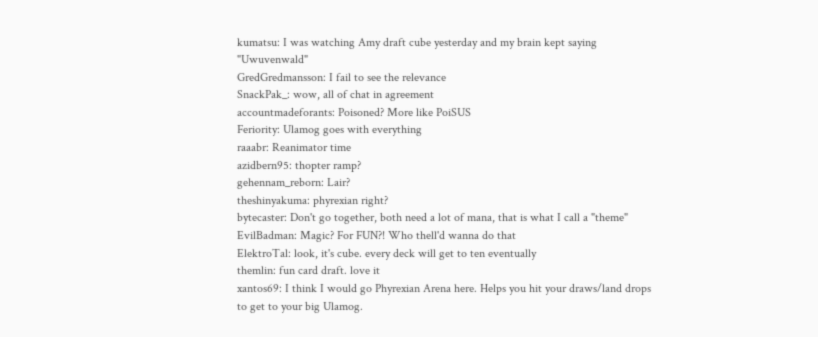kumatsu: I was watching Amy draft cube yesterday and my brain kept saying "Uwuvenwald"
GredGredmansson: I fail to see the relevance
SnackPak_: wow, all of chat in agreement
accountmadeforants: Poisoned? More like PoiSUS
Feriority: Ulamog goes with everything
raaabr: Reanimator time
azidbern95: thopter ramp?
gehennam_reborn: Lair?
theshinyakuma: phyrexian right?
bytecaster: Don't go together, both need a lot of mana, that is what I call a "theme"
EvilBadman: Magic? For FUN?! Who thell'd wanna do that
ElektroTal: look, it's cube. every deck will get to ten eventually
themlin: fun card draft. love it
xantos69: I think I would go Phyrexian Arena here. Helps you hit your draws/land drops to get to your big Ulamog.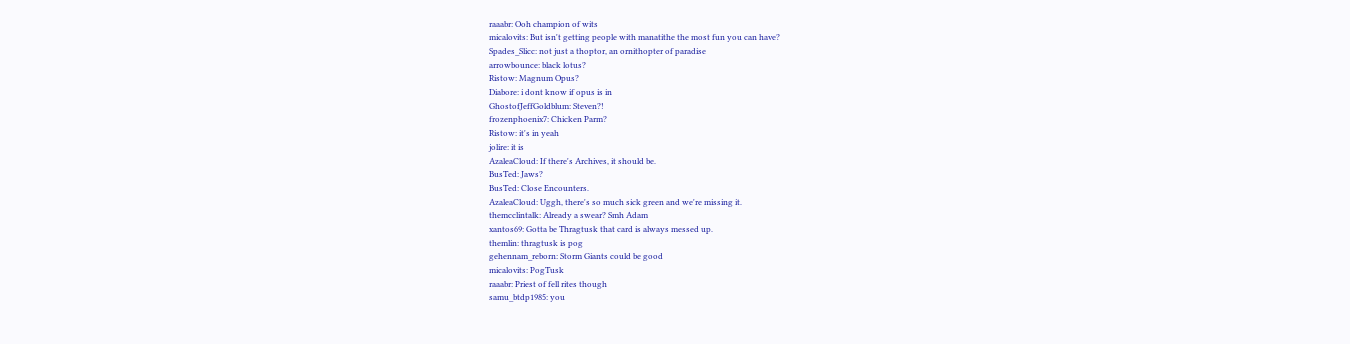raaabr: Ooh champion of wits
micalovits: But isn't getting people with manatithe the most fun you can have?
Spades_Slicc: not just a thoptor, an ornithopter of paradise
arrowbounce: black lotus?
Ristow: Magnum Opus?
Diabore: i dont know if opus is in
GhostofJeffGoldblum: Steven?!
frozenphoenix7: Chicken Parm?
Ristow: it's in yeah
jolire: it is
AzaleaCloud: If there's Archives, it should be.
BusTed: Jaws?
BusTed: Close Encounters.
AzaleaCloud: Uggh, there's so much sick green and we're missing it.
themcclintalk: Already a swear? Smh Adam
xantos69: Gotta be Thragtusk that card is always messed up.
themlin: thragtusk is pog
gehennam_reborn: Storm Giants could be good
micalovits: PogTusk
raaabr: Priest of fell rites though
samu_btdp1985: you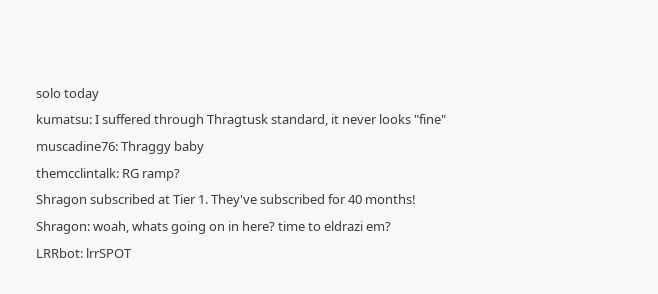solo today
kumatsu: I suffered through Thragtusk standard, it never looks "fine"
muscadine76: Thraggy baby
themcclintalk: RG ramp?
Shragon subscribed at Tier 1. They've subscribed for 40 months!
Shragon: woah, whats going on in here? time to eldrazi em?
LRRbot: lrrSPOT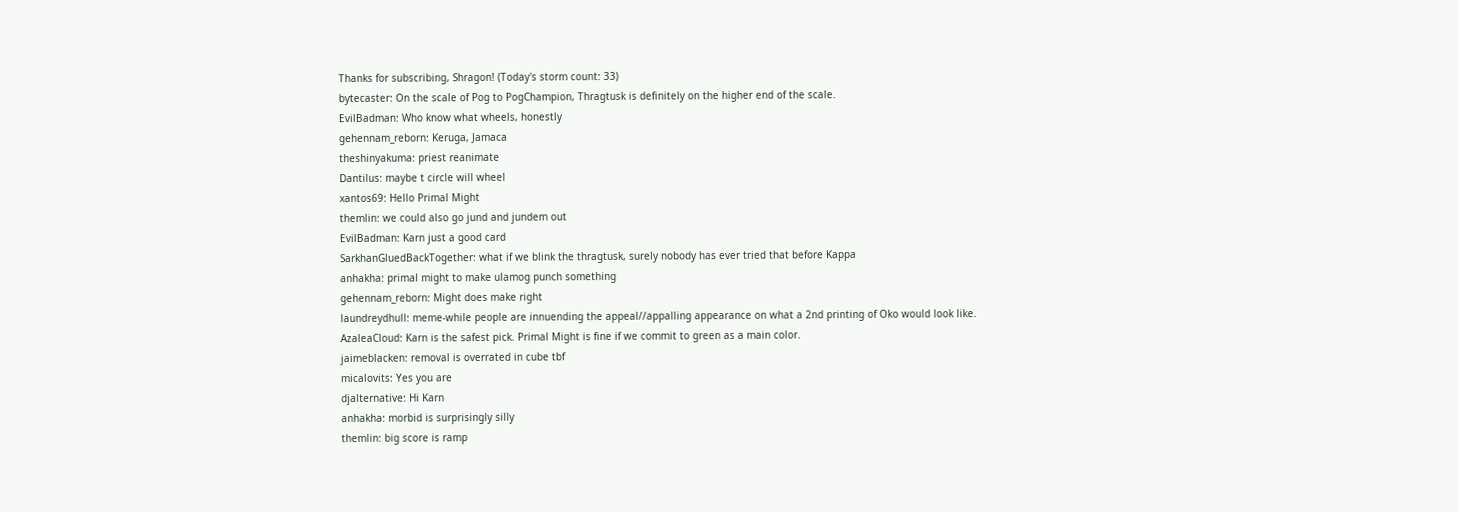Thanks for subscribing, Shragon! (Today's storm count: 33)
bytecaster: On the scale of Pog to PogChampion, Thragtusk is definitely on the higher end of the scale.
EvilBadman: Who know what wheels, honestly
gehennam_reborn: Keruga, Jamaca
theshinyakuma: priest reanimate
Dantilus: maybe t circle will wheel
xantos69: Hello Primal Might
themlin: we could also go jund and jundem out
EvilBadman: Karn just a good card
SarkhanGluedBackTogether: what if we blink the thragtusk, surely nobody has ever tried that before Kappa
anhakha: primal might to make ulamog punch something
gehennam_reborn: Might does make right
laundreydhull: meme-while people are innuending the appeal//appalling appearance on what a 2nd printing of Oko would look like.
AzaleaCloud: Karn is the safest pick. Primal Might is fine if we commit to green as a main color.
jaimeblacken: removal is overrated in cube tbf
micalovits: Yes you are
djalternative: Hi Karn
anhakha: morbid is surprisingly silly
themlin: big score is ramp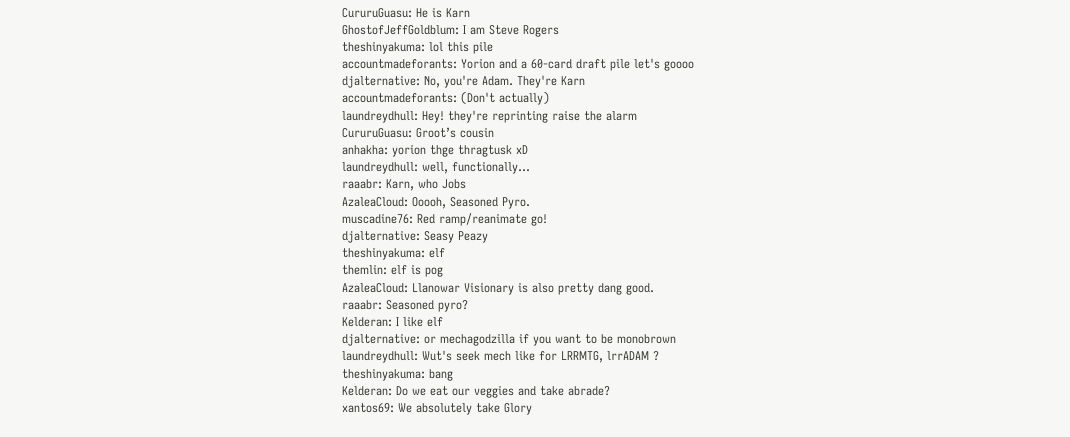CururuGuasu: He is Karn
GhostofJeffGoldblum: I am Steve Rogers
theshinyakuma: lol this pile
accountmadeforants: Yorion and a 60-card draft pile let's goooo
djalternative: No, you're Adam. They're Karn
accountmadeforants: (Don't actually)
laundreydhull: Hey! they're reprinting raise the alarm
CururuGuasu: Groot’s cousin
anhakha: yorion thge thragtusk xD
laundreydhull: well, functionally...
raaabr: Karn, who Jobs
AzaleaCloud: Ooooh, Seasoned Pyro.
muscadine76: Red ramp/reanimate go!
djalternative: Seasy Peazy
theshinyakuma: elf
themlin: elf is pog
AzaleaCloud: Llanowar Visionary is also pretty dang good.
raaabr: Seasoned pyro?
Kelderan: I like elf
djalternative: or mechagodzilla if you want to be monobrown
laundreydhull: Wut's seek mech like for LRRMTG, lrrADAM ?
theshinyakuma: bang
Kelderan: Do we eat our veggies and take abrade?
xantos69: We absolutely take Glory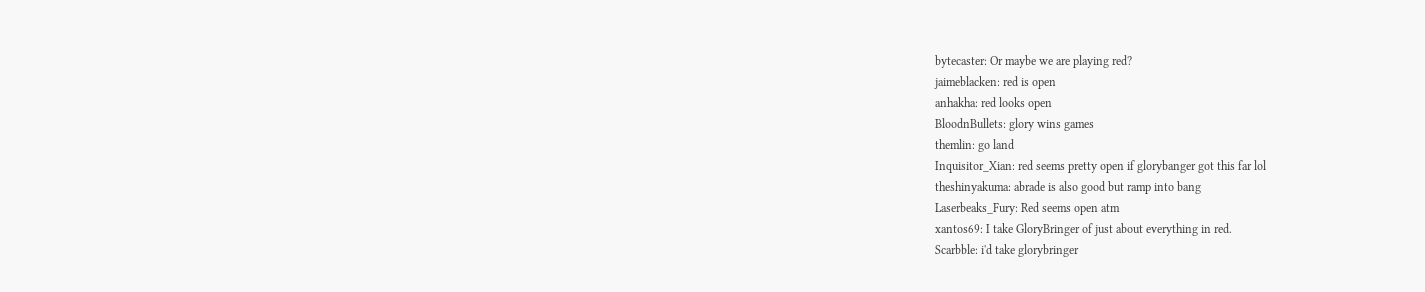bytecaster: Or maybe we are playing red?
jaimeblacken: red is open
anhakha: red looks open
BloodnBullets: glory wins games
themlin: go land
Inquisitor_Xian: red seems pretty open if glorybanger got this far lol
theshinyakuma: abrade is also good but ramp into bang
Laserbeaks_Fury: Red seems open atm
xantos69: I take GloryBringer of just about everything in red.
Scarbble: i'd take glorybringer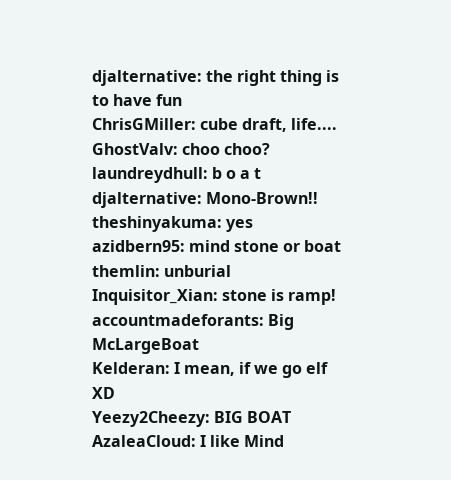djalternative: the right thing is to have fun
ChrisGMiller: cube draft, life....
GhostValv: choo choo?
laundreydhull: b o a t
djalternative: Mono-Brown!!
theshinyakuma: yes
azidbern95: mind stone or boat
themlin: unburial
Inquisitor_Xian: stone is ramp!
accountmadeforants: Big McLargeBoat
Kelderan: I mean, if we go elf XD
Yeezy2Cheezy: BIG BOAT
AzaleaCloud: I like Mind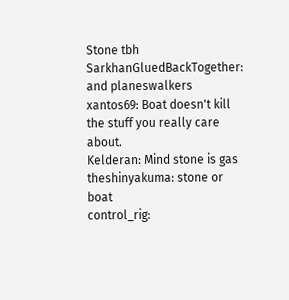Stone tbh
SarkhanGluedBackTogether: and planeswalkers
xantos69: Boat doesn't kill the stuff you really care about.
Kelderan: Mind stone is gas
theshinyakuma: stone or boat
control_rig: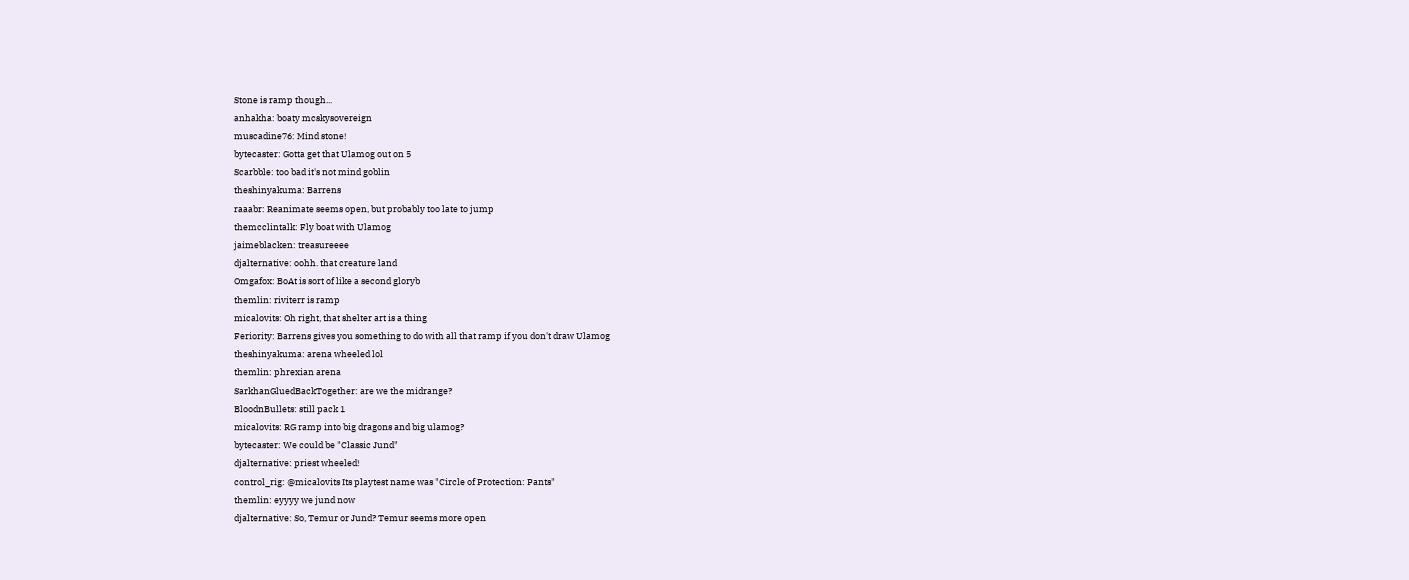Stone is ramp though...
anhakha: boaty mcskysovereign
muscadine76: Mind stone!
bytecaster: Gotta get that Ulamog out on 5
Scarbble: too bad it's not mind goblin
theshinyakuma: Barrens
raaabr: Reanimate seems open, but probably too late to jump
themcclintalk: Fly boat with Ulamog
jaimeblacken: treasureeee
djalternative: oohh. that creature land
Omgafox: BoAt is sort of like a second gloryb
themlin: riviterr is ramp
micalovits: Oh right, that shelter art is a thing
Feriority: Barrens gives you something to do with all that ramp if you don't draw Ulamog
theshinyakuma: arena wheeled lol
themlin: phrexian arena
SarkhanGluedBackTogether: are we the midrange?
BloodnBullets: still pack 1
micalovits: RG ramp into big dragons and big ulamog?
bytecaster: We could be "Classic Jund"
djalternative: priest wheeled!
control_rig: @micalovits Its playtest name was "Circle of Protection: Pants"
themlin: eyyyy we jund now
djalternative: So, Temur or Jund? Temur seems more open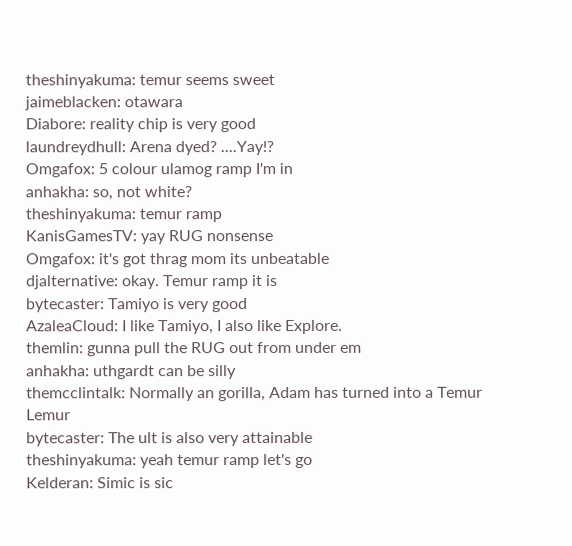theshinyakuma: temur seems sweet
jaimeblacken: otawara
Diabore: reality chip is very good
laundreydhull: Arena dyed? ....Yay!?
Omgafox: 5 colour ulamog ramp I'm in
anhakha: so, not white?
theshinyakuma: temur ramp
KanisGamesTV: yay RUG nonsense
Omgafox: it's got thrag mom its unbeatable
djalternative: okay. Temur ramp it is
bytecaster: Tamiyo is very good
AzaleaCloud: I like Tamiyo, I also like Explore.
themlin: gunna pull the RUG out from under em
anhakha: uthgardt can be silly
themcclintalk: Normally an gorilla, Adam has turned into a Temur Lemur
bytecaster: The ult is also very attainable
theshinyakuma: yeah temur ramp let's go
Kelderan: Simic is sic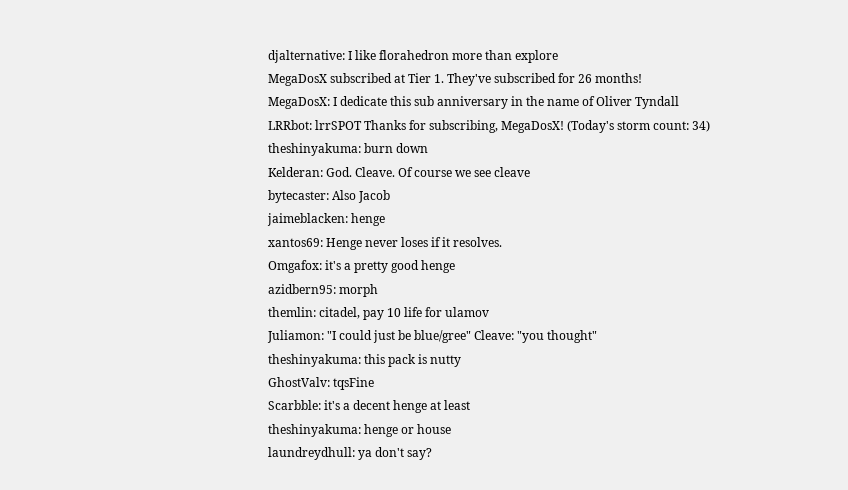djalternative: I like florahedron more than explore
MegaDosX subscribed at Tier 1. They've subscribed for 26 months!
MegaDosX: I dedicate this sub anniversary in the name of Oliver Tyndall
LRRbot: lrrSPOT Thanks for subscribing, MegaDosX! (Today's storm count: 34)
theshinyakuma: burn down
Kelderan: God. Cleave. Of course we see cleave
bytecaster: Also Jacob
jaimeblacken: henge
xantos69: Henge never loses if it resolves.
Omgafox: it's a pretty good henge
azidbern95: morph
themlin: citadel, pay 10 life for ulamov
Juliamon: "I could just be blue/gree" Cleave: "you thought"
theshinyakuma: this pack is nutty
GhostValv: tqsFine
Scarbble: it's a decent henge at least
theshinyakuma: henge or house
laundreydhull: ya don't say?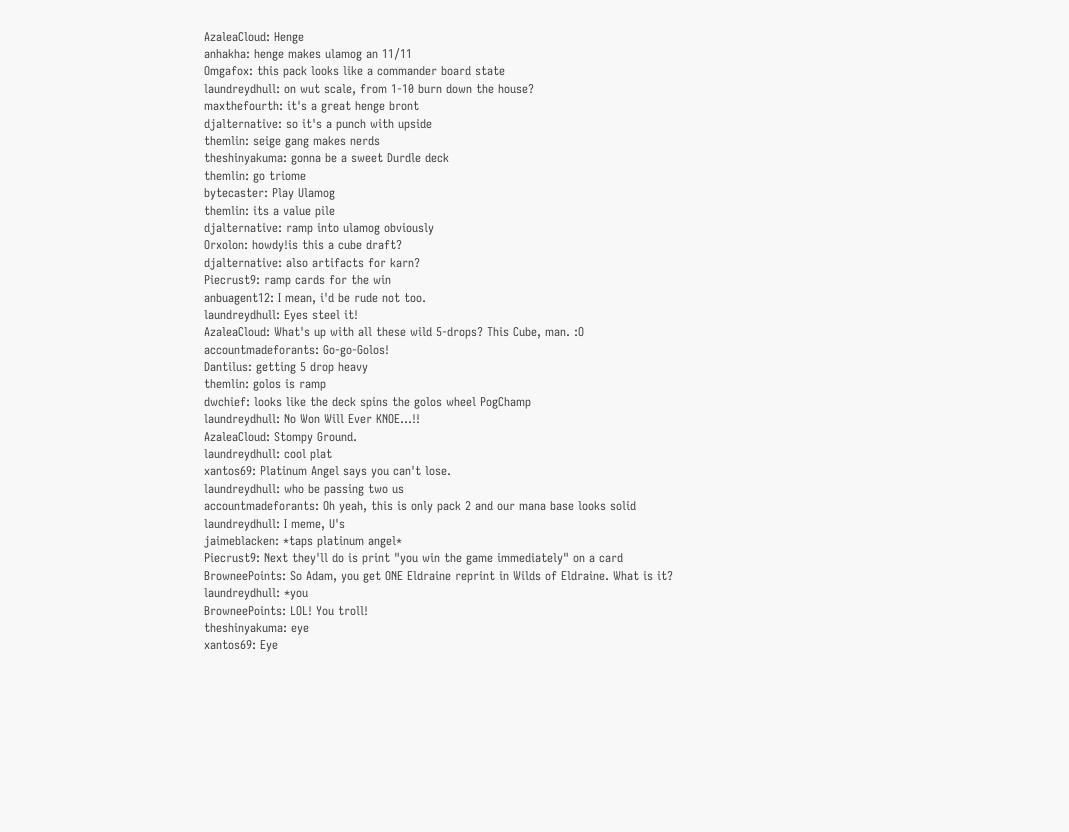AzaleaCloud: Henge
anhakha: henge makes ulamog an 11/11
Omgafox: this pack looks like a commander board state
laundreydhull: on wut scale, from 1-10 burn down the house?
maxthefourth: it's a great henge bront
djalternative: so it's a punch with upside
themlin: seige gang makes nerds
theshinyakuma: gonna be a sweet Durdle deck
themlin: go triome
bytecaster: Play Ulamog
themlin: its a value pile
djalternative: ramp into ulamog obviously
Orxolon: howdy!is this a cube draft?
djalternative: also artifacts for karn?
Piecrust9: ramp cards for the win
anbuagent12: I mean, i'd be rude not too.
laundreydhull: Eyes steel it!
AzaleaCloud: What's up with all these wild 5-drops? This Cube, man. :O
accountmadeforants: Go-go-Golos!
Dantilus: getting 5 drop heavy
themlin: golos is ramp
dwchief: looks like the deck spins the golos wheel PogChamp
laundreydhull: No Won Will Ever KNOE...!!
AzaleaCloud: Stompy Ground.
laundreydhull: cool plat
xantos69: Platinum Angel says you can't lose.
laundreydhull: who be passing two us
accountmadeforants: Oh yeah, this is only pack 2 and our mana base looks solid
laundreydhull: I meme, U's
jaimeblacken: *taps platinum angel*
Piecrust9: Next they'll do is print "you win the game immediately" on a card
BrowneePoints: So Adam, you get ONE Eldraine reprint in Wilds of Eldraine. What is it?
laundreydhull: *you
BrowneePoints: LOL! You troll!
theshinyakuma: eye
xantos69: Eye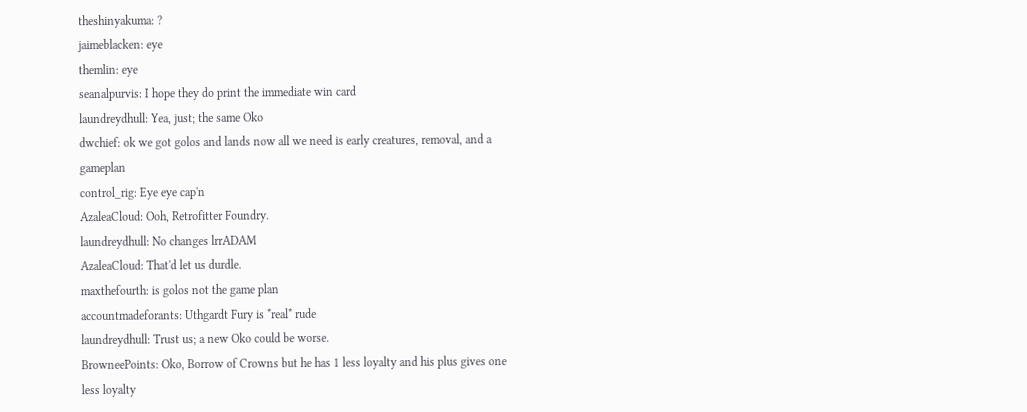theshinyakuma: ?
jaimeblacken: eye
themlin: eye
seanalpurvis: I hope they do print the immediate win card
laundreydhull: Yea, just; the same Oko
dwchief: ok we got golos and lands now all we need is early creatures, removal, and a gameplan
control_rig: Eye eye cap'n
AzaleaCloud: Ooh, Retrofitter Foundry.
laundreydhull: No changes lrrADAM
AzaleaCloud: That'd let us durdle.
maxthefourth: is golos not the game plan
accountmadeforants: Uthgardt Fury is *real* rude
laundreydhull: Trust us; a new Oko could be worse.
BrowneePoints: Oko, Borrow of Crowns but he has 1 less loyalty and his plus gives one less loyalty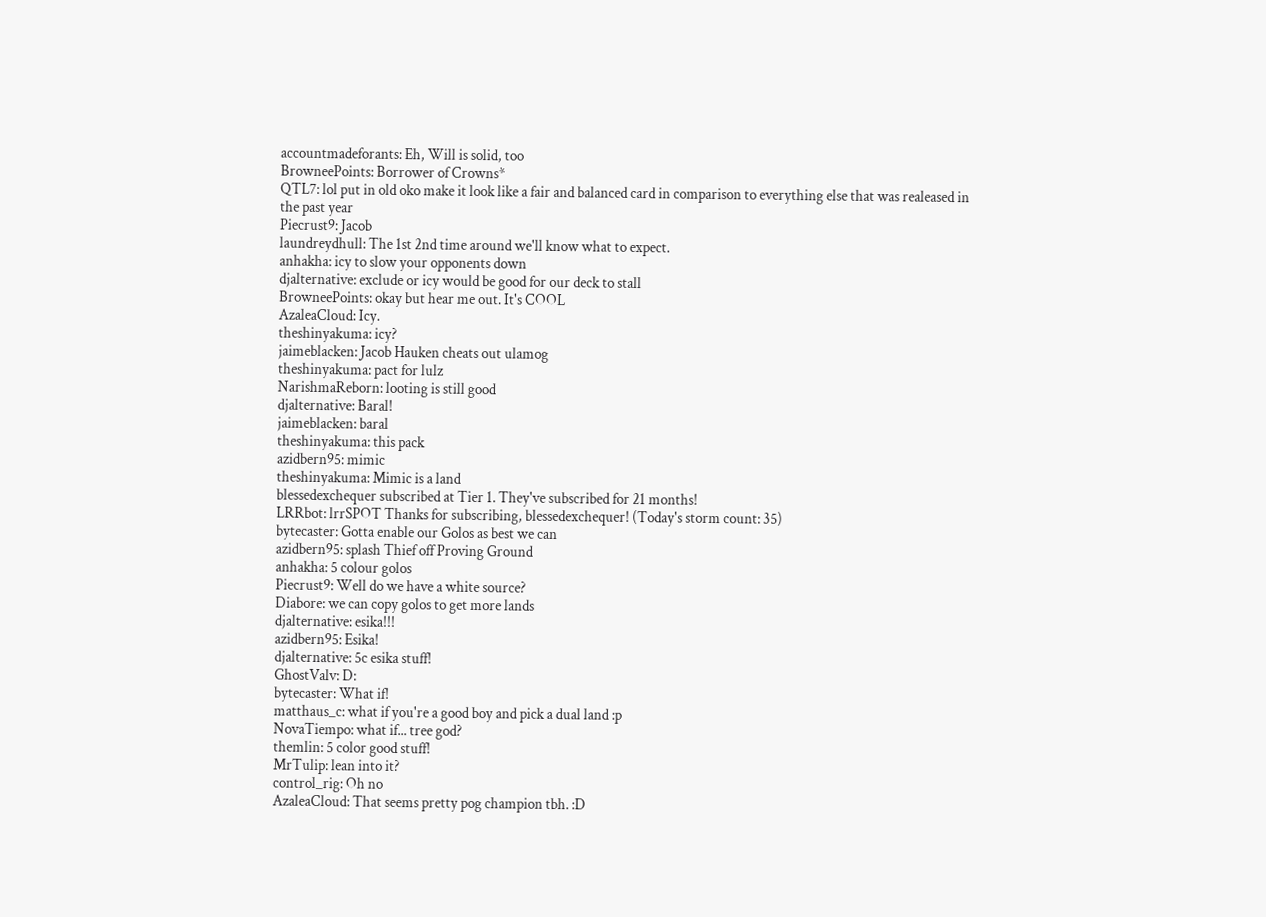accountmadeforants: Eh, Will is solid, too
BrowneePoints: Borrower of Crowns*
QTL7: lol put in old oko make it look like a fair and balanced card in comparison to everything else that was realeased in the past year
Piecrust9: Jacob
laundreydhull: The 1st 2nd time around we'll know what to expect.
anhakha: icy to slow your opponents down
djalternative: exclude or icy would be good for our deck to stall
BrowneePoints: okay but hear me out. It's COOL
AzaleaCloud: Icy.
theshinyakuma: icy?
jaimeblacken: Jacob Hauken cheats out ulamog
theshinyakuma: pact for lulz
NarishmaReborn: looting is still good
djalternative: Baral!
jaimeblacken: baral
theshinyakuma: this pack
azidbern95: mimic
theshinyakuma: Mimic is a land
blessedexchequer subscribed at Tier 1. They've subscribed for 21 months!
LRRbot: lrrSPOT Thanks for subscribing, blessedexchequer! (Today's storm count: 35)
bytecaster: Gotta enable our Golos as best we can
azidbern95: splash Thief off Proving Ground
anhakha: 5 colour golos
Piecrust9: Well do we have a white source?
Diabore: we can copy golos to get more lands
djalternative: esika!!!
azidbern95: Esika!
djalternative: 5c esika stuff!
GhostValv: D:
bytecaster: What if!
matthaus_c: what if you're a good boy and pick a dual land :p
NovaTiempo: what if... tree god?
themlin: 5 color good stuff!
MrTulip: lean into it?
control_rig: Oh no
AzaleaCloud: That seems pretty pog champion tbh. :D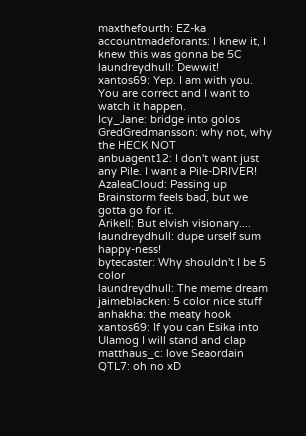maxthefourth: EZ-ka
accountmadeforants: I knew it, I knew this was gonna be 5C
laundreydhull: Dewwit!
xantos69: Yep. I am with you. You are correct and I want to watch it happen.
Icy_Jane: bridge into golos
GredGredmansson: why not, why the HECK NOT
anbuagent12: I don't want just any Pile. I want a Pile-DRIVER!
AzaleaCloud: Passing up Brainstorm feels bad, but we gotta go for it.
Arikell: But elvish visionary....
laundreydhull: dupe urself sum happy-ness!
bytecaster: Why shouldn't I be 5 color
laundreydhull: The meme dream
jaimeblacken: 5 color nice stuff
anhakha: the meaty hook
xantos69: If you can Esika into Ulamog I will stand and clap
matthaus_c: love Seaordain
QTL7: oh no xD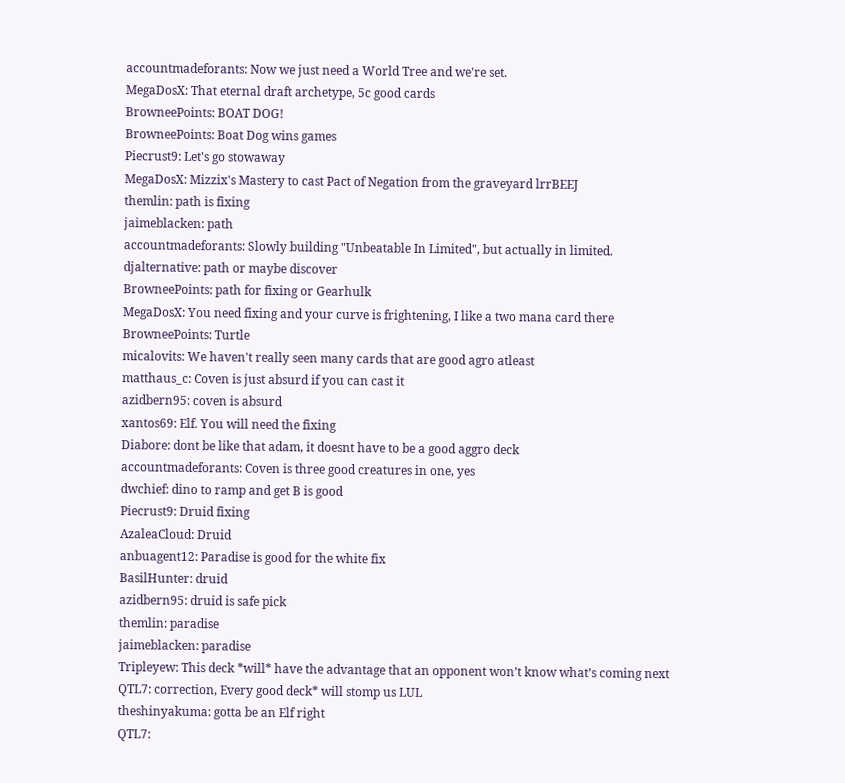accountmadeforants: Now we just need a World Tree and we're set.
MegaDosX: That eternal draft archetype, 5c good cards
BrowneePoints: BOAT DOG!
BrowneePoints: Boat Dog wins games
Piecrust9: Let's go stowaway
MegaDosX: Mizzix's Mastery to cast Pact of Negation from the graveyard lrrBEEJ
themlin: path is fixing
jaimeblacken: path
accountmadeforants: Slowly building "Unbeatable In Limited", but actually in limited.
djalternative: path or maybe discover
BrowneePoints: path for fixing or Gearhulk
MegaDosX: You need fixing and your curve is frightening, I like a two mana card there
BrowneePoints: Turtle
micalovits: We haven't really seen many cards that are good agro atleast
matthaus_c: Coven is just absurd if you can cast it
azidbern95: coven is absurd
xantos69: Elf. You will need the fixing
Diabore: dont be like that adam, it doesnt have to be a good aggro deck
accountmadeforants: Coven is three good creatures in one, yes
dwchief: dino to ramp and get B is good
Piecrust9: Druid fixing
AzaleaCloud: Druid
anbuagent12: Paradise is good for the white fix
BasilHunter: druid
azidbern95: druid is safe pick
themlin: paradise
jaimeblacken: paradise
Tripleyew: This deck *will* have the advantage that an opponent won’t know what’s coming next
QTL7: correction, Every good deck* will stomp us LUL
theshinyakuma: gotta be an Elf right
QTL7: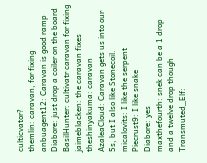culticvator?
themlin: caravan, for fixing
anbuagent12: Caravan is good ramp
Diabore: just drop a coiler on the board
BasilHunter: cultivatr caravan for fixing
jaimeblacken: the caravan fixes
theshinyakuma: caravan
AzaleaCloud: Caravan gets us into our 5s, but I also like Stonecoil.
micalovits: I like the serpent
Piecrust9: I like snake
Diabore: yes
maxthefourth: snek can be a 1 drop and a twelve drop though
Transmuted_Elf: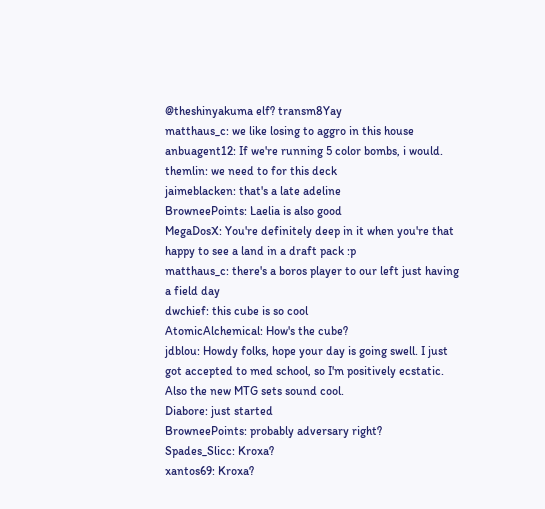@theshinyakuma elf? transm8Yay
matthaus_c: we like losing to aggro in this house
anbuagent12: If we're running 5 color bombs, i would.
themlin: we need to for this deck
jaimeblacken: that's a late adeline
BrowneePoints: Laelia is also good
MegaDosX: You're definitely deep in it when you're that happy to see a land in a draft pack :p
matthaus_c: there's a boros player to our left just having a field day
dwchief: this cube is so cool
AtomicAlchemical: How's the cube?
jdblou: Howdy folks, hope your day is going swell. I just got accepted to med school, so I'm positively ecstatic. Also the new MTG sets sound cool.
Diabore: just started
BrowneePoints: probably adversary right?
Spades_Slicc: Kroxa?
xantos69: Kroxa?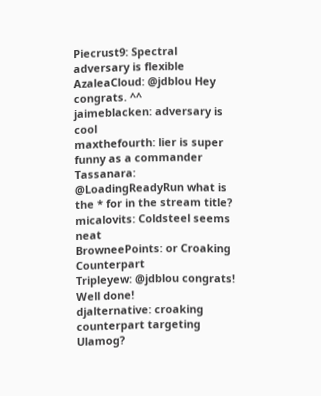Piecrust9: Spectral adversary is flexible
AzaleaCloud: @jdblou Hey congrats. ^^
jaimeblacken: adversary is cool
maxthefourth: lier is super funny as a commander
Tassanara: @LoadingReadyRun what is the * for in the stream title?
micalovits: Coldsteel seems neat
BrowneePoints: or Croaking Counterpart
Tripleyew: @jdblou congrats! Well done!
djalternative: croaking counterpart targeting Ulamog?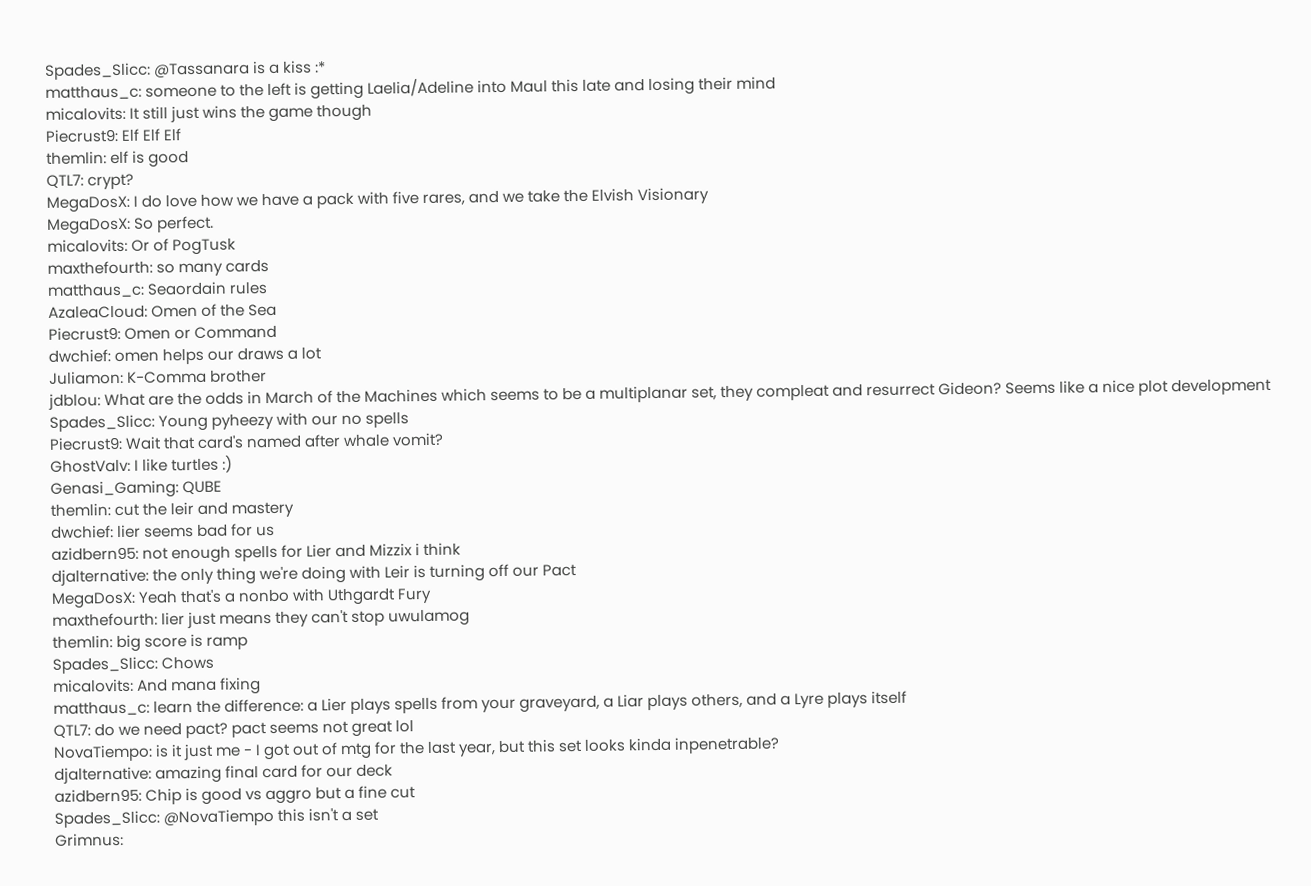Spades_Slicc: @Tassanara is a kiss :*
matthaus_c: someone to the left is getting Laelia/Adeline into Maul this late and losing their mind
micalovits: It still just wins the game though
Piecrust9: Elf Elf Elf
themlin: elf is good
QTL7: crypt?
MegaDosX: I do love how we have a pack with five rares, and we take the Elvish Visionary
MegaDosX: So perfect.
micalovits: Or of PogTusk
maxthefourth: so many cards
matthaus_c: Seaordain rules
AzaleaCloud: Omen of the Sea
Piecrust9: Omen or Command
dwchief: omen helps our draws a lot
Juliamon: K-Comma brother
jdblou: What are the odds in March of the Machines which seems to be a multiplanar set, they compleat and resurrect Gideon? Seems like a nice plot development
Spades_Slicc: Young pyheezy with our no spells
Piecrust9: Wait that card's named after whale vomit?
GhostValv: I like turtles :)
Genasi_Gaming: QUBE
themlin: cut the leir and mastery
dwchief: lier seems bad for us
azidbern95: not enough spells for Lier and Mizzix i think
djalternative: the only thing we're doing with Leir is turning off our Pact
MegaDosX: Yeah that's a nonbo with Uthgardt Fury
maxthefourth: lier just means they can't stop uwulamog
themlin: big score is ramp
Spades_Slicc: Chows
micalovits: And mana fixing
matthaus_c: learn the difference: a Lier plays spells from your graveyard, a Liar plays others, and a Lyre plays itself
QTL7: do we need pact? pact seems not great lol
NovaTiempo: is it just me - I got out of mtg for the last year, but this set looks kinda inpenetrable?
djalternative: amazing final card for our deck
azidbern95: Chip is good vs aggro but a fine cut
Spades_Slicc: @NovaTiempo this isn't a set
Grimnus: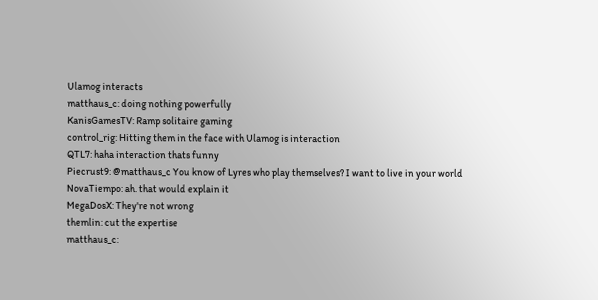Ulamog interacts
matthaus_c: doing nothing powerfully
KanisGamesTV: Ramp solitaire gaming
control_rig: Hitting them in the face with Ulamog is interaction
QTL7: haha interaction thats funny
Piecrust9: @matthaus_c You know of Lyres who play themselves? I want to live in your world
NovaTiempo: ah. that would explain it
MegaDosX: They're not wrong
themlin: cut the expertise
matthaus_c: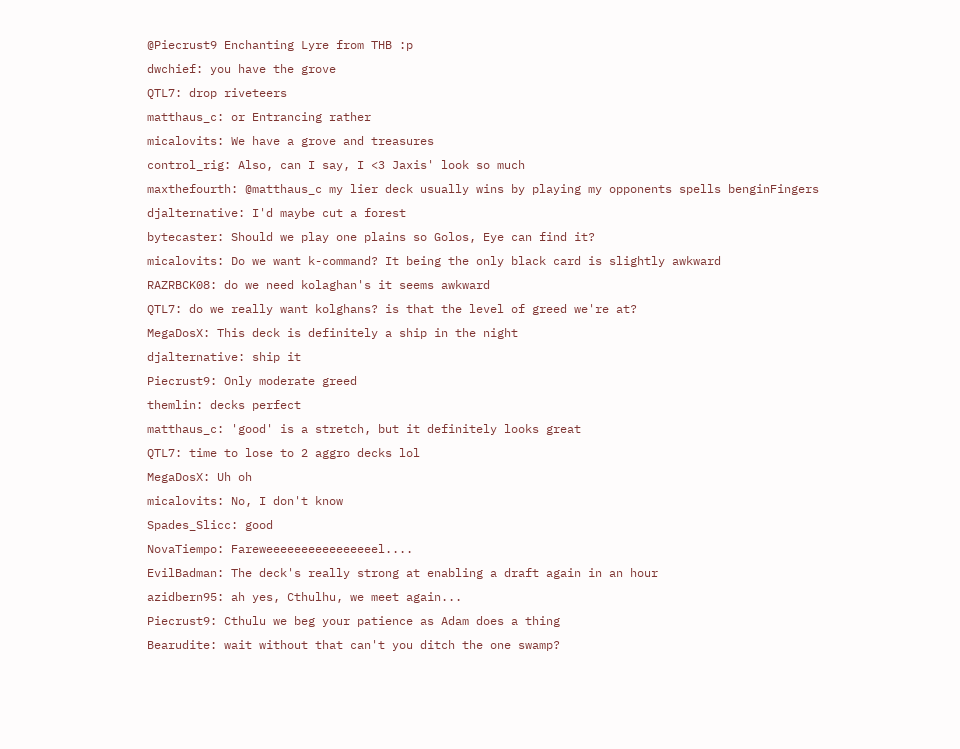@Piecrust9 Enchanting Lyre from THB :p
dwchief: you have the grove
QTL7: drop riveteers
matthaus_c: or Entrancing rather
micalovits: We have a grove and treasures
control_rig: Also, can I say, I <3 Jaxis' look so much
maxthefourth: @matthaus_c my lier deck usually wins by playing my opponents spells benginFingers
djalternative: I'd maybe cut a forest
bytecaster: Should we play one plains so Golos, Eye can find it?
micalovits: Do we want k-command? It being the only black card is slightly awkward
RAZRBCK08: do we need kolaghan's it seems awkward
QTL7: do we really want kolghans? is that the level of greed we're at?
MegaDosX: This deck is definitely a ship in the night
djalternative: ship it
Piecrust9: Only moderate greed
themlin: decks perfect
matthaus_c: 'good' is a stretch, but it definitely looks great
QTL7: time to lose to 2 aggro decks lol
MegaDosX: Uh oh
micalovits: No, I don't know
Spades_Slicc: good
NovaTiempo: Fareweeeeeeeeeeeeeeeel....
EvilBadman: The deck's really strong at enabling a draft again in an hour
azidbern95: ah yes, Cthulhu, we meet again...
Piecrust9: Cthulu we beg your patience as Adam does a thing
Bearudite: wait without that can't you ditch the one swamp?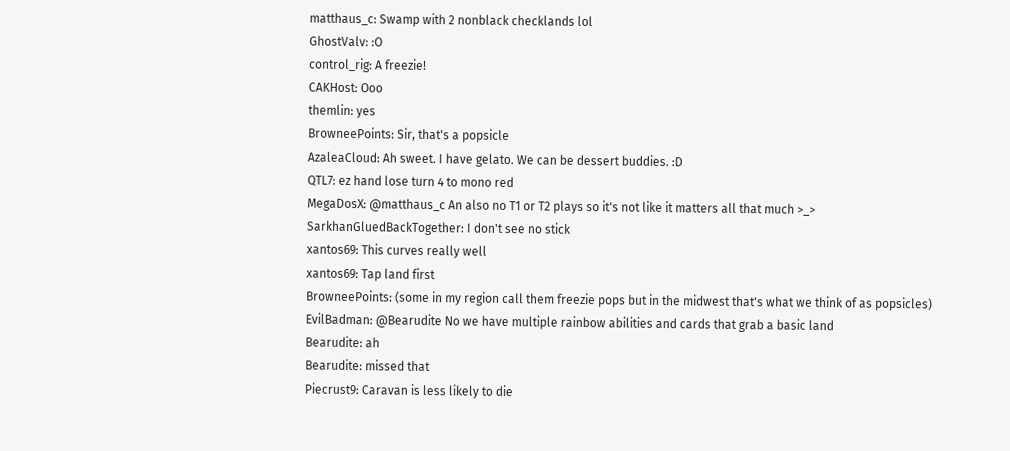matthaus_c: Swamp with 2 nonblack checklands lol
GhostValv: :O
control_rig: A freezie!
CAKHost: Ooo
themlin: yes
BrowneePoints: Sir, that's a popsicle
AzaleaCloud: Ah sweet. I have gelato. We can be dessert buddies. :D
QTL7: ez hand lose turn 4 to mono red
MegaDosX: @matthaus_c An also no T1 or T2 plays so it's not like it matters all that much >_>
SarkhanGluedBackTogether: I don't see no stick
xantos69: This curves really well
xantos69: Tap land first
BrowneePoints: (some in my region call them freezie pops but in the midwest that's what we think of as popsicles)
EvilBadman: @Bearudite No we have multiple rainbow abilities and cards that grab a basic land
Bearudite: ah
Bearudite: missed that
Piecrust9: Caravan is less likely to die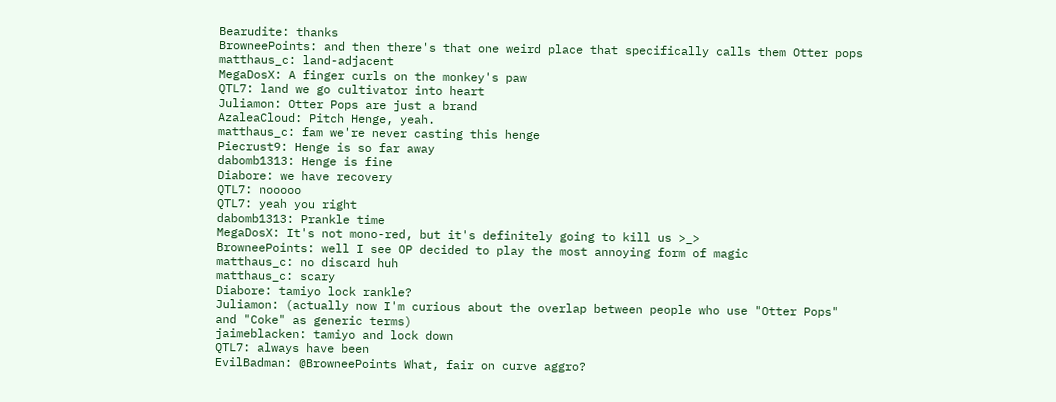Bearudite: thanks
BrowneePoints: and then there's that one weird place that specifically calls them Otter pops
matthaus_c: land-adjacent
MegaDosX: A finger curls on the monkey's paw
QTL7: land we go cultivator into heart
Juliamon: Otter Pops are just a brand
AzaleaCloud: Pitch Henge, yeah.
matthaus_c: fam we're never casting this henge
Piecrust9: Henge is so far away
dabomb1313: Henge is fine
Diabore: we have recovery
QTL7: nooooo
QTL7: yeah you right
dabomb1313: Prankle time
MegaDosX: It's not mono-red, but it's definitely going to kill us >_>
BrowneePoints: well I see OP decided to play the most annoying form of magic
matthaus_c: no discard huh
matthaus_c: scary
Diabore: tamiyo lock rankle?
Juliamon: (actually now I'm curious about the overlap between people who use "Otter Pops" and "Coke" as generic terms)
jaimeblacken: tamiyo and lock down
QTL7: always have been
EvilBadman: @BrowneePoints What, fair on curve aggro?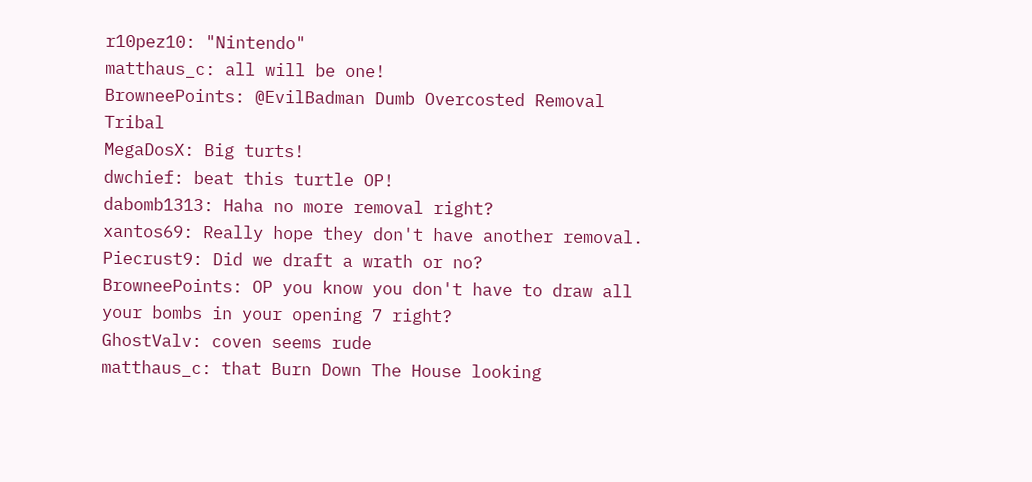r10pez10: "Nintendo"
matthaus_c: all will be one!
BrowneePoints: @EvilBadman Dumb Overcosted Removal Tribal
MegaDosX: Big turts!
dwchief: beat this turtle OP!
dabomb1313: Haha no more removal right?
xantos69: Really hope they don't have another removal.
Piecrust9: Did we draft a wrath or no?
BrowneePoints: OP you know you don't have to draw all your bombs in your opening 7 right?
GhostValv: coven seems rude
matthaus_c: that Burn Down The House looking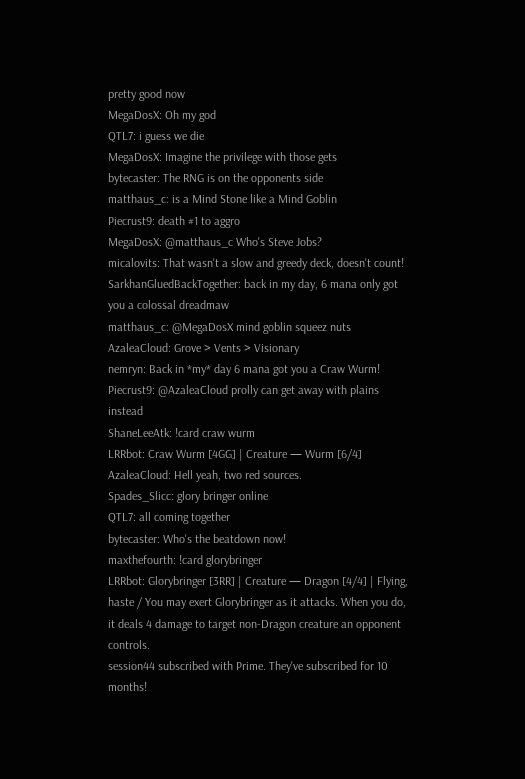pretty good now
MegaDosX: Oh my god
QTL7: i guess we die
MegaDosX: Imagine the privilege with those gets
bytecaster: The RNG is on the opponents side
matthaus_c: is a Mind Stone like a Mind Goblin
Piecrust9: death #1 to aggro
MegaDosX: @matthaus_c Who's Steve Jobs?
micalovits: That wasn't a slow and greedy deck, doesn't count!
SarkhanGluedBackTogether: back in my day, 6 mana only got you a colossal dreadmaw
matthaus_c: @MegaDosX mind goblin squeez nuts
AzaleaCloud: Grove > Vents > Visionary
nemryn: Back in *my* day 6 mana got you a Craw Wurm!
Piecrust9: @AzaleaCloud prolly can get away with plains instead
ShaneLeeAtk: !card craw wurm
LRRbot: Craw Wurm [4GG] | Creature — Wurm [6/4]
AzaleaCloud: Hell yeah, two red sources.
Spades_Slicc: glory bringer online
QTL7: all coming together
bytecaster: Who's the beatdown now!
maxthefourth: !card glorybringer
LRRbot: Glorybringer [3RR] | Creature — Dragon [4/4] | Flying, haste / You may exert Glorybringer as it attacks. When you do, it deals 4 damage to target non-Dragon creature an opponent controls.
session44 subscribed with Prime. They've subscribed for 10 months!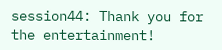session44: Thank you for the entertainment!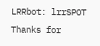LRRbot: lrrSPOT Thanks for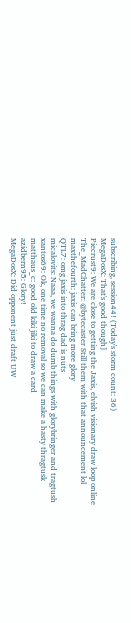subscribing, session44! (Today's storm count: 36)
MegaDosX: That's good though]
Piecrust9: We are close to getting the Jaxis, elvish visionary draw loop online
The_MadChatter: @bytecaster Still them with that announcement lol
maxthefourth: jaxis can bring more glory
QTL7: omg jaxis into thrag dad is nuts
micalovits: Naaa, we wanna do dumb things with glorybringer and tragtush
xantos69: Ok, one time no removal so we can make a hasty thragtusk
matthaus_c: good old kiki jiki to draw a card
azidbern95: Glory!
MegaDosX: Did opponent just draft UW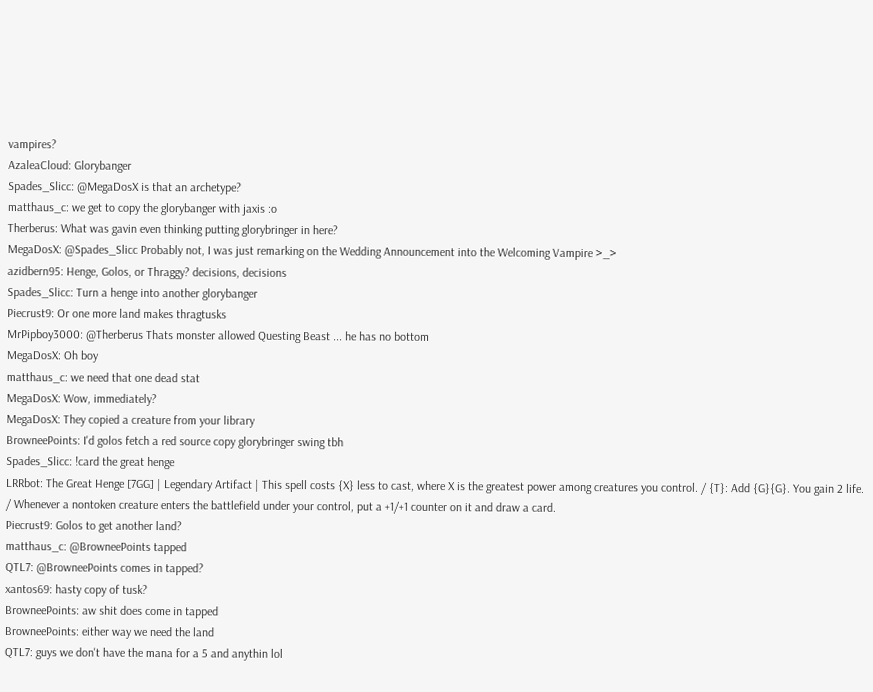vampires?
AzaleaCloud: Glorybanger
Spades_Slicc: @MegaDosX is that an archetype?
matthaus_c: we get to copy the glorybanger with jaxis :o
Therberus: What was gavin even thinking putting glorybringer in here?
MegaDosX: @Spades_Slicc Probably not, I was just remarking on the Wedding Announcement into the Welcoming Vampire >_>
azidbern95: Henge, Golos, or Thraggy? decisions, decisions
Spades_Slicc: Turn a henge into another glorybanger
Piecrust9: Or one more land makes thragtusks
MrPipboy3000: @Therberus Thats monster allowed Questing Beast ... he has no bottom
MegaDosX: Oh boy
matthaus_c: we need that one dead stat
MegaDosX: Wow, immediately?
MegaDosX: They copied a creature from your library
BrowneePoints: I'd golos fetch a red source copy glorybringer swing tbh
Spades_Slicc: !card the great henge
LRRbot: The Great Henge [7GG] | Legendary Artifact | This spell costs {X} less to cast, where X is the greatest power among creatures you control. / {T}: Add {G}{G}. You gain 2 life. / Whenever a nontoken creature enters the battlefield under your control, put a +1/+1 counter on it and draw a card.
Piecrust9: Golos to get another land?
matthaus_c: @BrowneePoints tapped
QTL7: @BrowneePoints comes in tapped?
xantos69: hasty copy of tusk?
BrowneePoints: aw shit does come in tapped
BrowneePoints: either way we need the land
QTL7: guys we don't have the mana for a 5 and anythin lol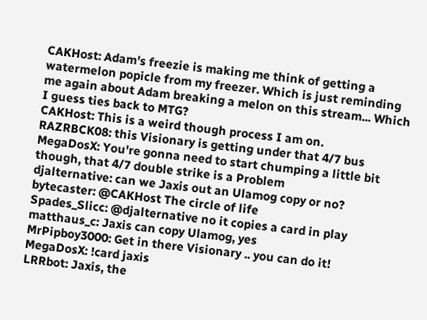CAKHost: Adam's freezie is making me think of getting a watermelon popicle from my freezer. Which is just reminding me again about Adam breaking a melon on this stream... Which I guess ties back to MTG?
CAKHost: This is a weird though process I am on.
RAZRBCK08: this Visionary is getting under that 4/7 bus
MegaDosX: You're gonna need to start chumping a little bit though, that 4/7 double strike is a Problem
djalternative: can we Jaxis out an Ulamog copy or no?
bytecaster: @CAKHost The circle of life
Spades_Slicc: @djalternative no it copies a card in play
matthaus_c: Jaxis can copy Ulamog, yes
MrPipboy3000: Get in there Visionary .. you can do it!
MegaDosX: !card jaxis
LRRbot: Jaxis, the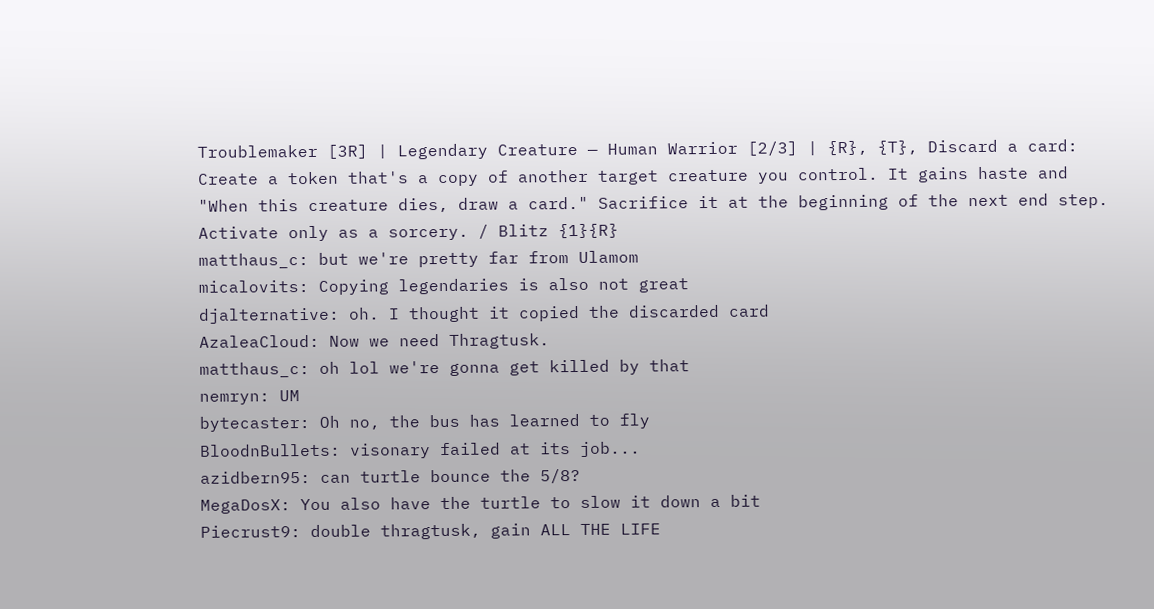Troublemaker [3R] | Legendary Creature — Human Warrior [2/3] | {R}, {T}, Discard a card: Create a token that's a copy of another target creature you control. It gains haste and "When this creature dies, draw a card." Sacrifice it at the beginning of the next end step. Activate only as a sorcery. / Blitz {1}{R}
matthaus_c: but we're pretty far from Ulamom
micalovits: Copying legendaries is also not great
djalternative: oh. I thought it copied the discarded card
AzaleaCloud: Now we need Thragtusk.
matthaus_c: oh lol we're gonna get killed by that
nemryn: UM
bytecaster: Oh no, the bus has learned to fly
BloodnBullets: visonary failed at its job...
azidbern95: can turtle bounce the 5/8?
MegaDosX: You also have the turtle to slow it down a bit
Piecrust9: double thragtusk, gain ALL THE LIFE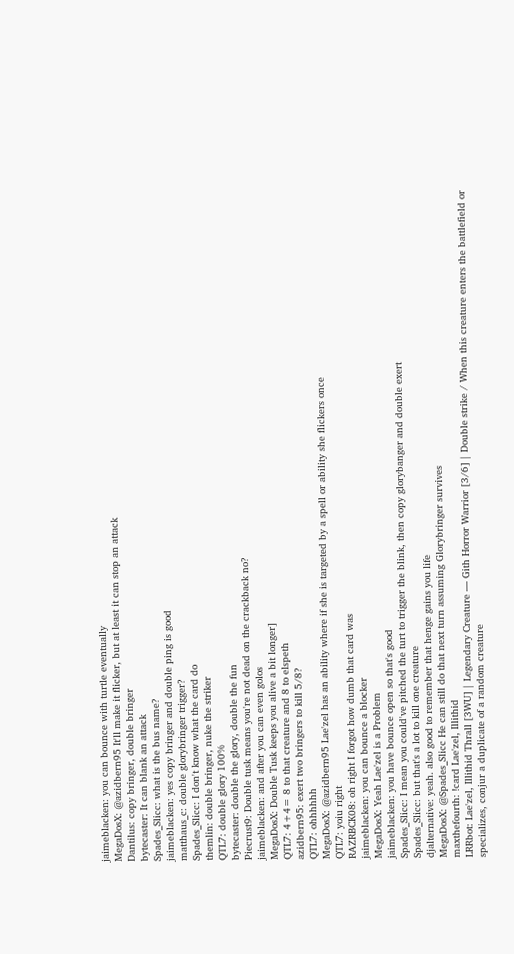jaimeblacken: you can bounce with turtle eventually
MegaDosX: @azidbern95 It'll make it flicker, but at least it can stop an attack
Dantilus: copy bringer, double bringer
bytecaster: It can blank an attack
Spades_Slicc: what is the bus name?
jaimeblacken: yes copy bringer and double ping is good
matthaus_c: double glorybringer trigger?
Spades_Slicc: I don't know what the card do
themlin: double bringer, nuke the striker
QTL7: double glory 100%
bytecaster: double the glory, double the fun
Piecrust9: Double tusk means you're not dead on the crackback no?
jaimeblacken: and after you can even golos
MegaDosX: Double Tusk keeps you alive a bit longer]
QTL7: 4+4= 8 to that creature and 8 to elspeth
azidbern95: exert two bringers to kill 5/8?
QTL7: ohhhhhh
MegaDosX: @azidbern95 Lae'zel has an ability where if she is targeted by a spell or ability she flickers once
QTL7: yoiu right
RAZRBCK08: oh right I forgot how dumb that card was
jaimeblacken: you can bounce a blocker
MegaDosX: Yeah Lae'zel is a Problem
jaimeblacken: you have bounce open so that's good
Spades_Slicc: I mean you could've pitched the turt to trigger the blink, then copy glorybanger and double exert
Spades_Slicc: but that's a lot to kill one creature
djalternative: yeah. also good to remember that henge gains you life
MegaDosX: @Spades_Slicc He can still do that next turn assuming Glorybringer survives
maxthefourth: !card Lae'zel, Illithid
LRRbot: Lae'zel, Illithid Thrall [3WU] | Legendary Creature — Gith Horror Warrior [3/6] | Double strike / When this creature enters the battlefield or specializes, conjur a duplicate of a random creature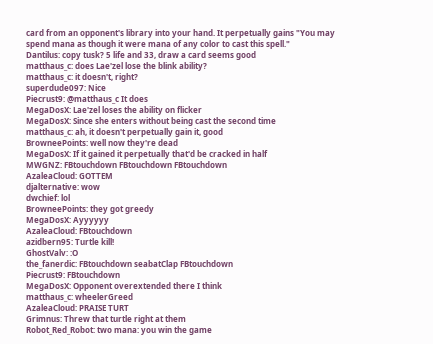card from an opponent's library into your hand. It perpetually gains "You may spend mana as though it were mana of any color to cast this spell."
Dantilus: copy tusk? 5 life and 33, draw a card seems good
matthaus_c: does Lae'zel lose the blink ability?
matthaus_c: it doesn't, right?
superdude097: Nice
Piecrust9: @matthaus_c It does
MegaDosX: Lae'zel loses the ability on flicker
MegaDosX: Since she enters without being cast the second time
matthaus_c: ah, it doesn't perpetually gain it, good
BrowneePoints: well now they're dead
MegaDosX: If it gained it perpetually that'd be cracked in half
MWGNZ: FBtouchdown FBtouchdown FBtouchdown
AzaleaCloud: GOTTEM
djalternative: wow
dwchief: lol
BrowneePoints: they got greedy
MegaDosX: Ayyyyyy
AzaleaCloud: FBtouchdown
azidbern95: Turtle kill!
GhostValv: :O
the_fanerdic: FBtouchdown seabatClap FBtouchdown
Piecrust9: FBtouchdown
MegaDosX: Opponent overextended there I think
matthaus_c: wheelerGreed
AzaleaCloud: PRAISE TURT
Grimnus: Threw that turtle right at them
Robot_Red_Robot: two mana: you win the game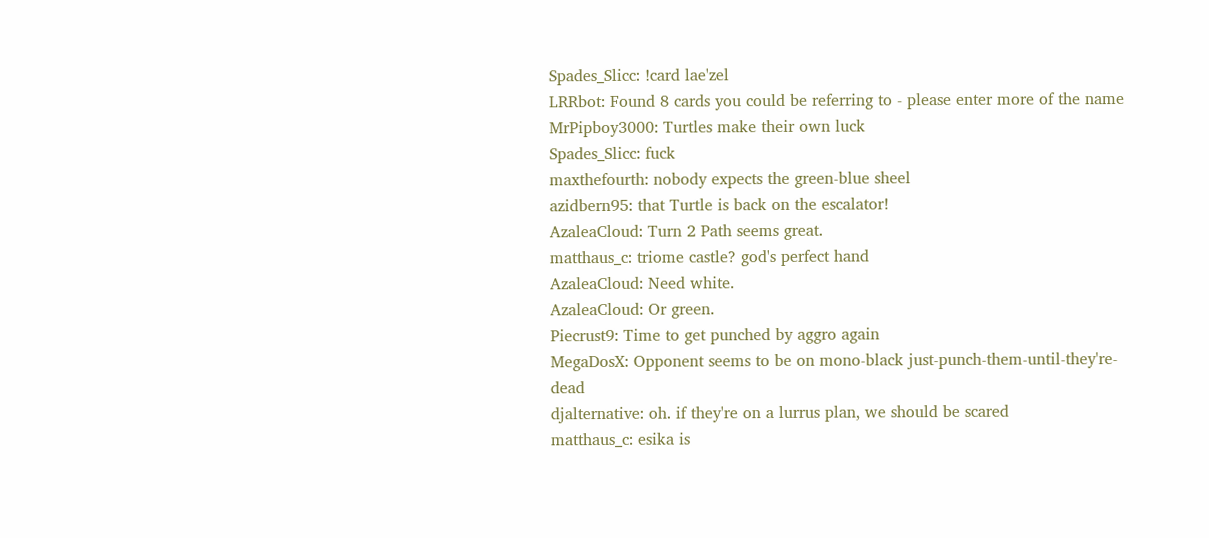Spades_Slicc: !card lae'zel
LRRbot: Found 8 cards you could be referring to - please enter more of the name
MrPipboy3000: Turtles make their own luck
Spades_Slicc: fuck
maxthefourth: nobody expects the green-blue sheel
azidbern95: that Turtle is back on the escalator!
AzaleaCloud: Turn 2 Path seems great.
matthaus_c: triome castle? god's perfect hand
AzaleaCloud: Need white.
AzaleaCloud: Or green.
Piecrust9: Time to get punched by aggro again
MegaDosX: Opponent seems to be on mono-black just-punch-them-until-they're-dead
djalternative: oh. if they're on a lurrus plan, we should be scared
matthaus_c: esika is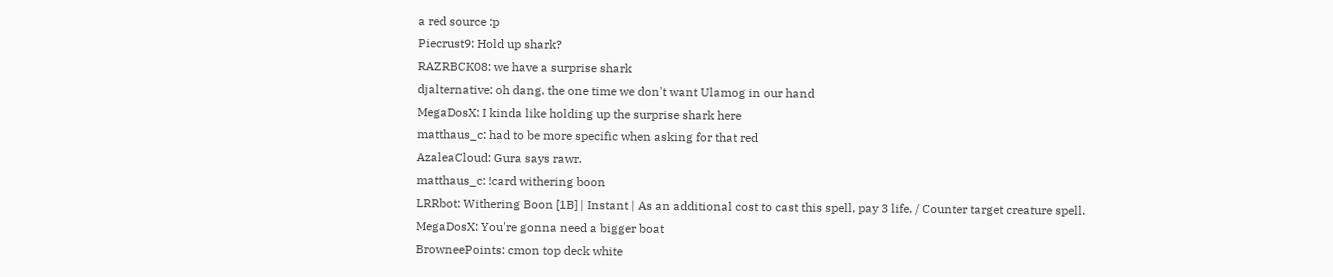a red source :p
Piecrust9: Hold up shark?
RAZRBCK08: we have a surprise shark
djalternative: oh dang. the one time we don't want Ulamog in our hand
MegaDosX: I kinda like holding up the surprise shark here
matthaus_c: had to be more specific when asking for that red
AzaleaCloud: Gura says rawr.
matthaus_c: !card withering boon
LRRbot: Withering Boon [1B] | Instant | As an additional cost to cast this spell, pay 3 life. / Counter target creature spell.
MegaDosX: You're gonna need a bigger boat
BrowneePoints: cmon top deck white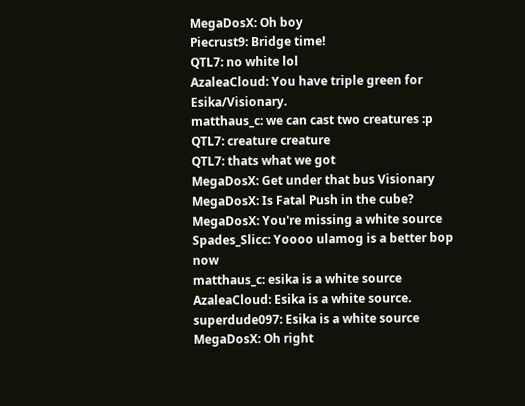MegaDosX: Oh boy
Piecrust9: Bridge time!
QTL7: no white lol
AzaleaCloud: You have triple green for Esika/Visionary.
matthaus_c: we can cast two creatures :p
QTL7: creature creature
QTL7: thats what we got
MegaDosX: Get under that bus Visionary
MegaDosX: Is Fatal Push in the cube?
MegaDosX: You're missing a white source
Spades_Slicc: Yoooo ulamog is a better bop now
matthaus_c: esika is a white source
AzaleaCloud: Esika is a white source.
superdude097: Esika is a white source
MegaDosX: Oh right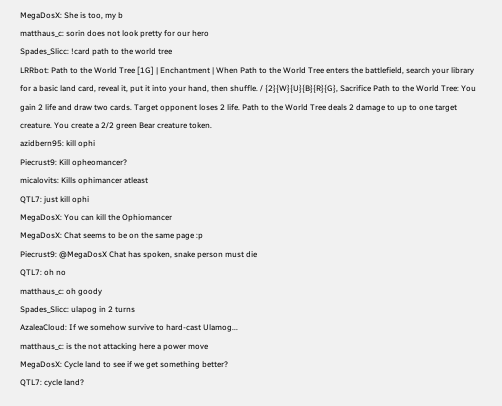MegaDosX: She is too, my b
matthaus_c: sorin does not look pretty for our hero
Spades_Slicc: !card path to the world tree
LRRbot: Path to the World Tree [1G] | Enchantment | When Path to the World Tree enters the battlefield, search your library for a basic land card, reveal it, put it into your hand, then shuffle. / {2}{W}{U}{B}{R}{G}, Sacrifice Path to the World Tree: You gain 2 life and draw two cards. Target opponent loses 2 life. Path to the World Tree deals 2 damage to up to one target creature. You create a 2/2 green Bear creature token.
azidbern95: kill ophi
Piecrust9: Kill opheomancer?
micalovits: Kills ophimancer atleast
QTL7: just kill ophi
MegaDosX: You can kill the Ophiomancer
MegaDosX: Chat seems to be on the same page :p
Piecrust9: @MegaDosX Chat has spoken, snake person must die
QTL7: oh no
matthaus_c: oh goody
Spades_Slicc: ulapog in 2 turns
AzaleaCloud: If we somehow survive to hard-cast Ulamog...
matthaus_c: is the not attacking here a power move
MegaDosX: Cycle land to see if we get something better?
QTL7: cycle land?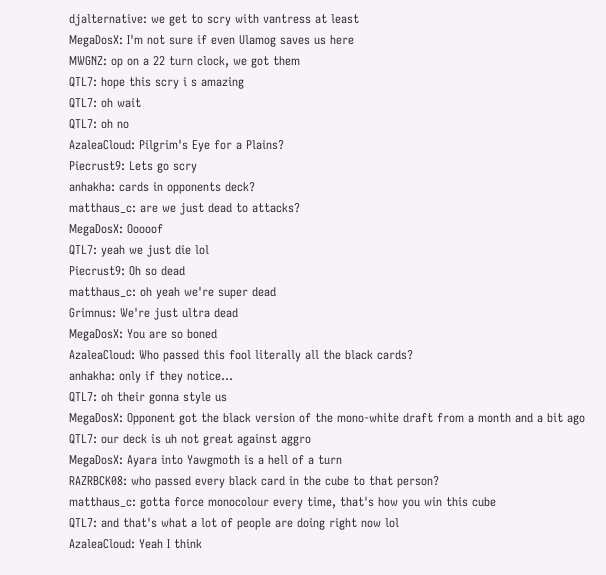djalternative: we get to scry with vantress at least
MegaDosX: I'm not sure if even Ulamog saves us here
MWGNZ: op on a 22 turn clock, we got them
QTL7: hope this scry i s amazing
QTL7: oh wait
QTL7: oh no
AzaleaCloud: Pilgrim's Eye for a Plains?
Piecrust9: Lets go scry
anhakha: cards in opponents deck?
matthaus_c: are we just dead to attacks?
MegaDosX: Ooooof
QTL7: yeah we just die lol
Piecrust9: Oh so dead
matthaus_c: oh yeah we're super dead
Grimnus: We're just ultra dead
MegaDosX: You are so boned
AzaleaCloud: Who passed this fool literally all the black cards?
anhakha: only if they notice...
QTL7: oh their gonna style us
MegaDosX: Opponent got the black version of the mono-white draft from a month and a bit ago
QTL7: our deck is uh not great against aggro
MegaDosX: Ayara into Yawgmoth is a hell of a turn
RAZRBCK08: who passed every black card in the cube to that person?
matthaus_c: gotta force monocolour every time, that's how you win this cube
QTL7: and that's what a lot of people are doing right now lol
AzaleaCloud: Yeah I think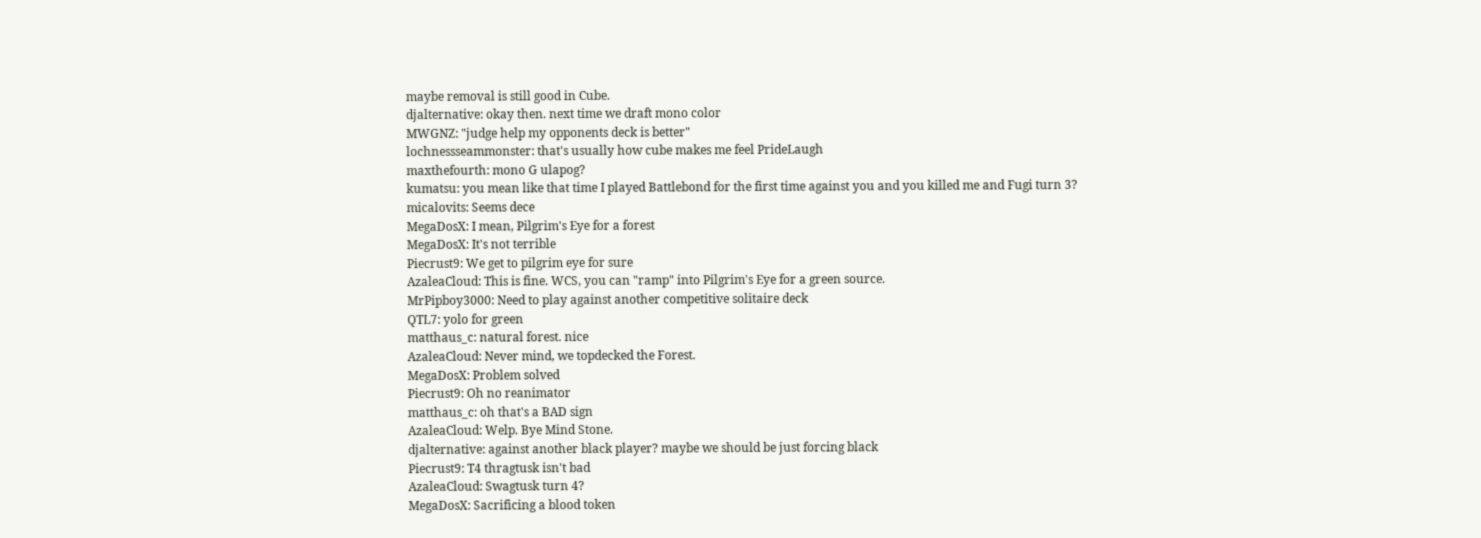maybe removal is still good in Cube.
djalternative: okay then. next time we draft mono color
MWGNZ: "judge help my opponents deck is better"
lochnessseammonster: that's usually how cube makes me feel PrideLaugh
maxthefourth: mono G ulapog?
kumatsu: you mean like that time I played Battlebond for the first time against you and you killed me and Fugi turn 3?
micalovits: Seems dece
MegaDosX: I mean, Pilgrim's Eye for a forest
MegaDosX: It's not terrible
Piecrust9: We get to pilgrim eye for sure
AzaleaCloud: This is fine. WCS, you can "ramp" into Pilgrim's Eye for a green source.
MrPipboy3000: Need to play against another competitive solitaire deck
QTL7: yolo for green
matthaus_c: natural forest. nice
AzaleaCloud: Never mind, we topdecked the Forest.
MegaDosX: Problem solved
Piecrust9: Oh no reanimator
matthaus_c: oh that's a BAD sign
AzaleaCloud: Welp. Bye Mind Stone.
djalternative: against another black player? maybe we should be just forcing black
Piecrust9: T4 thragtusk isn't bad
AzaleaCloud: Swagtusk turn 4?
MegaDosX: Sacrificing a blood token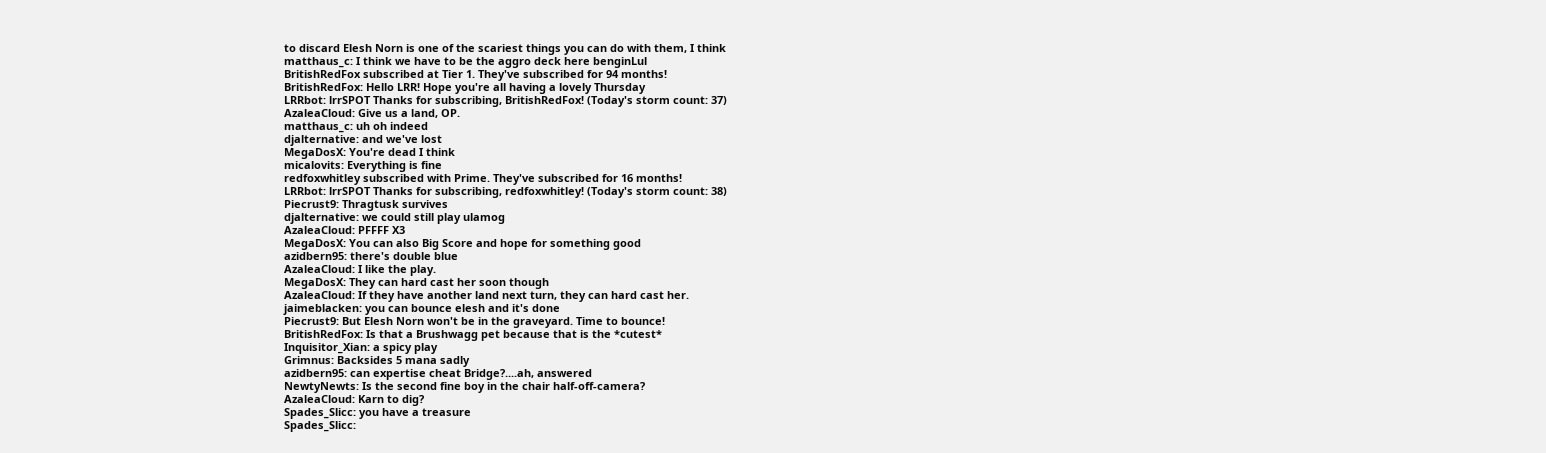to discard Elesh Norn is one of the scariest things you can do with them, I think
matthaus_c: I think we have to be the aggro deck here benginLul
BritishRedFox subscribed at Tier 1. They've subscribed for 94 months!
BritishRedFox: Hello LRR! Hope you're all having a lovely Thursday
LRRbot: lrrSPOT Thanks for subscribing, BritishRedFox! (Today's storm count: 37)
AzaleaCloud: Give us a land, OP.
matthaus_c: uh oh indeed
djalternative: and we've lost
MegaDosX: You're dead I think
micalovits: Everything is fine
redfoxwhitley subscribed with Prime. They've subscribed for 16 months!
LRRbot: lrrSPOT Thanks for subscribing, redfoxwhitley! (Today's storm count: 38)
Piecrust9: Thragtusk survives
djalternative: we could still play ulamog
AzaleaCloud: PFFFF X3
MegaDosX: You can also Big Score and hope for something good
azidbern95: there's double blue
AzaleaCloud: I like the play.
MegaDosX: They can hard cast her soon though
AzaleaCloud: If they have another land next turn, they can hard cast her.
jaimeblacken: you can bounce elesh and it's done
Piecrust9: But Elesh Norn won't be in the graveyard. Time to bounce!
BritishRedFox: Is that a Brushwagg pet because that is the *cutest*
Inquisitor_Xian: a spicy play
Grimnus: Backsides 5 mana sadly
azidbern95: can expertise cheat Bridge?....ah, answered
NewtyNewts: Is the second fine boy in the chair half-off-camera?
AzaleaCloud: Karn to dig?
Spades_Slicc: you have a treasure
Spades_Slicc: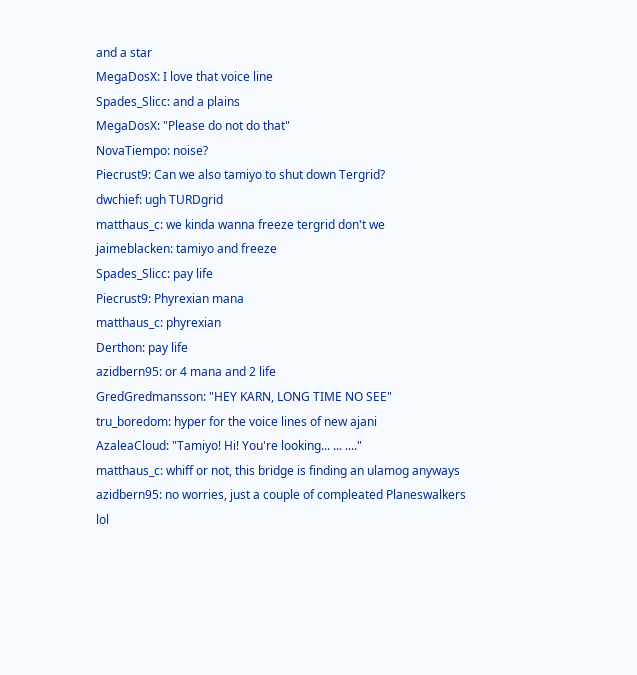and a star
MegaDosX: I love that voice line
Spades_Slicc: and a plains
MegaDosX: "Please do not do that"
NovaTiempo: noise?
Piecrust9: Can we also tamiyo to shut down Tergrid?
dwchief: ugh TURDgrid
matthaus_c: we kinda wanna freeze tergrid don't we
jaimeblacken: tamiyo and freeze
Spades_Slicc: pay life
Piecrust9: Phyrexian mana
matthaus_c: phyrexian
Derthon: pay life
azidbern95: or 4 mana and 2 life
GredGredmansson: "HEY KARN, LONG TIME NO SEE"
tru_boredom: hyper for the voice lines of new ajani
AzaleaCloud: "Tamiyo! Hi! You're looking... ... ...."
matthaus_c: whiff or not, this bridge is finding an ulamog anyways
azidbern95: no worries, just a couple of compleated Planeswalkers lol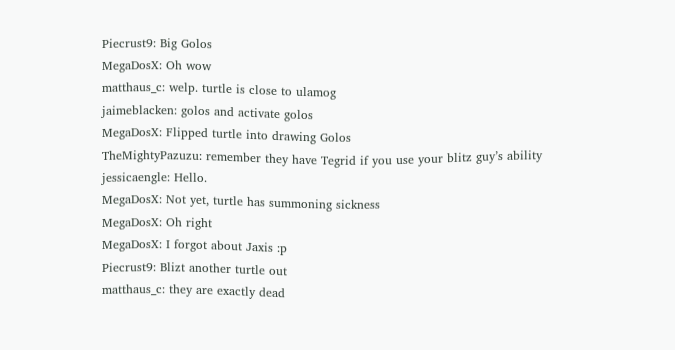Piecrust9: Big Golos
MegaDosX: Oh wow
matthaus_c: welp. turtle is close to ulamog
jaimeblacken: golos and activate golos
MegaDosX: Flipped turtle into drawing Golos
TheMightyPazuzu: remember they have Tegrid if you use your blitz guy’s ability
jessicaengle: Hello.
MegaDosX: Not yet, turtle has summoning sickness
MegaDosX: Oh right
MegaDosX: I forgot about Jaxis :p
Piecrust9: Blizt another turtle out
matthaus_c: they are exactly dead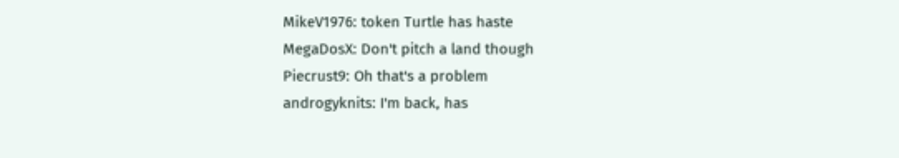MikeV1976: token Turtle has haste
MegaDosX: Don't pitch a land though
Piecrust9: Oh that's a problem
androgyknits: I'm back, has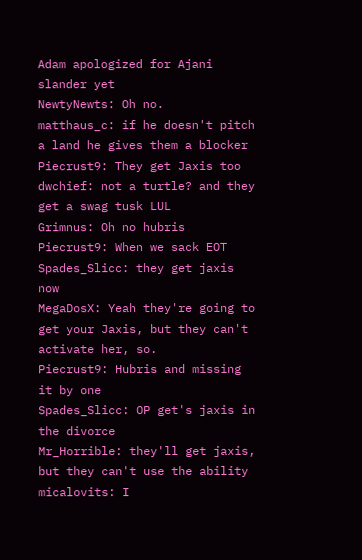Adam apologized for Ajani slander yet
NewtyNewts: Oh no.
matthaus_c: if he doesn't pitch a land he gives them a blocker
Piecrust9: They get Jaxis too
dwchief: not a turtle? and they get a swag tusk LUL
Grimnus: Oh no hubris
Piecrust9: When we sack EOT
Spades_Slicc: they get jaxis now
MegaDosX: Yeah they're going to get your Jaxis, but they can't activate her, so.
Piecrust9: Hubris and missing it by one
Spades_Slicc: OP get's jaxis in the divorce
Mr_Horrible: they'll get jaxis, but they can't use the ability
micalovits: I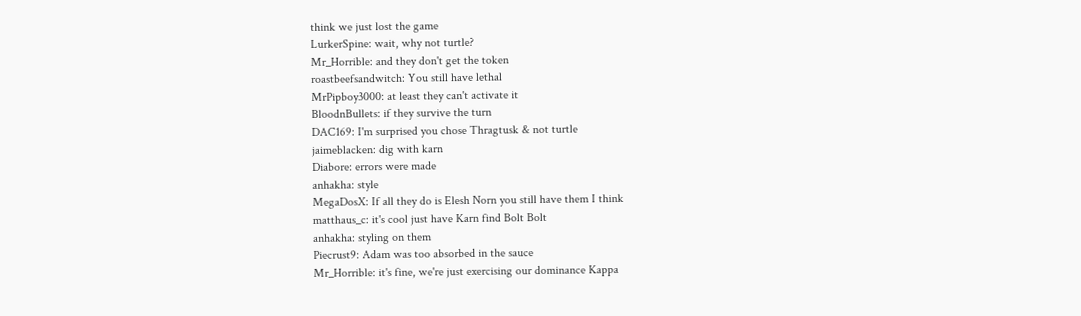think we just lost the game
LurkerSpine: wait, why not turtle?
Mr_Horrible: and they don't get the token
roastbeefsandwitch: You still have lethal
MrPipboy3000: at least they can't activate it
BloodnBullets: if they survive the turn
DAC169: I'm surprised you chose Thragtusk & not turtle
jaimeblacken: dig with karn
Diabore: errors were made
anhakha: style
MegaDosX: If all they do is Elesh Norn you still have them I think
matthaus_c: it's cool just have Karn find Bolt Bolt
anhakha: styling on them
Piecrust9: Adam was too absorbed in the sauce
Mr_Horrible: it's fine, we're just exercising our dominance Kappa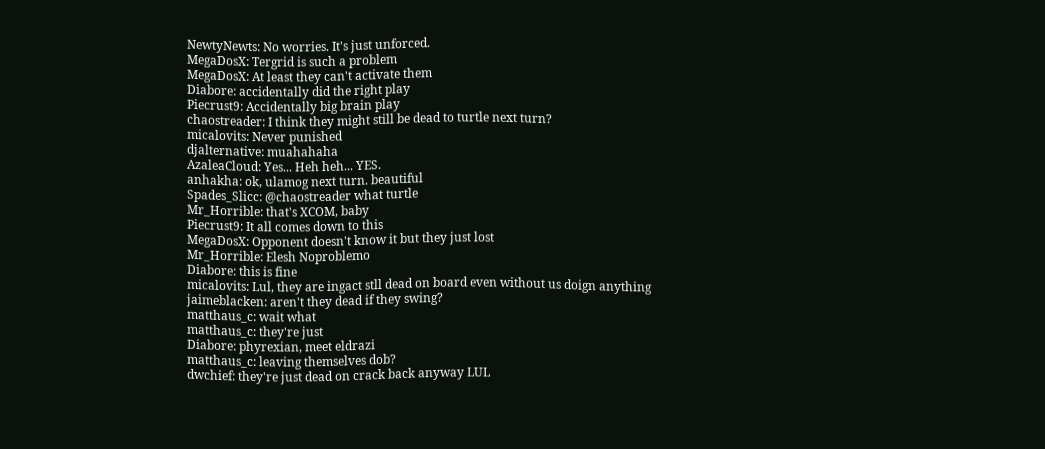NewtyNewts: No worries. It's just unforced.
MegaDosX: Tergrid is such a problem
MegaDosX: At least they can't activate them
Diabore: accidentally did the right play
Piecrust9: Accidentally big brain play
chaostreader: I think they might still be dead to turtle next turn?
micalovits: Never punished
djalternative: muahahaha
AzaleaCloud: Yes... Heh heh... YES.
anhakha: ok, ulamog next turn. beautiful
Spades_Slicc: @chaostreader what turtle
Mr_Horrible: that's XCOM, baby
Piecrust9: It all comes down to this
MegaDosX: Opponent doesn't know it but they just lost
Mr_Horrible: Elesh Noproblemo
Diabore: this is fine
micalovits: Lul, they are ingact stll dead on board even without us doign anything
jaimeblacken: aren't they dead if they swing?
matthaus_c: wait what
matthaus_c: they're just
Diabore: phyrexian, meet eldrazi
matthaus_c: leaving themselves dob?
dwchief: they're just dead on crack back anyway LUL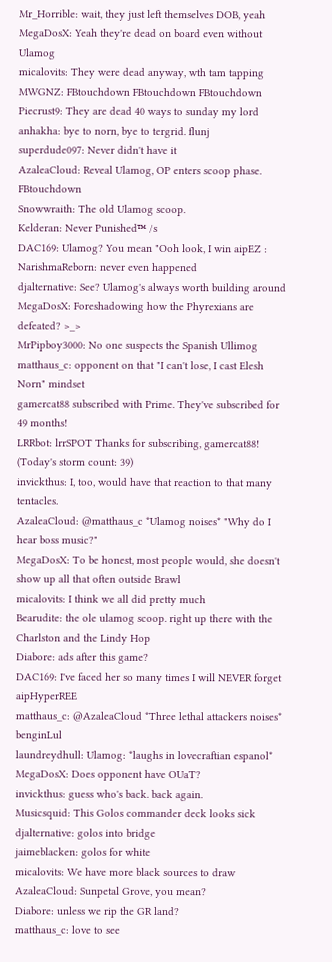Mr_Horrible: wait, they just left themselves DOB, yeah
MegaDosX: Yeah they're dead on board even without Ulamog
micalovits: They were dead anyway, wth tam tapping
MWGNZ: FBtouchdown FBtouchdown FBtouchdown
Piecrust9: They are dead 40 ways to sunday my lord
anhakha: bye to norn, bye to tergrid. flunj
superdude097: Never didn't have it
AzaleaCloud: Reveal Ulamog, OP enters scoop phase. FBtouchdown
Snowwraith: The old Ulamog scoop.
Kelderan: Never Punished™ /s
DAC169: Ulamog? You mean "Ooh look, I win aipEZ :
NarishmaReborn: never even happened
djalternative: See? Ulamog's always worth building around
MegaDosX: Foreshadowing how the Phyrexians are defeated? >_>
MrPipboy3000: No one suspects the Spanish Ullimog
matthaus_c: opponent on that "I can't lose, I cast Elesh Norn" mindset
gamercat88 subscribed with Prime. They've subscribed for 49 months!
LRRbot: lrrSPOT Thanks for subscribing, gamercat88! (Today's storm count: 39)
invickthus: I, too, would have that reaction to that many tentacles.
AzaleaCloud: @matthaus_c *Ulamog noises* "Why do I hear boss music?"
MegaDosX: To be honest, most people would, she doesn't show up all that often outside Brawl
micalovits: I think we all did pretty much
Bearudite: the ole ulamog scoop. right up there with the Charlston and the Lindy Hop
Diabore: ads after this game?
DAC169: I've faced her so many times I will NEVER forget aipHyperREE
matthaus_c: @AzaleaCloud *Three lethal attackers noises* benginLul
laundreydhull: Ulamog: *laughs in lovecraftian espanol*
MegaDosX: Does opponent have OUaT?
invickthus: guess who's back. back again.
Musicsquid: This Golos commander deck looks sick
djalternative: golos into bridge
jaimeblacken: golos for white
micalovits: We have more black sources to draw
AzaleaCloud: Sunpetal Grove, you mean?
Diabore: unless we rip the GR land?
matthaus_c: love to see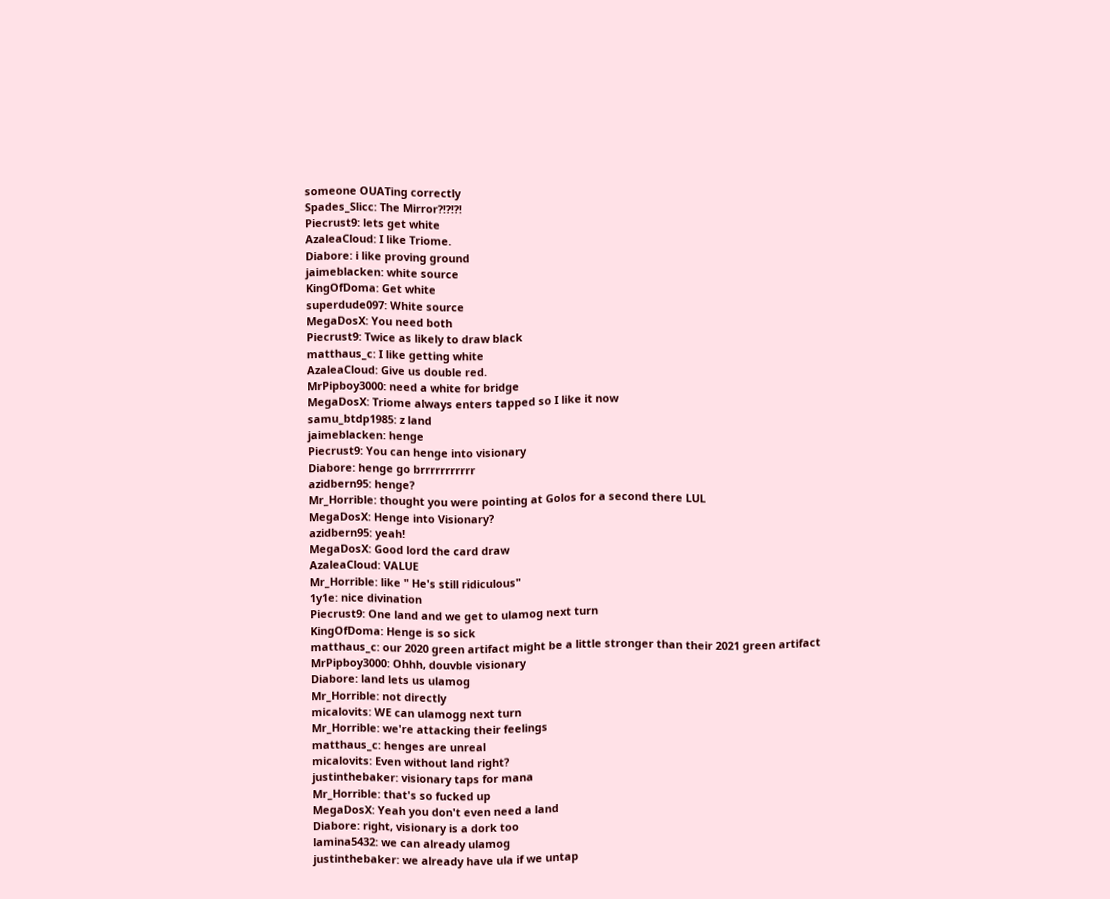someone OUATing correctly
Spades_Slicc: The Mirror?!?!?!
Piecrust9: lets get white
AzaleaCloud: I like Triome.
Diabore: i like proving ground
jaimeblacken: white source
KingOfDoma: Get white
superdude097: White source
MegaDosX: You need both
Piecrust9: Twice as likely to draw black
matthaus_c: I like getting white
AzaleaCloud: Give us double red.
MrPipboy3000: need a white for bridge
MegaDosX: Triome always enters tapped so I like it now
samu_btdp1985: z land
jaimeblacken: henge
Piecrust9: You can henge into visionary
Diabore: henge go brrrrrrrrrrr
azidbern95: henge?
Mr_Horrible: thought you were pointing at Golos for a second there LUL
MegaDosX: Henge into Visionary?
azidbern95: yeah!
MegaDosX: Good lord the card draw
AzaleaCloud: VALUE
Mr_Horrible: like " He's still ridiculous"
1y1e: nice divination
Piecrust9: One land and we get to ulamog next turn
KingOfDoma: Henge is so sick
matthaus_c: our 2020 green artifact might be a little stronger than their 2021 green artifact
MrPipboy3000: Ohhh, douvble visionary
Diabore: land lets us ulamog
Mr_Horrible: not directly
micalovits: WE can ulamogg next turn
Mr_Horrible: we're attacking their feelings
matthaus_c: henges are unreal
micalovits: Even without land right?
justinthebaker: visionary taps for mana
Mr_Horrible: that's so fucked up
MegaDosX: Yeah you don't even need a land
Diabore: right, visionary is a dork too
lamina5432: we can already ulamog
justinthebaker: we already have ula if we untap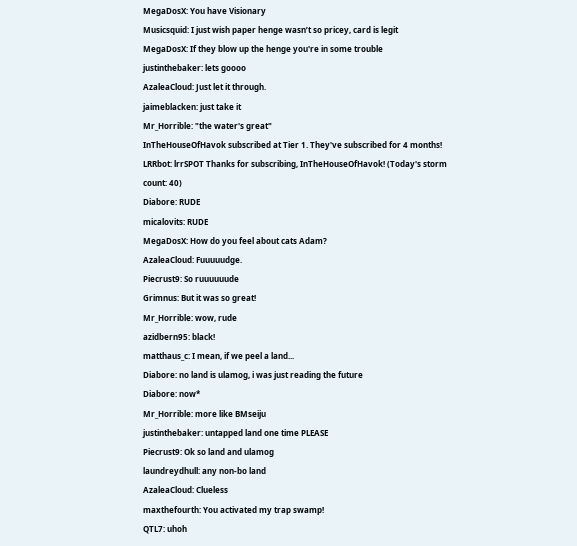MegaDosX: You have Visionary
Musicsquid: I just wish paper henge wasn’t so pricey, card is legit
MegaDosX: If they blow up the henge you're in some trouble
justinthebaker: lets goooo
AzaleaCloud: Just let it through.
jaimeblacken: just take it
Mr_Horrible: "the water's great"
InTheHouseOfHavok subscribed at Tier 1. They've subscribed for 4 months!
LRRbot: lrrSPOT Thanks for subscribing, InTheHouseOfHavok! (Today's storm count: 40)
Diabore: RUDE
micalovits: RUDE
MegaDosX: How do you feel about cats Adam?
AzaleaCloud: Fuuuuudge.
Piecrust9: So ruuuuuude
Grimnus: But it was so great!
Mr_Horrible: wow, rude
azidbern95: black!
matthaus_c: I mean, if we peel a land...
Diabore: no land is ulamog, i was just reading the future
Diabore: now*
Mr_Horrible: more like BMseiju
justinthebaker: untapped land one time PLEASE
Piecrust9: Ok so land and ulamog
laundreydhull: any non-bo land
AzaleaCloud: Clueless
maxthefourth: You activated my trap swamp!
QTL7: uhoh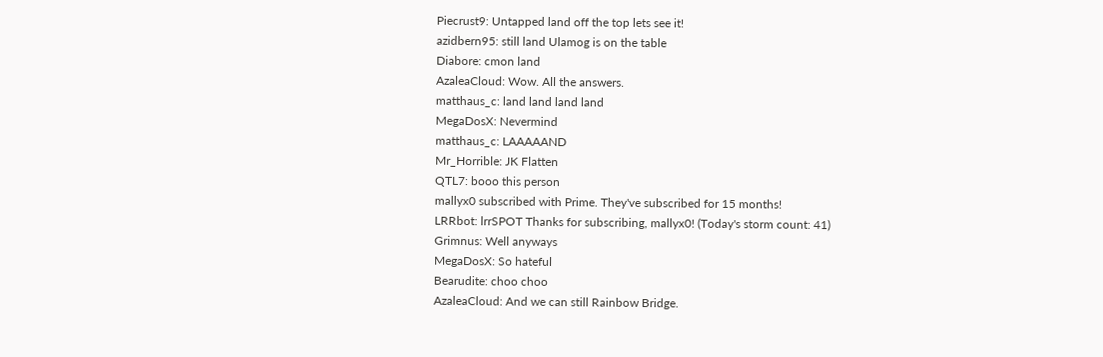Piecrust9: Untapped land off the top lets see it!
azidbern95: still land Ulamog is on the table
Diabore: cmon land
AzaleaCloud: Wow. All the answers.
matthaus_c: land land land land
MegaDosX: Nevermind
matthaus_c: LAAAAAND
Mr_Horrible: JK Flatten
QTL7: booo this person
mallyx0 subscribed with Prime. They've subscribed for 15 months!
LRRbot: lrrSPOT Thanks for subscribing, mallyx0! (Today's storm count: 41)
Grimnus: Well anyways
MegaDosX: So hateful
Bearudite: choo choo
AzaleaCloud: And we can still Rainbow Bridge.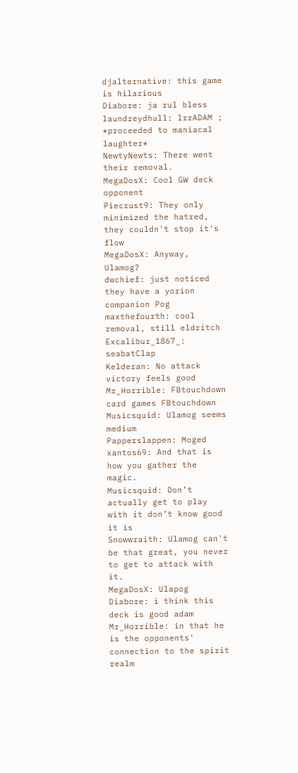djalternative: this game is hilarious
Diabore: ja rul bless
laundreydhull: lrrADAM ; *proceeded to maniacal laughter*
NewtyNewts: There went their removal.
MegaDosX: Cool GW deck opponent
Piecrust9: They only minimized the hatred, they couldn't stop it's flow
MegaDosX: Anyway, Ulamog?
dwchief: just noticed they have a yorion companion Pog
maxthefourth: cool removal, still eldritch
Excalibur_1867_: seabatClap
Kelderan: No attack victory feels good
Mr_Horrible: FBtouchdown card games FBtouchdown
Musicsquid: Ulamog seems medium
Papperslappen: Moged
xantos69: And that is how you gather the magic.
Musicsquid: Don’t actually get to play with it don’t know good it is
Snowwraith: Ulamog can't be that great, you never to get to attack with it.
MegaDosX: Ulapog
Diabore: i think this deck is good adam
Mr_Horrible: in that he is the opponents' connection to the spirit realm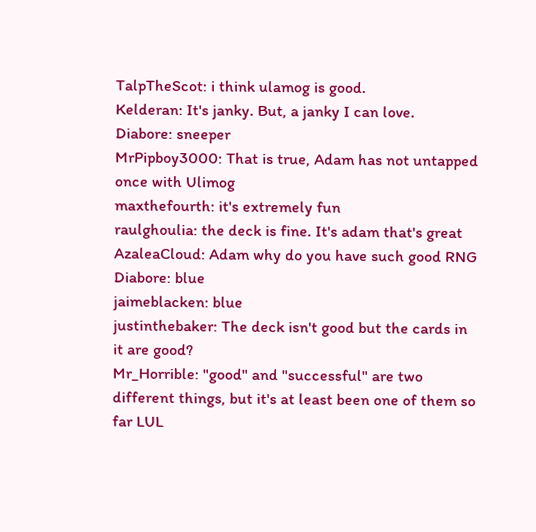TalpTheScot: i think ulamog is good.
Kelderan: It's janky. But, a janky I can love.
Diabore: sneeper
MrPipboy3000: That is true, Adam has not untapped once with Ulimog
maxthefourth: it's extremely fun
raulghoulia: the deck is fine. It's adam that's great
AzaleaCloud: Adam why do you have such good RNG
Diabore: blue
jaimeblacken: blue
justinthebaker: The deck isn't good but the cards in it are good?
Mr_Horrible: "good" and "successful" are two different things, but it's at least been one of them so far LUL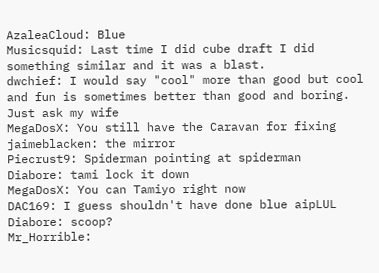AzaleaCloud: Blue
Musicsquid: Last time I did cube draft I did something similar and it was a blast.
dwchief: I would say "cool" more than good but cool and fun is sometimes better than good and boring. Just ask my wife
MegaDosX: You still have the Caravan for fixing
jaimeblacken: the mirror
Piecrust9: Spiderman pointing at spiderman
Diabore: tami lock it down
MegaDosX: You can Tamiyo right now
DAC169: I guess shouldn't have done blue aipLUL
Diabore: scoop?
Mr_Horrible: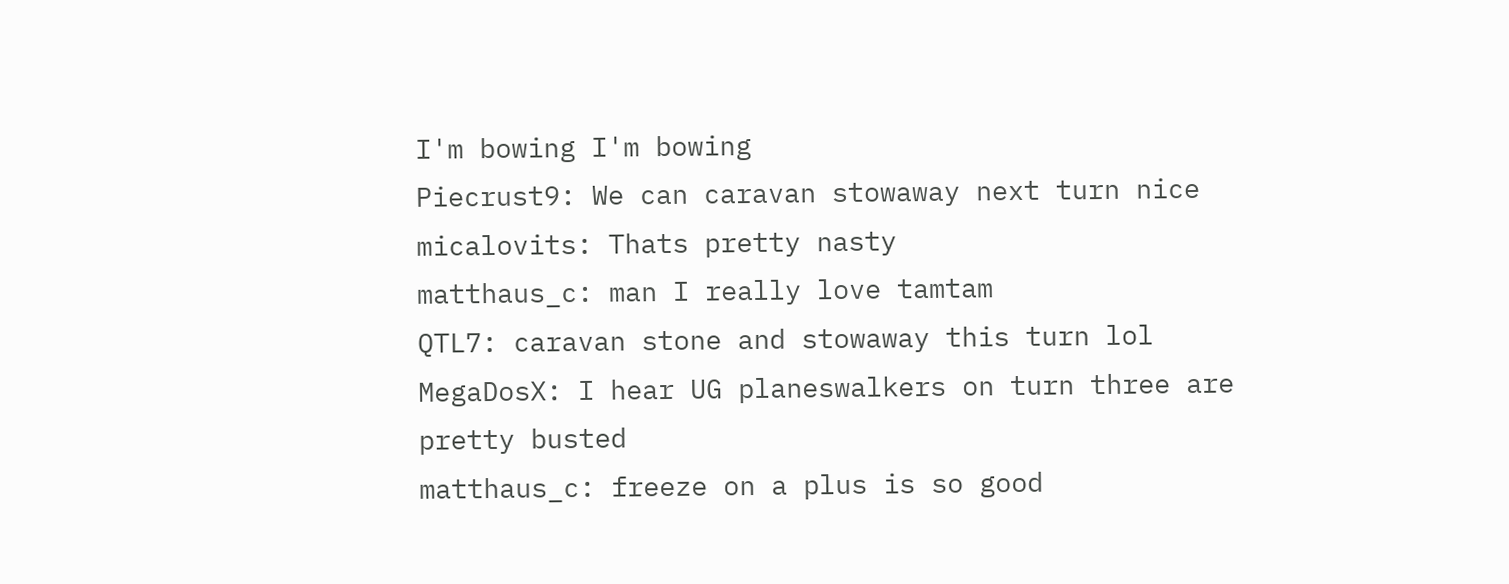I'm bowing I'm bowing
Piecrust9: We can caravan stowaway next turn nice
micalovits: Thats pretty nasty
matthaus_c: man I really love tamtam
QTL7: caravan stone and stowaway this turn lol
MegaDosX: I hear UG planeswalkers on turn three are pretty busted
matthaus_c: freeze on a plus is so good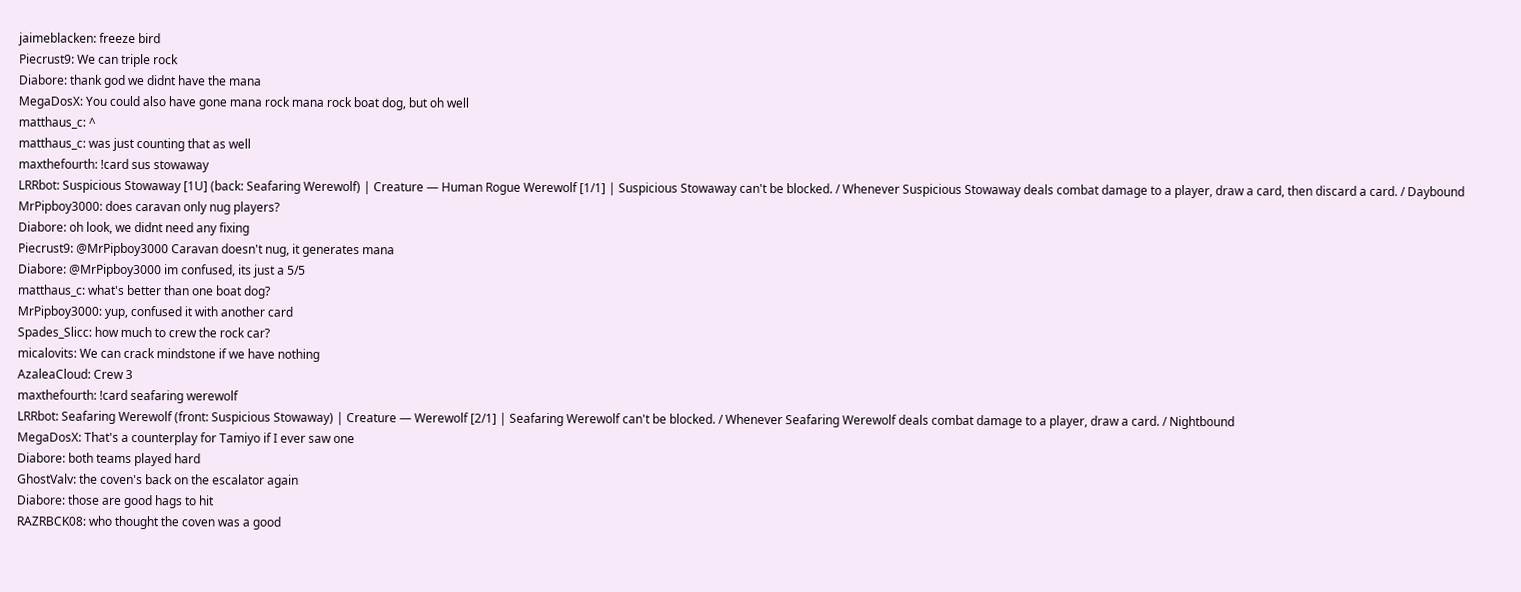jaimeblacken: freeze bird
Piecrust9: We can triple rock
Diabore: thank god we didnt have the mana
MegaDosX: You could also have gone mana rock mana rock boat dog, but oh well
matthaus_c: ^
matthaus_c: was just counting that as well
maxthefourth: !card sus stowaway
LRRbot: Suspicious Stowaway [1U] (back: Seafaring Werewolf) | Creature — Human Rogue Werewolf [1/1] | Suspicious Stowaway can't be blocked. / Whenever Suspicious Stowaway deals combat damage to a player, draw a card, then discard a card. / Daybound
MrPipboy3000: does caravan only nug players?
Diabore: oh look, we didnt need any fixing
Piecrust9: @MrPipboy3000 Caravan doesn't nug, it generates mana
Diabore: @MrPipboy3000 im confused, its just a 5/5
matthaus_c: what's better than one boat dog?
MrPipboy3000: yup, confused it with another card
Spades_Slicc: how much to crew the rock car?
micalovits: We can crack mindstone if we have nothing
AzaleaCloud: Crew 3
maxthefourth: !card seafaring werewolf
LRRbot: Seafaring Werewolf (front: Suspicious Stowaway) | Creature — Werewolf [2/1] | Seafaring Werewolf can't be blocked. / Whenever Seafaring Werewolf deals combat damage to a player, draw a card. / Nightbound
MegaDosX: That's a counterplay for Tamiyo if I ever saw one
Diabore: both teams played hard
GhostValv: the coven's back on the escalator again
Diabore: those are good hags to hit
RAZRBCK08: who thought the coven was a good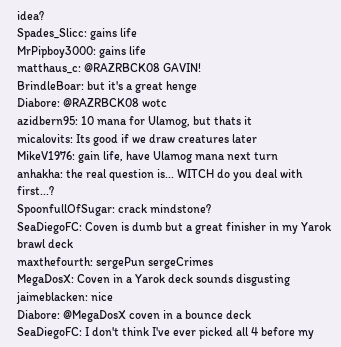idea?
Spades_Slicc: gains life
MrPipboy3000: gains life
matthaus_c: @RAZRBCK08 GAVIN!
BrindleBoar: but it's a great henge
Diabore: @RAZRBCK08 wotc
azidbern95: 10 mana for Ulamog, but thats it
micalovits: Its good if we draw creatures later
MikeV1976: gain life, have Ulamog mana next turn
anhakha: the real question is... WITCH do you deal with first...?
SpoonfullOfSugar: crack mindstone?
SeaDiegoFC: Coven is dumb but a great finisher in my Yarok brawl deck
maxthefourth: sergePun sergeCrimes
MegaDosX: Coven in a Yarok deck sounds disgusting
jaimeblacken: nice
Diabore: @MegaDosX coven in a bounce deck
SeaDiegoFC: I don't think I've ever picked all 4 before my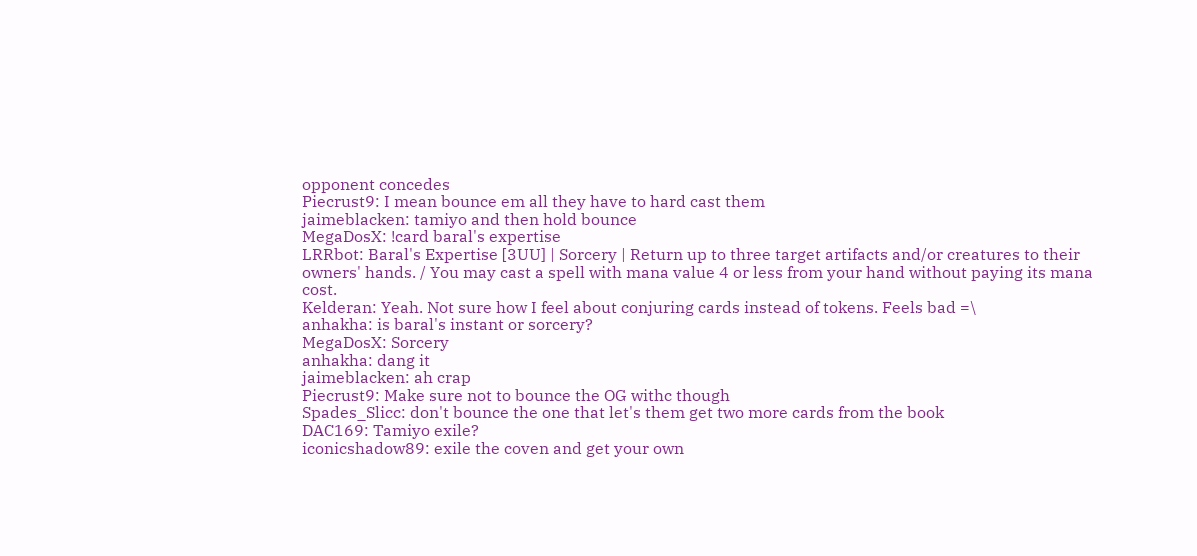opponent concedes
Piecrust9: I mean bounce em all they have to hard cast them
jaimeblacken: tamiyo and then hold bounce
MegaDosX: !card baral's expertise
LRRbot: Baral's Expertise [3UU] | Sorcery | Return up to three target artifacts and/or creatures to their owners' hands. / You may cast a spell with mana value 4 or less from your hand without paying its mana cost.
Kelderan: Yeah. Not sure how I feel about conjuring cards instead of tokens. Feels bad =\
anhakha: is baral's instant or sorcery?
MegaDosX: Sorcery
anhakha: dang it
jaimeblacken: ah crap
Piecrust9: Make sure not to bounce the OG withc though
Spades_Slicc: don't bounce the one that let's them get two more cards from the book
DAC169: Tamiyo exile?
iconicshadow89: exile the coven and get your own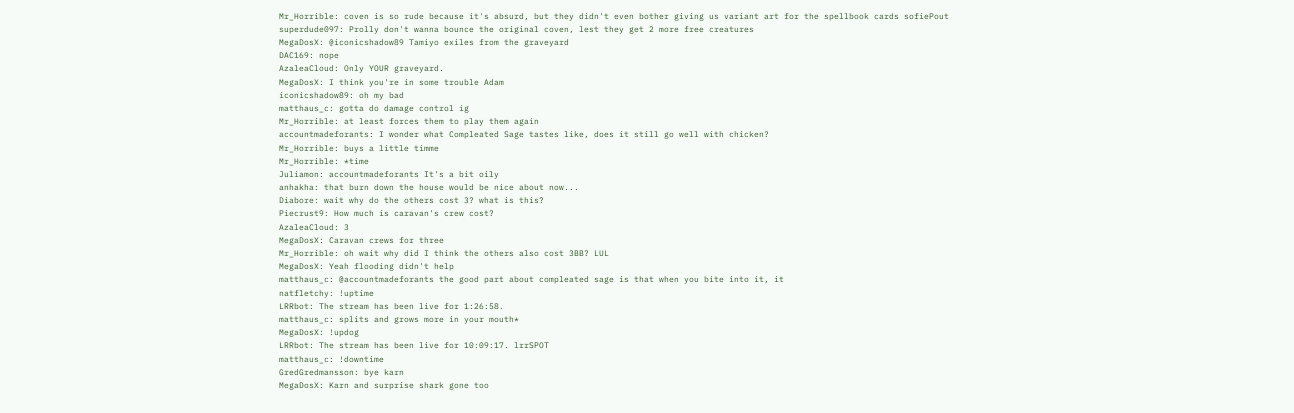Mr_Horrible: coven is so rude because it's absurd, but they didn't even bother giving us variant art for the spellbook cards sofiePout
superdude097: Prolly don't wanna bounce the original coven, lest they get 2 more free creatures
MegaDosX: @iconicshadow89 Tamiyo exiles from the graveyard
DAC169: nope
AzaleaCloud: Only YOUR graveyard.
MegaDosX: I think you're in some trouble Adam
iconicshadow89: oh my bad
matthaus_c: gotta do damage control ig
Mr_Horrible: at least forces them to play them again
accountmadeforants: I wonder what Compleated Sage tastes like, does it still go well with chicken?
Mr_Horrible: buys a little timme
Mr_Horrible: *time
Juliamon: accountmadeforants It's a bit oily
anhakha: that burn down the house would be nice about now...
Diabore: wait why do the others cost 3? what is this?
Piecrust9: How much is caravan's crew cost?
AzaleaCloud: 3
MegaDosX: Caravan crews for three
Mr_Horrible: oh wait why did I think the others also cost 3BB? LUL
MegaDosX: Yeah flooding didn't help
matthaus_c: @accountmadeforants the good part about compleated sage is that when you bite into it, it
natfletchy: !uptime
LRRbot: The stream has been live for 1:26:58.
matthaus_c: splits and grows more in your mouth*
MegaDosX: !updog
LRRbot: The stream has been live for 10:09:17. lrrSPOT
matthaus_c: !downtime
GredGredmansson: bye karn
MegaDosX: Karn and surprise shark gone too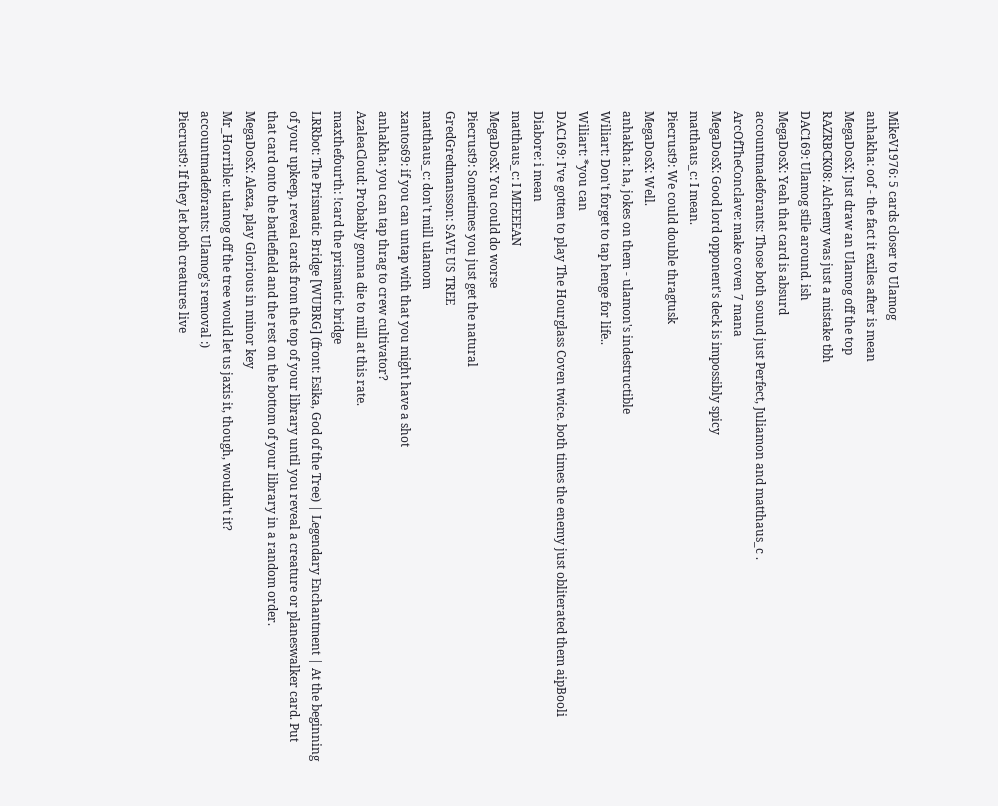MikeV1976: 5 cards closer to Ulamog
anhakha: oof - the fact it exiles after is mean
MegaDosX: Just draw an Ulamog off the top
RAZRBCK08: Alchemy was just a mistake tbh
DAC169: Ulamog stile around. ish
MegaDosX: Yeah that card is absurd
accountmadeforants: Those both sound just Perfect, Juliamon and matthaus_c .
ArcOfTheConclave: make coven 7 mana
MegaDosX: Good lord opponent's deck is impossibly spicy
matthaus_c: I mean.
Piecrust9: We could double thragtusk
MegaDosX: Well.
anhakha: ha, jokes on them - ulamon's indestructible
Wiliart: Don't forget to tap henge for life..
Wiliart: *you can
DAC169: I've gotten to play The Hourglass Coven twice. both times the enemy just obliterated them aipBooli
Diabore: i mean
matthaus_c: I MEEEEAN
MegaDosX: You could do worse
Piecrust9: Sometimes you just get the natural
GredGredmansson: SAVE US TREE
matthaus_c: don't mill ulamom
xantos69: if you can untap with that you might have a shot
anhakha: you can tap thrag to crew cultivator?
AzaleaCloud: Probably gonna die to mill at this rate.
maxthefourth: !card the prismatic bridge
LRRbot: The Prismatic Bridge [WUBRG] (front: Esika, God of the Tree) | Legendary Enchantment | At the beginning of your upkeep, reveal cards from the top of your library until you reveal a creature or planeswalker card. Put that card onto the battlefield and the rest on the bottom of your library in a random order.
MegaDosX: Alexa, play Glorious in minor key
Mr_Horrible: ulamog off the tree would let us jaxis it, though, wouldn't it?
accountmadeforants: Ulamog's removal :)
Piecrust9: If they let both creatures live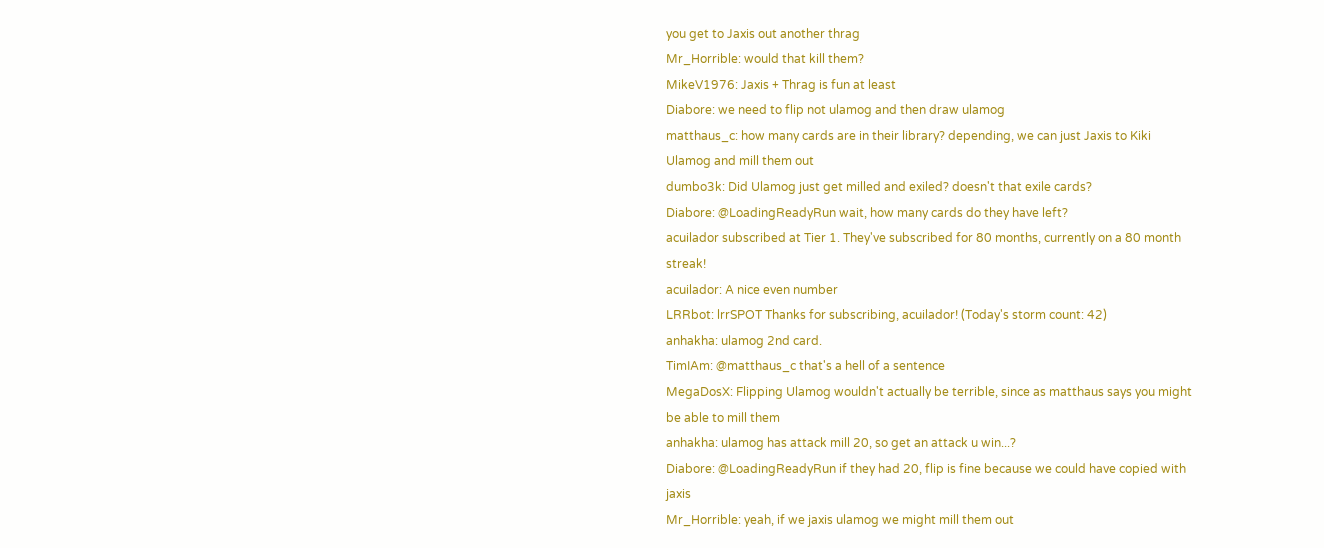you get to Jaxis out another thrag
Mr_Horrible: would that kill them?
MikeV1976: Jaxis + Thrag is fun at least
Diabore: we need to flip not ulamog and then draw ulamog
matthaus_c: how many cards are in their library? depending, we can just Jaxis to Kiki Ulamog and mill them out
dumbo3k: Did Ulamog just get milled and exiled? doesn't that exile cards?
Diabore: @LoadingReadyRun wait, how many cards do they have left?
acuilador subscribed at Tier 1. They've subscribed for 80 months, currently on a 80 month streak!
acuilador: A nice even number
LRRbot: lrrSPOT Thanks for subscribing, acuilador! (Today's storm count: 42)
anhakha: ulamog 2nd card.
TimIAm: @matthaus_c that's a hell of a sentence
MegaDosX: Flipping Ulamog wouldn't actually be terrible, since as matthaus says you might be able to mill them
anhakha: ulamog has attack mill 20, so get an attack u win...?
Diabore: @LoadingReadyRun if they had 20, flip is fine because we could have copied with jaxis
Mr_Horrible: yeah, if we jaxis ulamog we might mill them out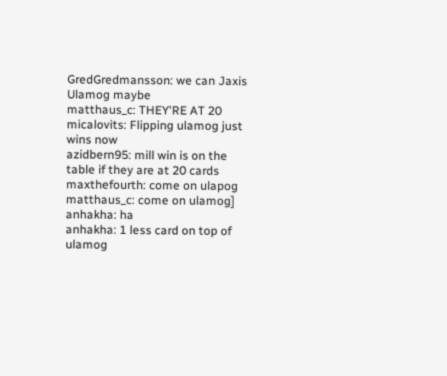GredGredmansson: we can Jaxis Ulamog maybe
matthaus_c: THEY'RE AT 20
micalovits: Flipping ulamog just wins now
azidbern95: mill win is on the table if they are at 20 cards
maxthefourth: come on ulapog
matthaus_c: come on ulamog]
anhakha: ha
anhakha: 1 less card on top of ulamog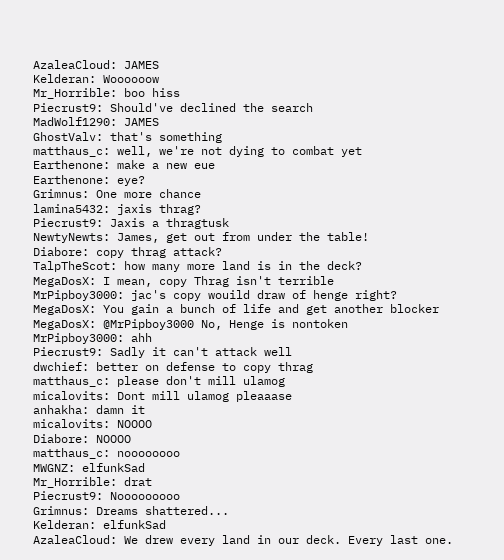AzaleaCloud: JAMES
Kelderan: Woooooow
Mr_Horrible: boo hiss
Piecrust9: Should've declined the search
MadWolf1290: JAMES
GhostValv: that's something
matthaus_c: well, we're not dying to combat yet
Earthenone: make a new eue
Earthenone: eye?
Grimnus: One more chance
lamina5432: jaxis thrag?
Piecrust9: Jaxis a thragtusk
NewtyNewts: James, get out from under the table!
Diabore: copy thrag attack?
TalpTheScot: how many more land is in the deck?
MegaDosX: I mean, copy Thrag isn't terrible
MrPipboy3000: jac's copy wouild draw of henge right?
MegaDosX: You gain a bunch of life and get another blocker
MegaDosX: @MrPipboy3000 No, Henge is nontoken
MrPipboy3000: ahh
Piecrust9: Sadly it can't attack well
dwchief: better on defense to copy thrag
matthaus_c: please don't mill ulamog
micalovits: Dont mill ulamog pleaaase
anhakha: damn it
micalovits: NOOOO
Diabore: NOOOO
matthaus_c: noooooooo
MWGNZ: elfunkSad
Mr_Horrible: drat
Piecrust9: Nooooooooo
Grimnus: Dreams shattered...
Kelderan: elfunkSad
AzaleaCloud: We drew every land in our deck. Every last one.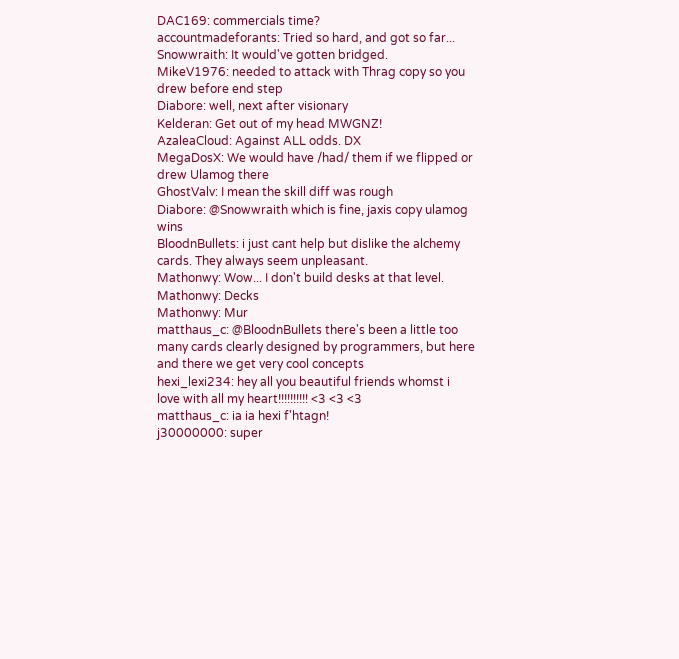DAC169: commercials time?
accountmadeforants: Tried so hard, and got so far...
Snowwraith: It would've gotten bridged.
MikeV1976: needed to attack with Thrag copy so you drew before end step
Diabore: well, next after visionary
Kelderan: Get out of my head MWGNZ!
AzaleaCloud: Against ALL odds. DX
MegaDosX: We would have /had/ them if we flipped or drew Ulamog there
GhostValv: I mean the skill diff was rough
Diabore: @Snowwraith which is fine, jaxis copy ulamog wins
BloodnBullets: i just cant help but dislike the alchemy cards. They always seem unpleasant.
Mathonwy: Wow... I don't build desks at that level.
Mathonwy: Decks
Mathonwy: Mur
matthaus_c: @BloodnBullets there's been a little too many cards clearly designed by programmers, but here and there we get very cool concepts
hexi_lexi234: hey all you beautiful friends whomst i love with all my heart!!!!!!!!!! <3 <3 <3
matthaus_c: ia ia hexi f'htagn!
j30000000: super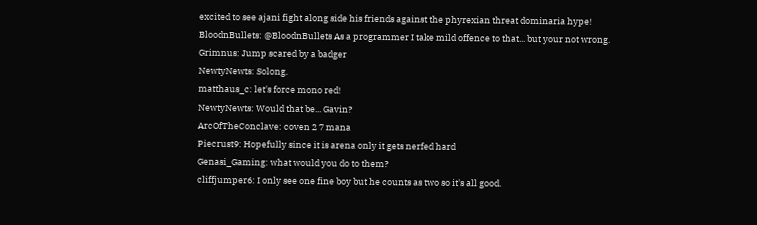excited to see ajani fight along side his friends against the phyrexian threat dominaria hype!
BloodnBullets: @BloodnBullets As a programmer I take mild offence to that... but your not wrong.
Grimnus: Jump scared by a badger
NewtyNewts: Solong.
matthaus_c: let's force mono red!
NewtyNewts: Would that be... Gavin?
ArcOfTheConclave: coven 2 7 mana
Piecrust9: Hopefully since it is arena only it gets nerfed hard
Genasi_Gaming: what would you do to them?
cliffjumper6: I only see one fine boy but he counts as two so it's all good.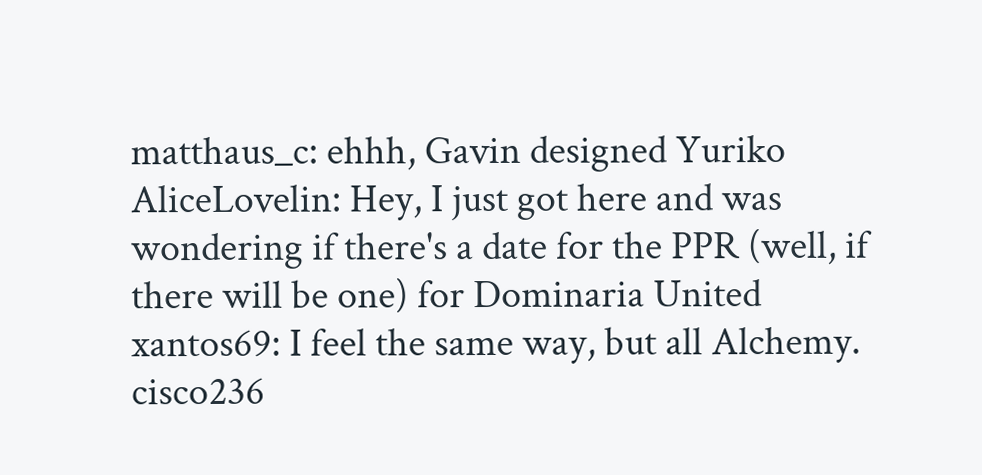matthaus_c: ehhh, Gavin designed Yuriko
AliceLovelin: Hey, I just got here and was wondering if there's a date for the PPR (well, if there will be one) for Dominaria United
xantos69: I feel the same way, but all Alchemy.
cisco236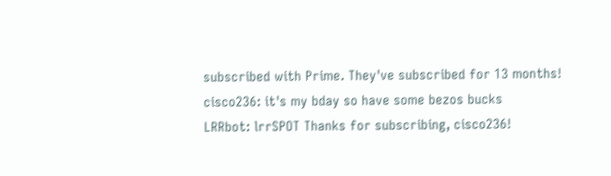subscribed with Prime. They've subscribed for 13 months!
cisco236: it's my bday so have some bezos bucks
LRRbot: lrrSPOT Thanks for subscribing, cisco236!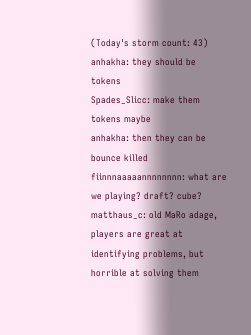(Today's storm count: 43)
anhakha: they should be tokens
Spades_Slicc: make them tokens maybe
anhakha: then they can be bounce killed
fiinnnaaaaannnnnnnn: what are we playing? draft? cube?
matthaus_c: old MaRo adage, players are great at identifying problems, but horrible at solving them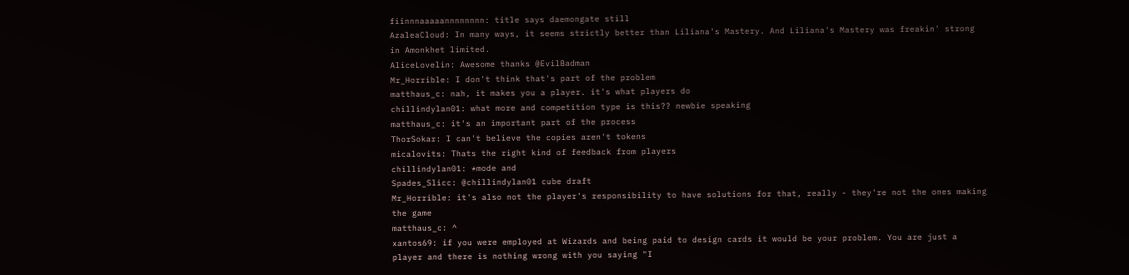fiinnnaaaaannnnnnnn: title says daemongate still
AzaleaCloud: In many ways, it seems strictly better than Liliana's Mastery. And Liliana's Mastery was freakin' strong in Amonkhet limited.
AliceLovelin: Awesome thanks @EvilBadman
Mr_Horrible: I don't think that's part of the problem
matthaus_c: nah, it makes you a player. it's what players do
chillindylan01: what more and competition type is this?? newbie speaking
matthaus_c: it's an important part of the process
ThorSokar: I can't believe the copies aren't tokens
micalovits: Thats the right kind of feedback from players
chillindylan01: *mode and
Spades_Slicc: @chillindylan01 cube draft
Mr_Horrible: it's also not the player's responsibility to have solutions for that, really - they're not the ones making the game
matthaus_c: ^
xantos69: if you were employed at Wizards and being paid to design cards it would be your problem. You are just a player and there is nothing wrong with you saying "I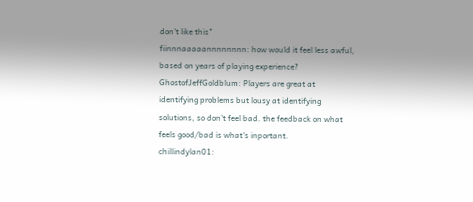don't like this"
fiinnnaaaaannnnnnnn: how would it feel less awful, based on years of playing experience?
GhostofJeffGoldblum: Players are great at identifying problems but lousy at identifying solutions, so don't feel bad. the feedback on what feels good/bad is what's inportant.
chillindylan01: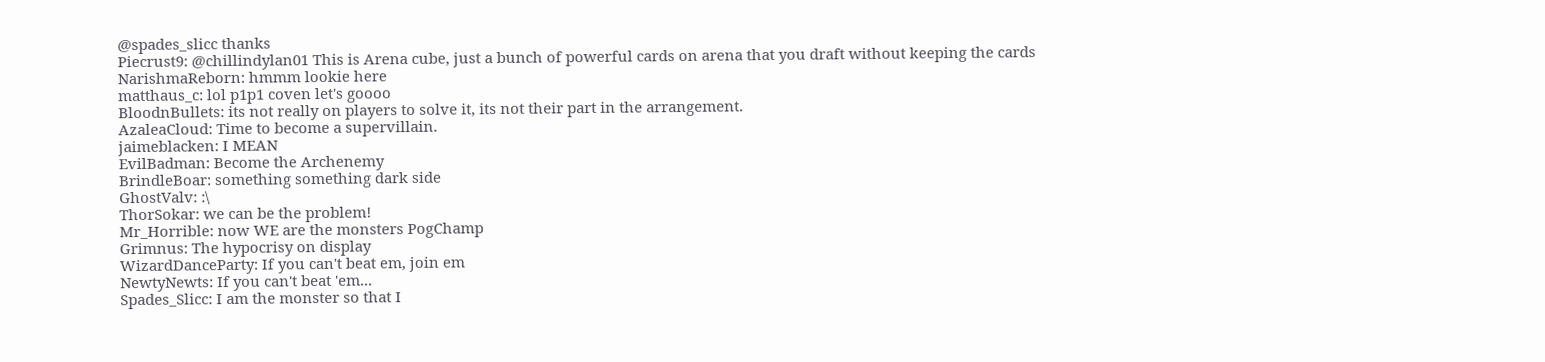@spades_slicc thanks
Piecrust9: @chillindylan01 This is Arena cube, just a bunch of powerful cards on arena that you draft without keeping the cards
NarishmaReborn: hmmm lookie here
matthaus_c: lol p1p1 coven let's goooo
BloodnBullets: its not really on players to solve it, its not their part in the arrangement.
AzaleaCloud: Time to become a supervillain.
jaimeblacken: I MEAN
EvilBadman: Become the Archenemy
BrindleBoar: something something dark side
GhostValv: :\
ThorSokar: we can be the problem!
Mr_Horrible: now WE are the monsters PogChamp
Grimnus: The hypocrisy on display
WizardDanceParty: If you can't beat em, join em
NewtyNewts: If you can't beat 'em...
Spades_Slicc: I am the monster so that I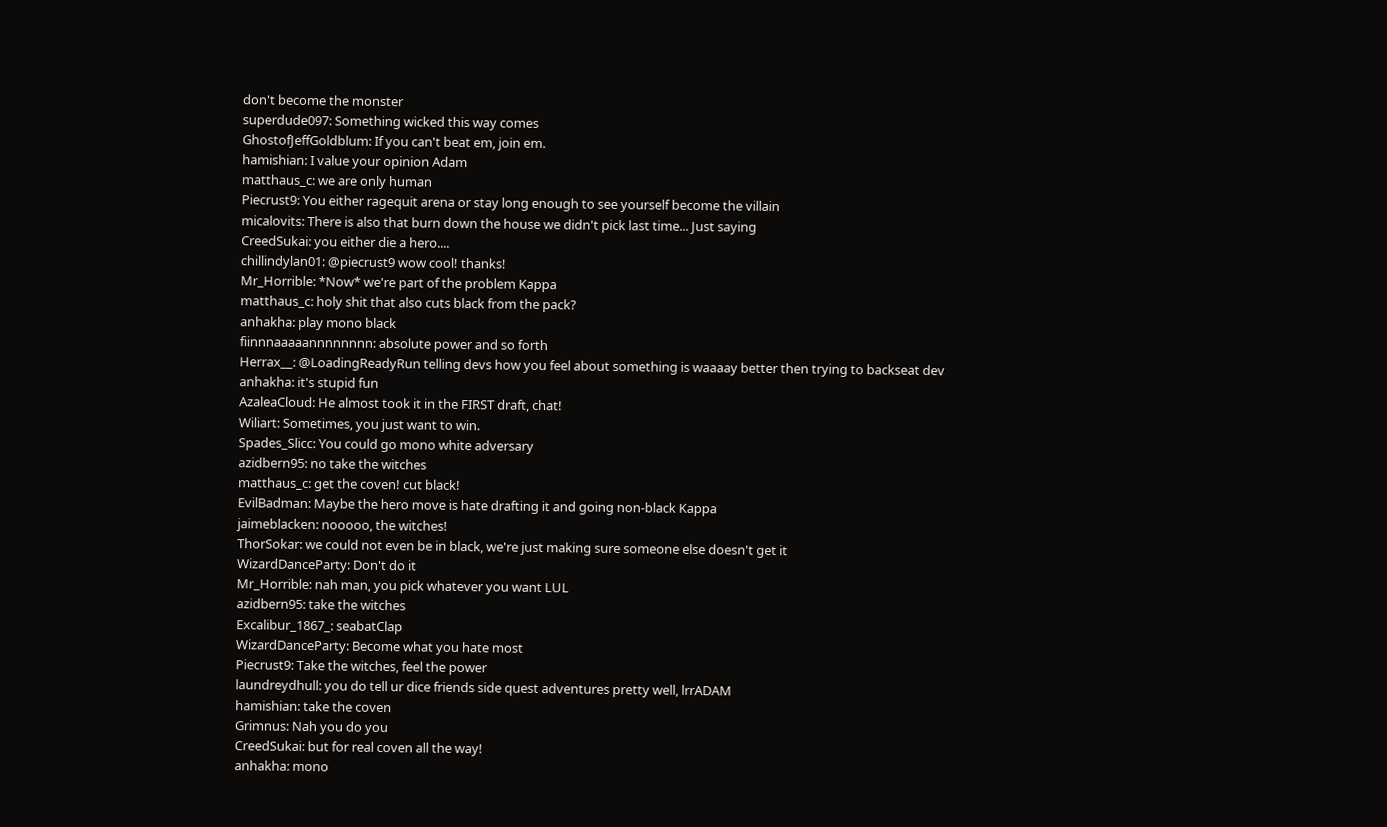don't become the monster
superdude097: Something wicked this way comes
GhostofJeffGoldblum: If you can't beat em, join em.
hamishian: I value your opinion Adam
matthaus_c: we are only human
Piecrust9: You either ragequit arena or stay long enough to see yourself become the villain
micalovits: There is also that burn down the house we didn't pick last time... Just saying
CreedSukai: you either die a hero....
chillindylan01: @piecrust9 wow cool! thanks!
Mr_Horrible: *Now* we're part of the problem Kappa
matthaus_c: holy shit that also cuts black from the pack?
anhakha: play mono black
fiinnnaaaaannnnnnnn: absolute power and so forth
Herrax__: @LoadingReadyRun telling devs how you feel about something is waaaay better then trying to backseat dev
anhakha: it's stupid fun
AzaleaCloud: He almost took it in the FIRST draft, chat!
Wiliart: Sometimes, you just want to win.
Spades_Slicc: You could go mono white adversary
azidbern95: no take the witches
matthaus_c: get the coven! cut black!
EvilBadman: Maybe the hero move is hate drafting it and going non-black Kappa
jaimeblacken: nooooo, the witches!
ThorSokar: we could not even be in black, we're just making sure someone else doesn't get it
WizardDanceParty: Don't do it
Mr_Horrible: nah man, you pick whatever you want LUL
azidbern95: take the witches
Excalibur_1867_: seabatClap
WizardDanceParty: Become what you hate most
Piecrust9: Take the witches, feel the power
laundreydhull: you do tell ur dice friends side quest adventures pretty well, lrrADAM
hamishian: take the coven
Grimnus: Nah you do you
CreedSukai: but for real coven all the way!
anhakha: mono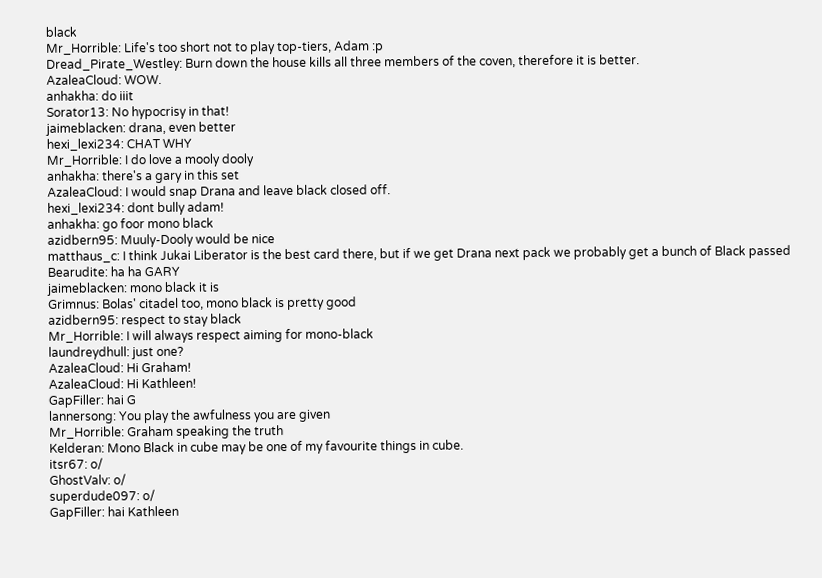black
Mr_Horrible: Life's too short not to play top-tiers, Adam :p
Dread_Pirate_Westley: Burn down the house kills all three members of the coven, therefore it is better.
AzaleaCloud: WOW.
anhakha: do iiit
Sorator13: No hypocrisy in that!
jaimeblacken: drana, even better
hexi_lexi234: CHAT WHY
Mr_Horrible: I do love a mooly dooly
anhakha: there's a gary in this set
AzaleaCloud: I would snap Drana and leave black closed off.
hexi_lexi234: dont bully adam!
anhakha: go foor mono black
azidbern95: Muuly-Dooly would be nice
matthaus_c: I think Jukai Liberator is the best card there, but if we get Drana next pack we probably get a bunch of Black passed
Bearudite: ha ha GARY
jaimeblacken: mono black it is
Grimnus: Bolas' citadel too, mono black is pretty good
azidbern95: respect to stay black
Mr_Horrible: I will always respect aiming for mono-black
laundreydhull: just one?
AzaleaCloud: Hi Graham!
AzaleaCloud: Hi Kathleen!
GapFiller: hai G
lannersong: You play the awfulness you are given
Mr_Horrible: Graham speaking the truth
Kelderan: Mono Black in cube may be one of my favourite things in cube.
itsr67: o/
GhostValv: o/
superdude097: o/
GapFiller: hai Kathleen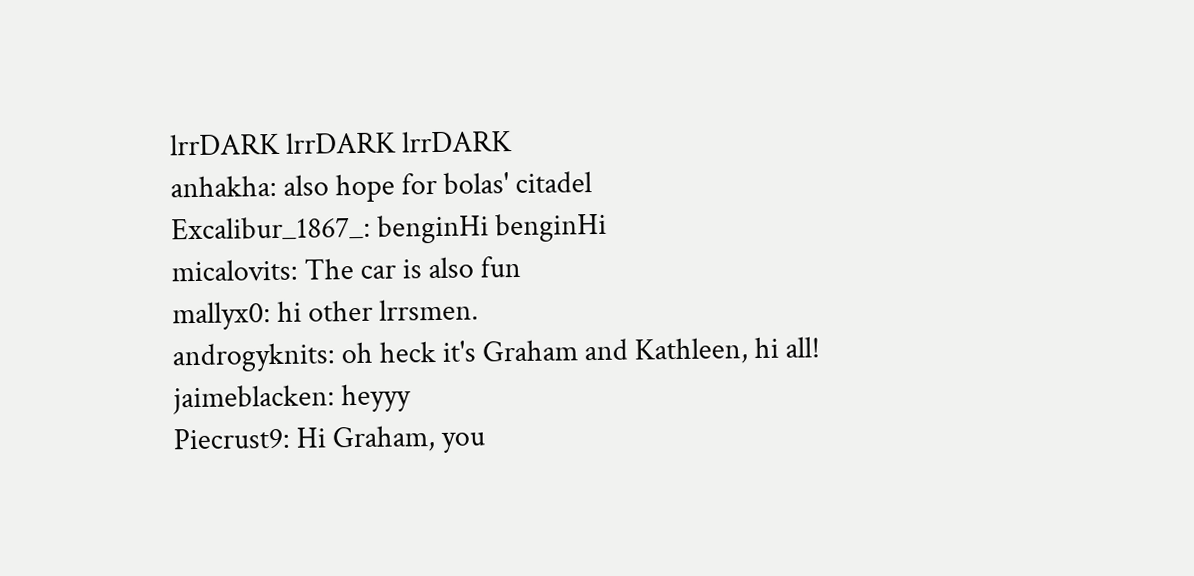lrrDARK lrrDARK lrrDARK
anhakha: also hope for bolas' citadel
Excalibur_1867_: benginHi benginHi
micalovits: The car is also fun
mallyx0: hi other lrrsmen.
androgyknits: oh heck it's Graham and Kathleen, hi all!
jaimeblacken: heyyy
Piecrust9: Hi Graham, you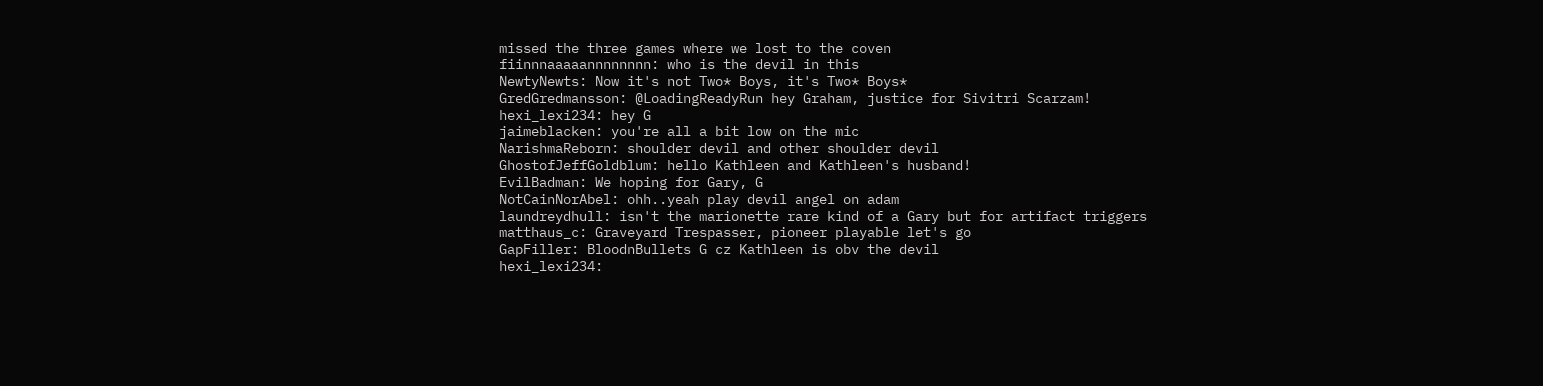missed the three games where we lost to the coven
fiinnnaaaaannnnnnnn: who is the devil in this
NewtyNewts: Now it's not Two* Boys, it's Two* Boys*
GredGredmansson: @LoadingReadyRun hey Graham, justice for Sivitri Scarzam!
hexi_lexi234: hey G
jaimeblacken: you're all a bit low on the mic
NarishmaReborn: shoulder devil and other shoulder devil
GhostofJeffGoldblum: hello Kathleen and Kathleen's husband!
EvilBadman: We hoping for Gary, G
NotCainNorAbel: ohh..yeah play devil angel on adam
laundreydhull: isn't the marionette rare kind of a Gary but for artifact triggers
matthaus_c: Graveyard Trespasser, pioneer playable let's go
GapFiller: BloodnBullets G cz Kathleen is obv the devil
hexi_lexi234: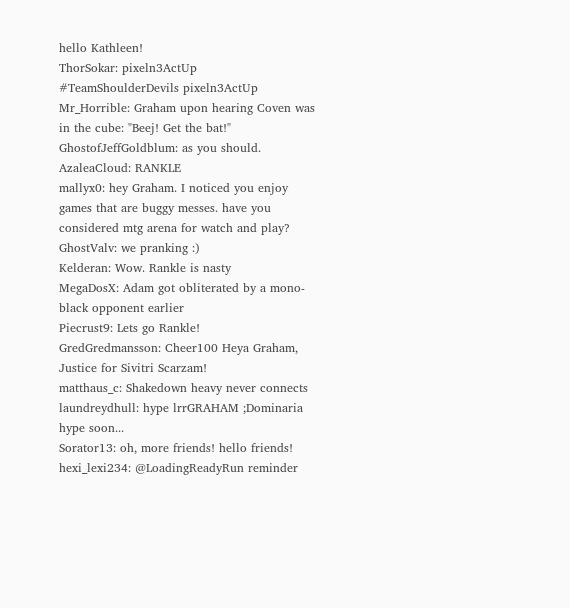hello Kathleen!
ThorSokar: pixeln3ActUp #TeamShoulderDevils pixeln3ActUp
Mr_Horrible: Graham upon hearing Coven was in the cube: "Beej! Get the bat!"
GhostofJeffGoldblum: as you should.
AzaleaCloud: RANKLE
mallyx0: hey Graham. I noticed you enjoy games that are buggy messes. have you considered mtg arena for watch and play?
GhostValv: we pranking :)
Kelderan: Wow. Rankle is nasty
MegaDosX: Adam got obliterated by a mono-black opponent earlier
Piecrust9: Lets go Rankle!
GredGredmansson: Cheer100 Heya Graham, Justice for Sivitri Scarzam!
matthaus_c: Shakedown heavy never connects
laundreydhull: hype lrrGRAHAM ;Dominaria hype soon...
Sorator13: oh, more friends! hello friends!
hexi_lexi234: @LoadingReadyRun reminder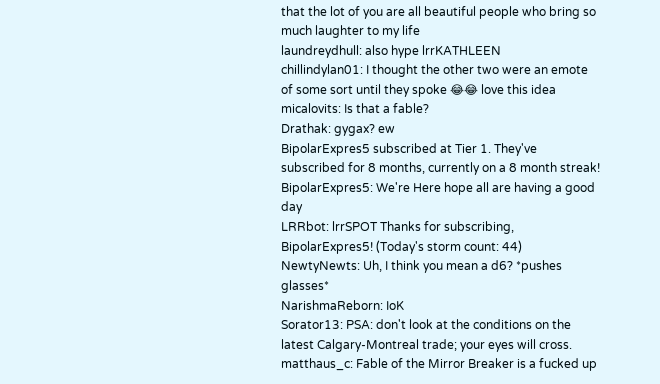that the lot of you are all beautiful people who bring so much laughter to my life
laundreydhull: also hype lrrKATHLEEN
chillindylan01: I thought the other two were an emote of some sort until they spoke 😂😂 love this idea
micalovits: Is that a fable?
Drathak: gygax? ew
BipolarExpres5 subscribed at Tier 1. They've subscribed for 8 months, currently on a 8 month streak!
BipolarExpres5: We're Here hope all are having a good day
LRRbot: lrrSPOT Thanks for subscribing, BipolarExpres5! (Today's storm count: 44)
NewtyNewts: Uh, I think you mean a d6? *pushes glasses*
NarishmaReborn: IoK
Sorator13: PSA: don't look at the conditions on the latest Calgary-Montreal trade; your eyes will cross.
matthaus_c: Fable of the Mirror Breaker is a fucked up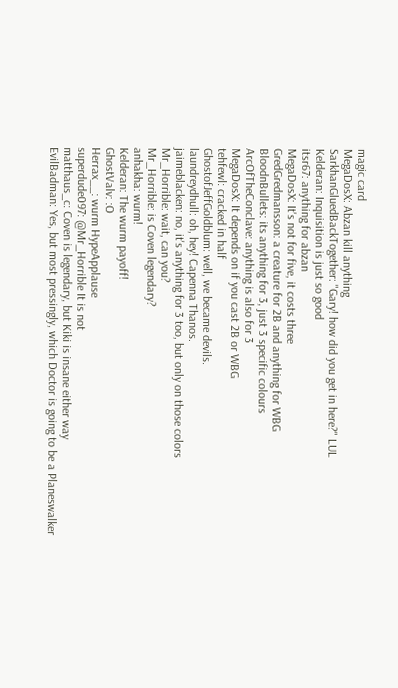magic card
MegaDosX: Abzan kill anything
SarkhanGluedBackTogether: "Gary! how did you get in here?" LUL
Kelderan: Inquisition is just so good
itsr67: anything for abzan
MegaDosX: It's not for five, it costs three
GredGredmansson: a creature for 2B and anything for WBG
BloodnBullets: its anything for 3, just 3 specific colours
ArcOfTheConclave: anything is also for 3
MegaDosX: It depends on if you cast 2B or WBG
tehfewl: cracked in half
GhostofJeffGoldblum: well, we became devils.
laundreydhull: oh, hey! Capenna Thanos.
jaimeblacken: no, it's anything for 3 too, but only on those colors
Mr_Horrible: wait, can you?
Mr_Horrible: is Coven legendary?
anhakha: wurm!
Kelderan: The wurm payoff!
GhostValv: :O
Herrax__: wurm HypeApplause
superdude097: @Mr_Horrible It is not
matthaus_c: Coven is legendary, but Kiki is insane either way
EvilBadman: Yes, but most pressingly, which Doctor is going to be a Planeswalker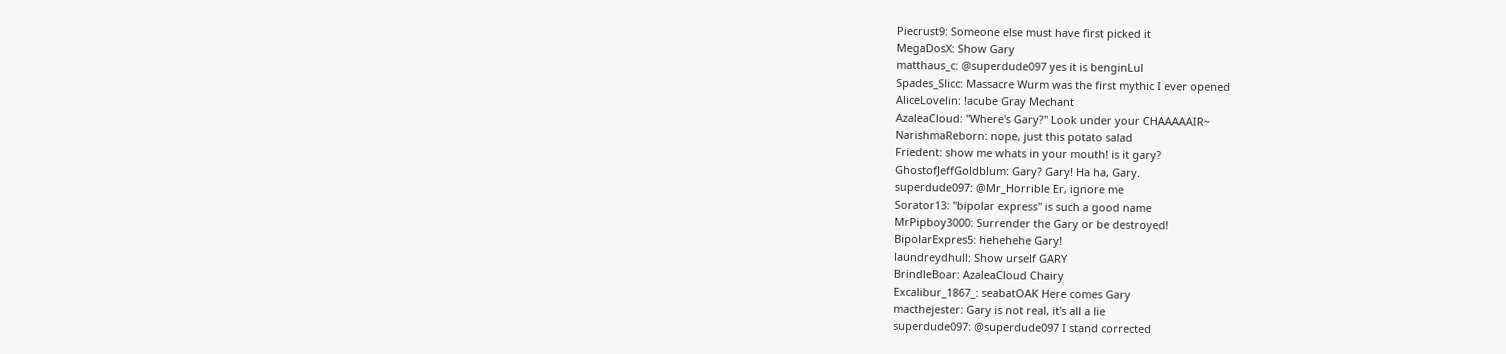Piecrust9: Someone else must have first picked it
MegaDosX: Show Gary
matthaus_c: @superdude097 yes it is benginLul
Spades_Slicc: Massacre Wurm was the first mythic I ever opened
AliceLovelin: !acube Gray Mechant
AzaleaCloud: "Where's Gary?" Look under your CHAAAAAIR~
NarishmaReborn: nope, just this potato salad
Friedent: show me whats in your mouth! is it gary?
GhostofJeffGoldblum: Gary? Gary! Ha ha, Gary.
superdude097: @Mr_Horrible Er, ignore me
Sorator13: "bipolar express" is such a good name
MrPipboy3000: Surrender the Gary or be destroyed!
BipolarExpres5: hehehehe Gary!
laundreydhull: Show urself GARY
BrindleBoar: AzaleaCloud Chairy
Excalibur_1867_: seabatOAK Here comes Gary
macthejester: Gary is not real, it's all a lie
superdude097: @superdude097 I stand corrected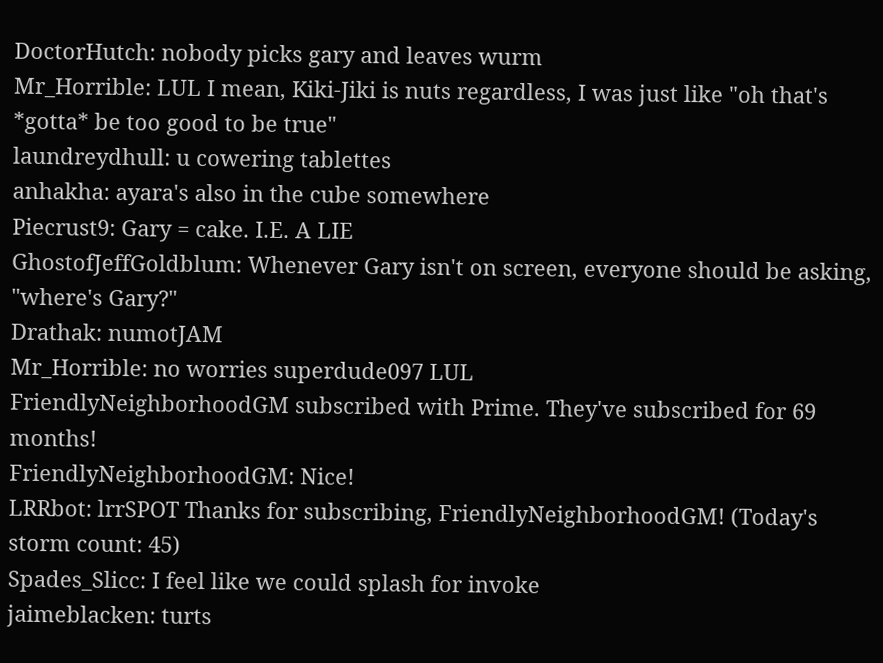DoctorHutch: nobody picks gary and leaves wurm
Mr_Horrible: LUL I mean, Kiki-Jiki is nuts regardless, I was just like "oh that's *gotta* be too good to be true"
laundreydhull: u cowering tablettes
anhakha: ayara's also in the cube somewhere
Piecrust9: Gary = cake. I.E. A LIE
GhostofJeffGoldblum: Whenever Gary isn't on screen, everyone should be asking, "where's Gary?"
Drathak: numotJAM
Mr_Horrible: no worries superdude097 LUL
FriendlyNeighborhoodGM subscribed with Prime. They've subscribed for 69 months!
FriendlyNeighborhoodGM: Nice!
LRRbot: lrrSPOT Thanks for subscribing, FriendlyNeighborhoodGM! (Today's storm count: 45)
Spades_Slicc: I feel like we could splash for invoke
jaimeblacken: turts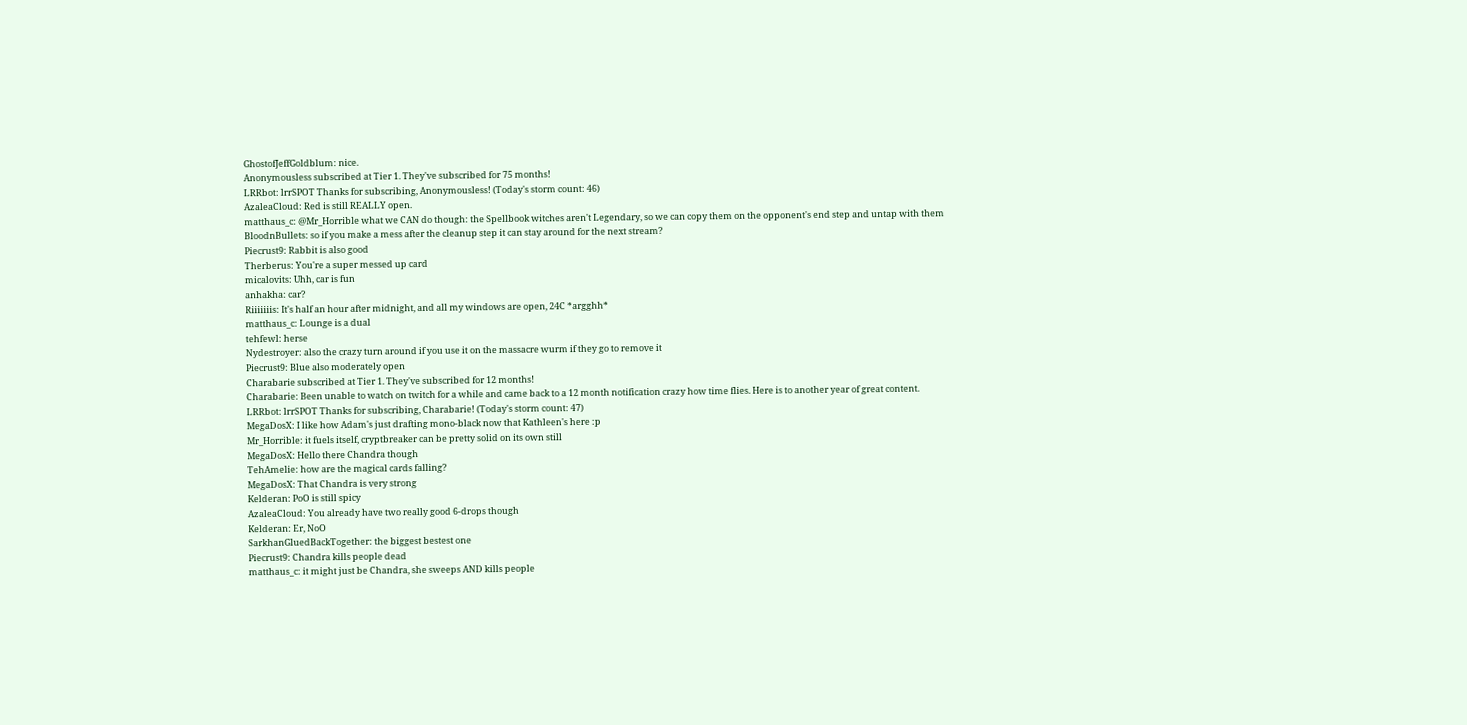GhostofJeffGoldblum: nice.
Anonymousless subscribed at Tier 1. They've subscribed for 75 months!
LRRbot: lrrSPOT Thanks for subscribing, Anonymousless! (Today's storm count: 46)
AzaleaCloud: Red is still REALLY open.
matthaus_c: @Mr_Horrible what we CAN do though: the Spellbook witches aren't Legendary, so we can copy them on the opponent's end step and untap with them
BloodnBullets: so if you make a mess after the cleanup step it can stay around for the next stream?
Piecrust9: Rabbit is also good
Therberus: You're a super messed up card
micalovits: Uhh, car is fun
anhakha: car?
Riiiiiiis: It's half an hour after midnight, and all my windows are open, 24C *argghh*
matthaus_c: Lounge is a dual
tehfewl: herse
Nydestroyer: also the crazy turn around if you use it on the massacre wurm if they go to remove it
Piecrust9: Blue also moderately open
Charabarie subscribed at Tier 1. They've subscribed for 12 months!
Charabarie: Been unable to watch on twitch for a while and came back to a 12 month notification crazy how time flies. Here is to another year of great content.
LRRbot: lrrSPOT Thanks for subscribing, Charabarie! (Today's storm count: 47)
MegaDosX: I like how Adam's just drafting mono-black now that Kathleen's here :p
Mr_Horrible: it fuels itself, cryptbreaker can be pretty solid on its own still
MegaDosX: Hello there Chandra though
TehAmelie: how are the magical cards falling?
MegaDosX: That Chandra is very strong
Kelderan: PoO is still spicy
AzaleaCloud: You already have two really good 6-drops though
Kelderan: Er, NoO
SarkhanGluedBackTogether: the biggest bestest one
Piecrust9: Chandra kills people dead
matthaus_c: it might just be Chandra, she sweeps AND kills people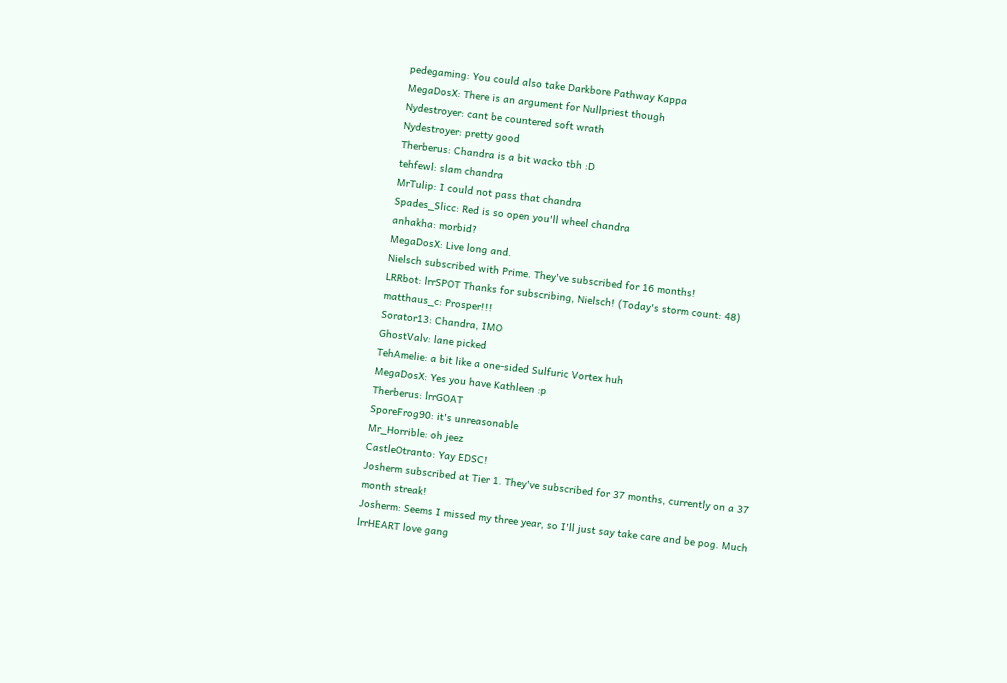pedegaming: You could also take Darkbore Pathway Kappa
MegaDosX: There is an argument for Nullpriest though
Nydestroyer: cant be countered soft wrath
Nydestroyer: pretty good
Therberus: Chandra is a bit wacko tbh :D
tehfewl: slam chandra
MrTulip: I could not pass that chandra
Spades_Slicc: Red is so open you'll wheel chandra
anhakha: morbid?
MegaDosX: Live long and.
Nielsch subscribed with Prime. They've subscribed for 16 months!
LRRbot: lrrSPOT Thanks for subscribing, Nielsch! (Today's storm count: 48)
matthaus_c: Prosper!!!
Sorator13: Chandra, IMO
GhostValv: lane picked
TehAmelie: a bit like a one-sided Sulfuric Vortex huh
MegaDosX: Yes you have Kathleen :p
Therberus: lrrGOAT
SporeFrog90: it's unreasonable
Mr_Horrible: oh jeez
CastleOtranto: Yay EDSC!
Josherm subscribed at Tier 1. They've subscribed for 37 months, currently on a 37 month streak!
Josherm: Seems I missed my three year, so I'll just say take care and be pog. Much lrrHEART love gang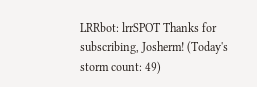LRRbot: lrrSPOT Thanks for subscribing, Josherm! (Today's storm count: 49)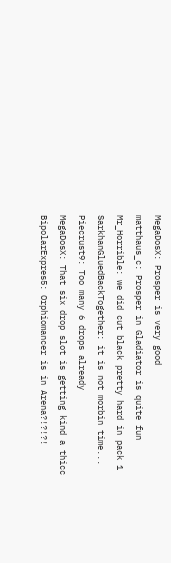MegaDosX: Prosper is very good
matthaus_c: Prosper in Gladiator is quite fun
Mr_Horrible: we did cut black pretty hard in pack 1
SarkhanGluedBackTogether: it is not morbin time...
Piecrust9: Too many 6 drops already
MegaDosX: That six drop slot is getting kind a thicc
BipolarExpres5: Orphiomancer is in Arena?!?!?!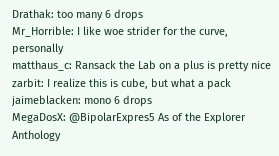Drathak: too many 6 drops
Mr_Horrible: I like woe strider for the curve, personally
matthaus_c: Ransack the Lab on a plus is pretty nice
zarbit: I realize this is cube, but what a pack
jaimeblacken: mono 6 drops
MegaDosX: @BipolarExpres5 As of the Explorer Anthology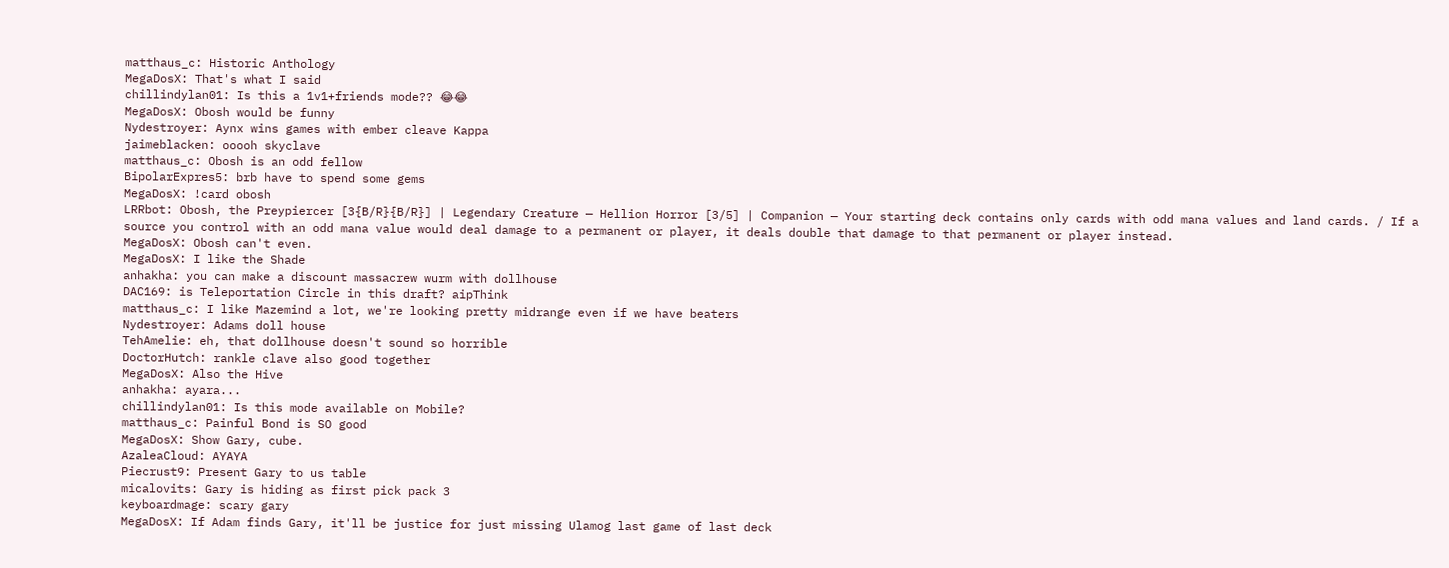matthaus_c: Historic Anthology
MegaDosX: That's what I said
chillindylan01: Is this a 1v1+friends mode?? 😂😂
MegaDosX: Obosh would be funny
Nydestroyer: Aynx wins games with ember cleave Kappa
jaimeblacken: ooooh skyclave
matthaus_c: Obosh is an odd fellow
BipolarExpres5: brb have to spend some gems
MegaDosX: !card obosh
LRRbot: Obosh, the Preypiercer [3{B/R}{B/R}] | Legendary Creature — Hellion Horror [3/5] | Companion — Your starting deck contains only cards with odd mana values and land cards. / If a source you control with an odd mana value would deal damage to a permanent or player, it deals double that damage to that permanent or player instead.
MegaDosX: Obosh can't even.
MegaDosX: I like the Shade
anhakha: you can make a discount massacrew wurm with dollhouse
DAC169: is Teleportation Circle in this draft? aipThink
matthaus_c: I like Mazemind a lot, we're looking pretty midrange even if we have beaters
Nydestroyer: Adams doll house
TehAmelie: eh, that dollhouse doesn't sound so horrible
DoctorHutch: rankle clave also good together
MegaDosX: Also the Hive
anhakha: ayara...
chillindylan01: Is this mode available on Mobile?
matthaus_c: Painful Bond is SO good
MegaDosX: Show Gary, cube.
AzaleaCloud: AYAYA
Piecrust9: Present Gary to us table
micalovits: Gary is hiding as first pick pack 3
keyboardmage: scary gary
MegaDosX: If Adam finds Gary, it'll be justice for just missing Ulamog last game of last deck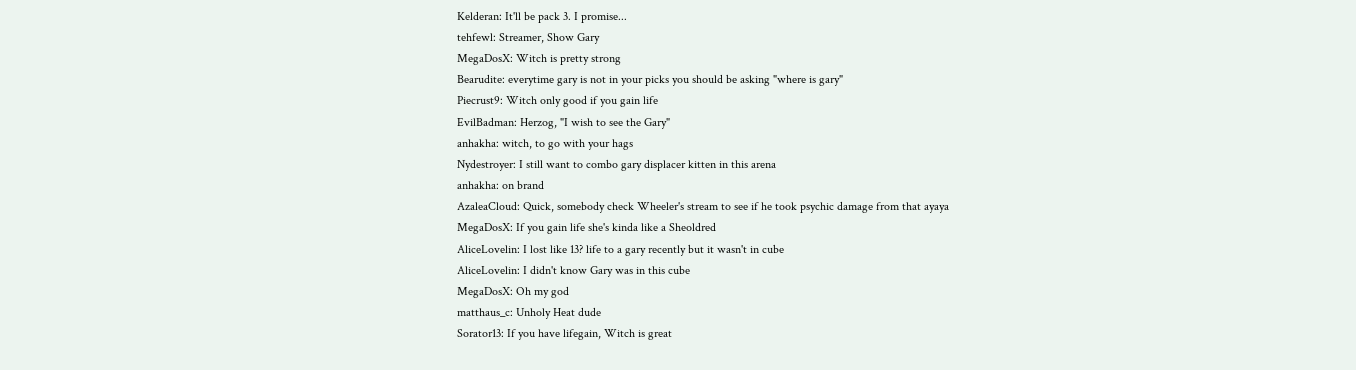Kelderan: It'll be pack 3. I promise...
tehfewl: Streamer, Show Gary
MegaDosX: Witch is pretty strong
Bearudite: everytime gary is not in your picks you should be asking "where is gary"
Piecrust9: Witch only good if you gain life
EvilBadman: Herzog, "I wish to see the Gary"
anhakha: witch, to go with your hags
Nydestroyer: I still want to combo gary displacer kitten in this arena
anhakha: on brand
AzaleaCloud: Quick, somebody check Wheeler's stream to see if he took psychic damage from that ayaya
MegaDosX: If you gain life she's kinda like a Sheoldred
AliceLovelin: I lost like 13? life to a gary recently but it wasn't in cube
AliceLovelin: I didn't know Gary was in this cube
MegaDosX: Oh my god
matthaus_c: Unholy Heat dude
Sorator13: If you have lifegain, Witch is great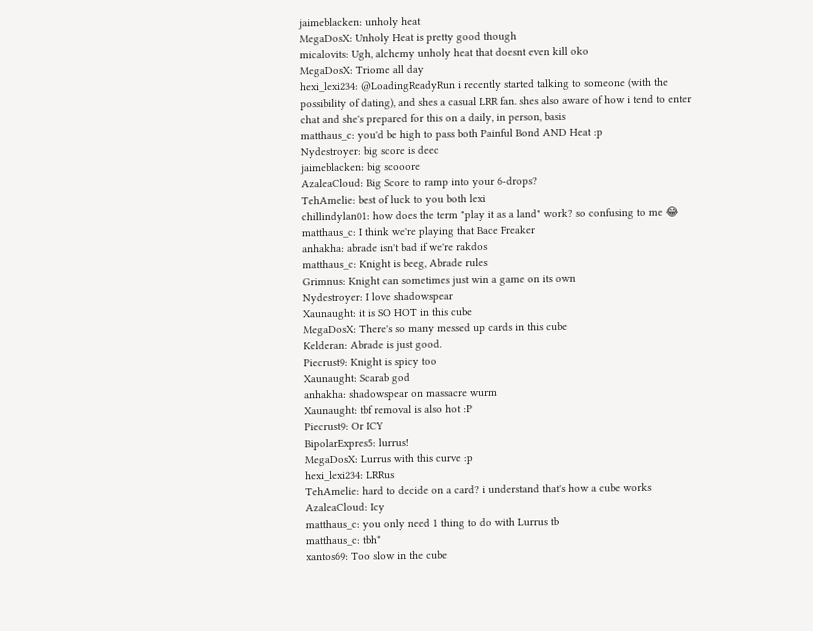jaimeblacken: unholy heat
MegaDosX: Unholy Heat is pretty good though
micalovits: Ugh, alchemy unholy heat that doesnt even kill oko
MegaDosX: Triome all day
hexi_lexi234: @LoadingReadyRun i recently started talking to someone (with the possibility of dating), and shes a casual LRR fan. shes also aware of how i tend to enter chat and she's prepared for this on a daily, in person, basis
matthaus_c: you'd be high to pass both Painful Bond AND Heat :p
Nydestroyer: big score is deec
jaimeblacken: big scooore
AzaleaCloud: Big Score to ramp into your 6-drops?
TehAmelie: best of luck to you both lexi
chillindylan01: how does the term "play it as a land" work? so confusing to me 😂
matthaus_c: I think we're playing that Bace Freaker
anhakha: abrade isn't bad if we're rakdos
matthaus_c: Knight is beeg, Abrade rules
Grimnus: Knight can sometimes just win a game on its own
Nydestroyer: I love shadowspear
Xaunaught: it is SO HOT in this cube
MegaDosX: There's so many messed up cards in this cube
Kelderan: Abrade is just good.
Piecrust9: Knight is spicy too
Xaunaught: Scarab god
anhakha: shadowspear on massacre wurm
Xaunaught: tbf removal is also hot :P
Piecrust9: Or ICY
BipolarExpres5: lurrus!
MegaDosX: Lurrus with this curve :p
hexi_lexi234: LRRus
TehAmelie: hard to decide on a card? i understand that's how a cube works
AzaleaCloud: Icy
matthaus_c: you only need 1 thing to do with Lurrus tb
matthaus_c: tbh*
xantos69: Too slow in the cube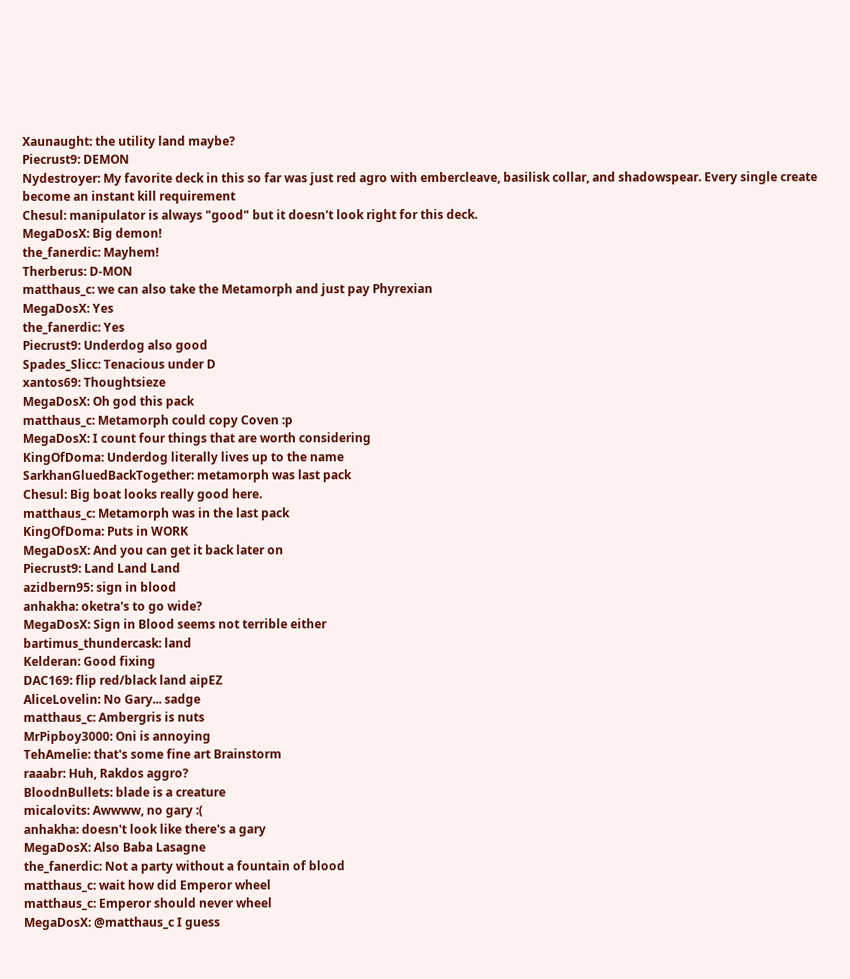Xaunaught: the utility land maybe?
Piecrust9: DEMON
Nydestroyer: My favorite deck in this so far was just red agro with embercleave, basilisk collar, and shadowspear. Every single create become an instant kill requirement
Chesul: manipulator is always "good" but it doesn't look right for this deck.
MegaDosX: Big demon!
the_fanerdic: Mayhem!
Therberus: D-MON
matthaus_c: we can also take the Metamorph and just pay Phyrexian
MegaDosX: Yes
the_fanerdic: Yes
Piecrust9: Underdog also good
Spades_Slicc: Tenacious under D
xantos69: Thoughtsieze
MegaDosX: Oh god this pack
matthaus_c: Metamorph could copy Coven :p
MegaDosX: I count four things that are worth considering
KingOfDoma: Underdog literally lives up to the name
SarkhanGluedBackTogether: metamorph was last pack
Chesul: Big boat looks really good here.
matthaus_c: Metamorph was in the last pack
KingOfDoma: Puts in WORK
MegaDosX: And you can get it back later on
Piecrust9: Land Land Land
azidbern95: sign in blood
anhakha: oketra's to go wide?
MegaDosX: Sign in Blood seems not terrible either
bartimus_thundercask: land
Kelderan: Good fixing
DAC169: flip red/black land aipEZ
AliceLovelin: No Gary... sadge
matthaus_c: Ambergris is nuts
MrPipboy3000: Oni is annoying
TehAmelie: that's some fine art Brainstorm
raaabr: Huh, Rakdos aggro?
BloodnBullets: blade is a creature
micalovits: Awwww, no gary :(
anhakha: doesn't look like there's a gary
MegaDosX: Also Baba Lasagne
the_fanerdic: Not a party without a fountain of blood
matthaus_c: wait how did Emperor wheel
matthaus_c: Emperor should never wheel
MegaDosX: @matthaus_c I guess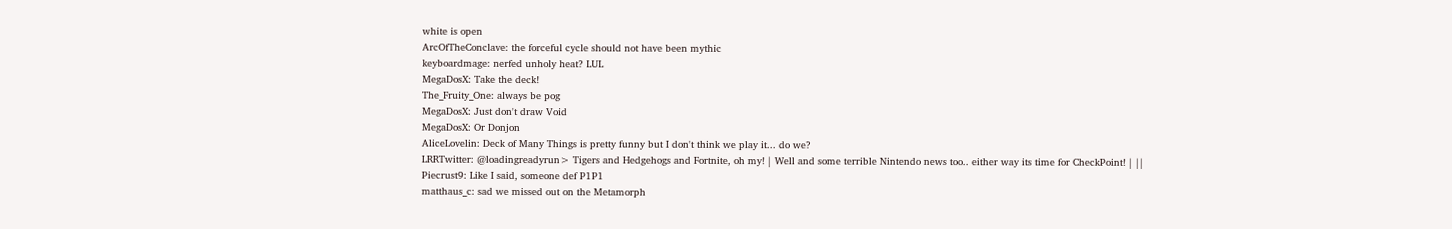white is open
ArcOfTheConclave: the forceful cycle should not have been mythic
keyboardmage: nerfed unholy heat? LUL
MegaDosX: Take the deck!
The_Fruity_One: always be pog
MegaDosX: Just don't draw Void
MegaDosX: Or Donjon
AliceLovelin: Deck of Many Things is pretty funny but I don't think we play it... do we?
LRRTwitter: @loadingreadyrun> Tigers and Hedgehogs and Fortnite, oh my! | Well and some terrible Nintendo news too.. either way its time for CheckPoint! | ||
Piecrust9: Like I said, someone def P1P1
matthaus_c: sad we missed out on the Metamorph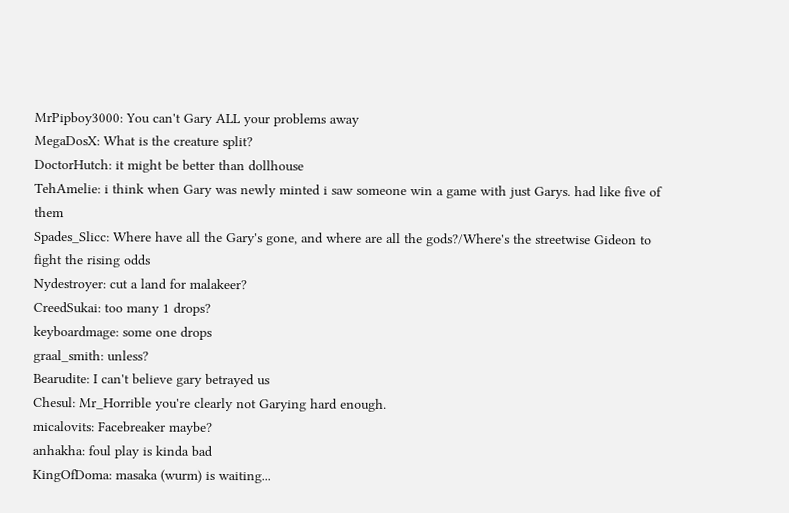MrPipboy3000: You can't Gary ALL your problems away
MegaDosX: What is the creature split?
DoctorHutch: it might be better than dollhouse
TehAmelie: i think when Gary was newly minted i saw someone win a game with just Garys. had like five of them
Spades_Slicc: Where have all the Gary's gone, and where are all the gods?/Where's the streetwise Gideon to fight the rising odds
Nydestroyer: cut a land for malakeer?
CreedSukai: too many 1 drops?
keyboardmage: some one drops
graal_smith: unless?
Bearudite: I can't believe gary betrayed us
Chesul: Mr_Horrible you're clearly not Garying hard enough.
micalovits: Facebreaker maybe?
anhakha: foul play is kinda bad
KingOfDoma: masaka (wurm) is waiting...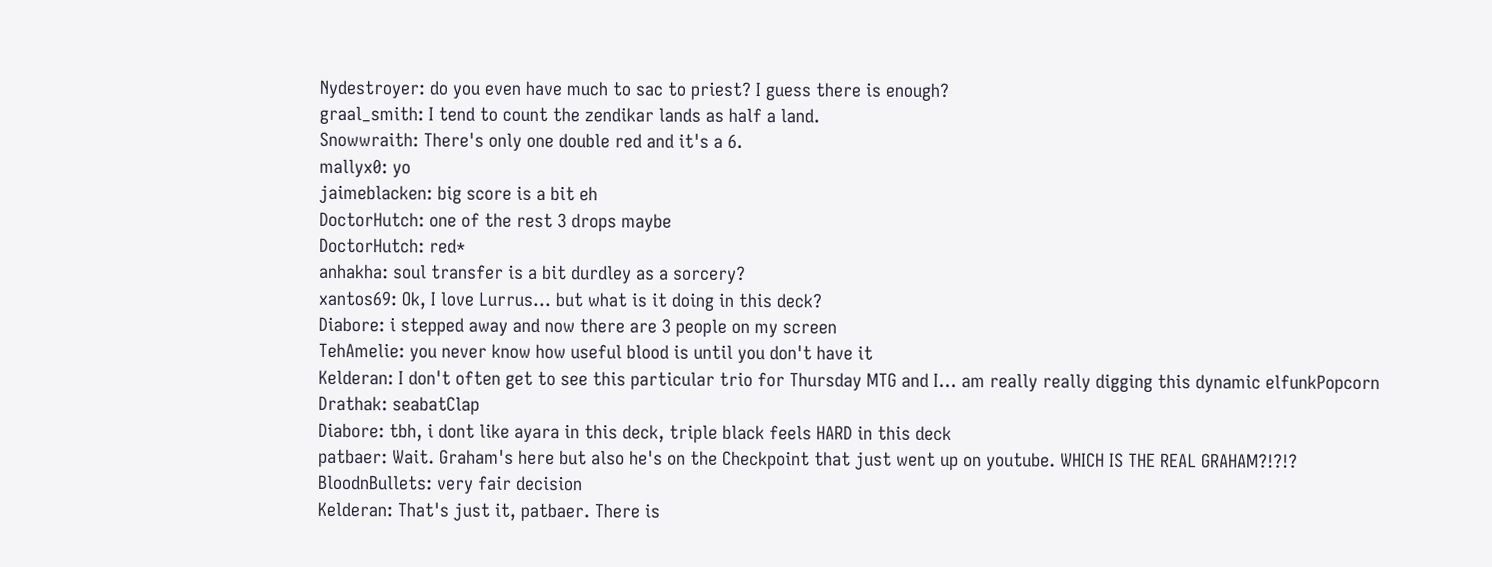Nydestroyer: do you even have much to sac to priest? I guess there is enough?
graal_smith: I tend to count the zendikar lands as half a land.
Snowwraith: There's only one double red and it's a 6.
mallyx0: yo
jaimeblacken: big score is a bit eh
DoctorHutch: one of the rest 3 drops maybe
DoctorHutch: red*
anhakha: soul transfer is a bit durdley as a sorcery?
xantos69: Ok, I love Lurrus... but what is it doing in this deck?
Diabore: i stepped away and now there are 3 people on my screen
TehAmelie: you never know how useful blood is until you don't have it
Kelderan: I don't often get to see this particular trio for Thursday MTG and I... am really really digging this dynamic elfunkPopcorn
Drathak: seabatClap
Diabore: tbh, i dont like ayara in this deck, triple black feels HARD in this deck
patbaer: Wait. Graham's here but also he's on the Checkpoint that just went up on youtube. WHICH IS THE REAL GRAHAM?!?!?
BloodnBullets: very fair decision
Kelderan: That's just it, patbaer. There is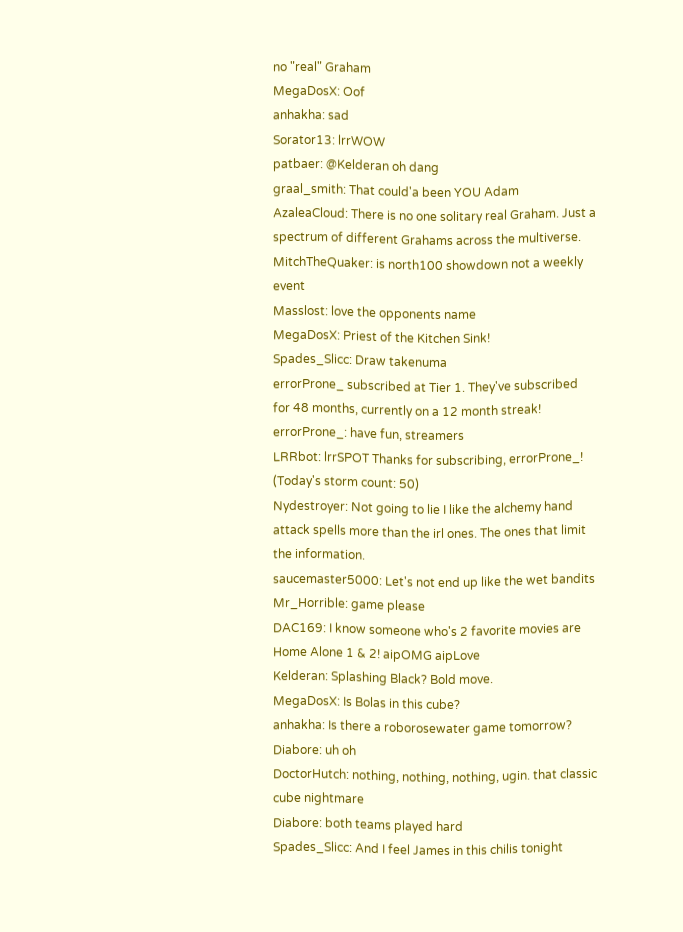no "real" Graham
MegaDosX: Oof
anhakha: sad
Sorator13: lrrWOW
patbaer: @Kelderan oh dang
graal_smith: That could'a been YOU Adam
AzaleaCloud: There is no one solitary real Graham. Just a spectrum of different Grahams across the multiverse.
MitchTheQuaker: is north100 showdown not a weekly event
Masslost: love the opponents name
MegaDosX: Priest of the Kitchen Sink!
Spades_Slicc: Draw takenuma
errorProne_ subscribed at Tier 1. They've subscribed for 48 months, currently on a 12 month streak!
errorProne_: have fun, streamers
LRRbot: lrrSPOT Thanks for subscribing, errorProne_! (Today's storm count: 50)
Nydestroyer: Not going to lie I like the alchemy hand attack spells more than the irl ones. The ones that limit the information.
saucemaster5000: Let's not end up like the wet bandits
Mr_Horrible: game please
DAC169: I know someone who's 2 favorite movies are Home Alone 1 & 2! aipOMG aipLove
Kelderan: Splashing Black? Bold move.
MegaDosX: Is Bolas in this cube?
anhakha: Is there a roborosewater game tomorrow?
Diabore: uh oh
DoctorHutch: nothing, nothing, nothing, ugin. that classic cube nightmare
Diabore: both teams played hard
Spades_Slicc: And I feel James in this chilis tonight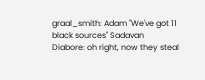graal_smith: Adam "We've got 11 black sources" Sadavan
Diabore: oh right, now they steal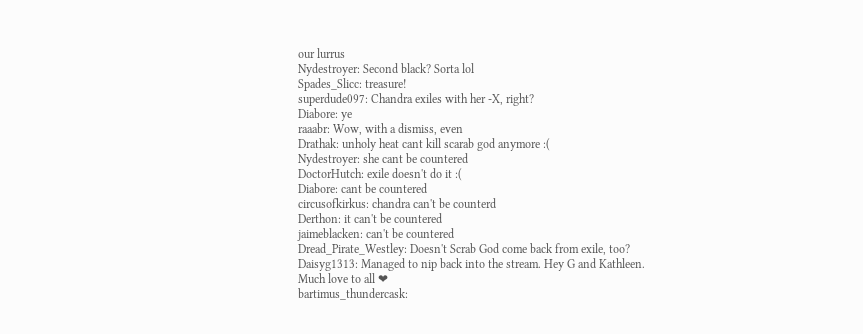our lurrus
Nydestroyer: Second black? Sorta lol
Spades_Slicc: treasure!
superdude097: Chandra exiles with her -X, right?
Diabore: ye
raaabr: Wow, with a dismiss, even
Drathak: unholy heat cant kill scarab god anymore :(
Nydestroyer: she cant be countered
DoctorHutch: exile doesn't do it :(
Diabore: cant be countered
circusofkirkus: chandra can't be counterd
Derthon: it can't be countered
jaimeblacken: can't be countered
Dread_Pirate_Westley: Doesn't Scrab God come back from exile, too?
Daisyg1313: Managed to nip back into the stream. Hey G and Kathleen. Much love to all ❤
bartimus_thundercask: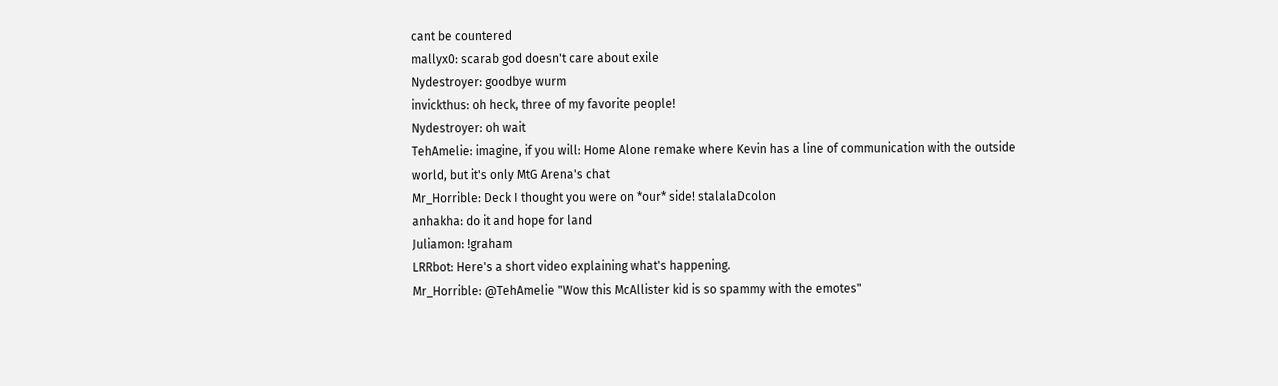cant be countered
mallyx0: scarab god doesn't care about exile
Nydestroyer: goodbye wurm
invickthus: oh heck, three of my favorite people!
Nydestroyer: oh wait
TehAmelie: imagine, if you will: Home Alone remake where Kevin has a line of communication with the outside world, but it's only MtG Arena's chat
Mr_Horrible: Deck I thought you were on *our* side! stalalaDcolon
anhakha: do it and hope for land
Juliamon: !graham
LRRbot: Here's a short video explaining what's happening.
Mr_Horrible: @TehAmelie "Wow this McAllister kid is so spammy with the emotes"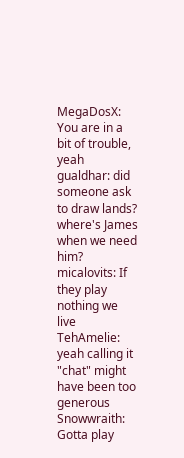MegaDosX: You are in a bit of trouble, yeah
gualdhar: did someone ask to draw lands? where's James when we need him?
micalovits: If they play nothing we live
TehAmelie: yeah calling it "chat" might have been too generous
Snowwraith: Gotta play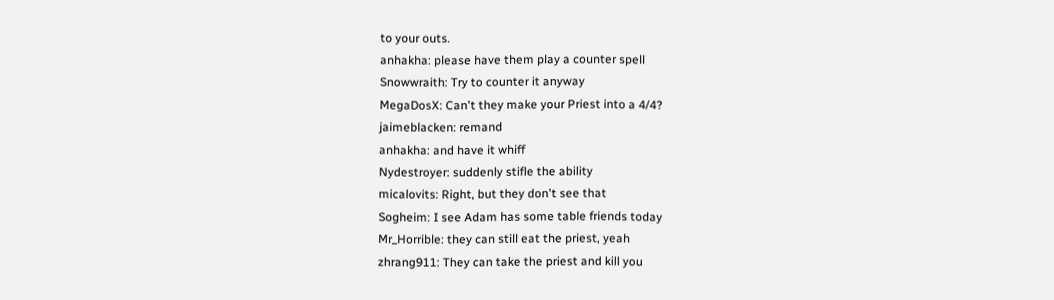to your outs.
anhakha: please have them play a counter spell
Snowwraith: Try to counter it anyway
MegaDosX: Can't they make your Priest into a 4/4?
jaimeblacken: remand
anhakha: and have it whiff
Nydestroyer: suddenly stifle the ability
micalovits: Right, but they don't see that
Sogheim: I see Adam has some table friends today
Mr_Horrible: they can still eat the priest, yeah
zhrang911: They can take the priest and kill you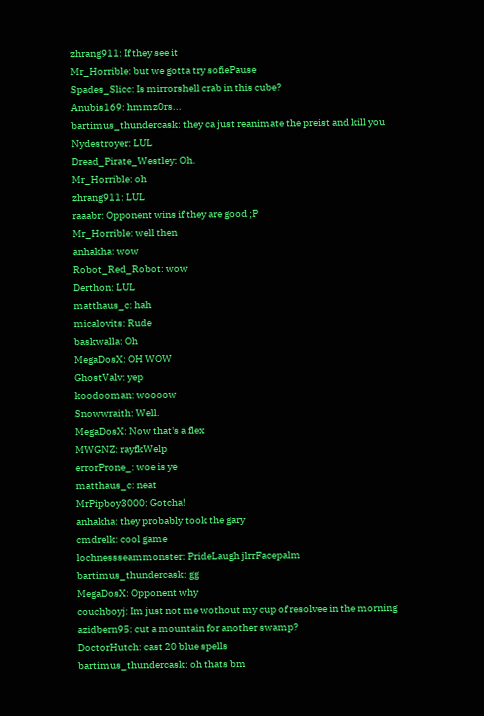zhrang911: If they see it
Mr_Horrible: but we gotta try sofiePause
Spades_Slicc: Is mirrorshell crab in this cube?
Anubis169: hmmz0rs...
bartimus_thundercask: they ca just reanimate the preist and kill you
Nydestroyer: LUL
Dread_Pirate_Westley: Oh.
Mr_Horrible: oh
zhrang911: LUL
raaabr: Opponent wins if they are good ;P
Mr_Horrible: well then
anhakha: wow
Robot_Red_Robot: wow
Derthon: LUL
matthaus_c: hah
micalovits: Rude
baskwalla: Oh
MegaDosX: OH WOW
GhostValv: yep
koodooman: woooow
Snowwraith: Well.
MegaDosX: Now that's a flex
MWGNZ: rayfkWelp
errorProne_: woe is ye
matthaus_c: neat
MrPipboy3000: Gotcha!
anhakha: they probably took the gary
cmdrelk: cool game
lochnessseammonster: PrideLaugh jlrrFacepalm
bartimus_thundercask: gg
MegaDosX: Opponent why
couchboyj: Im just not me wothout my cup of resolvee in the morning
azidbern95: cut a mountain for another swamp?
DoctorHutch: cast 20 blue spells
bartimus_thundercask: oh thats bm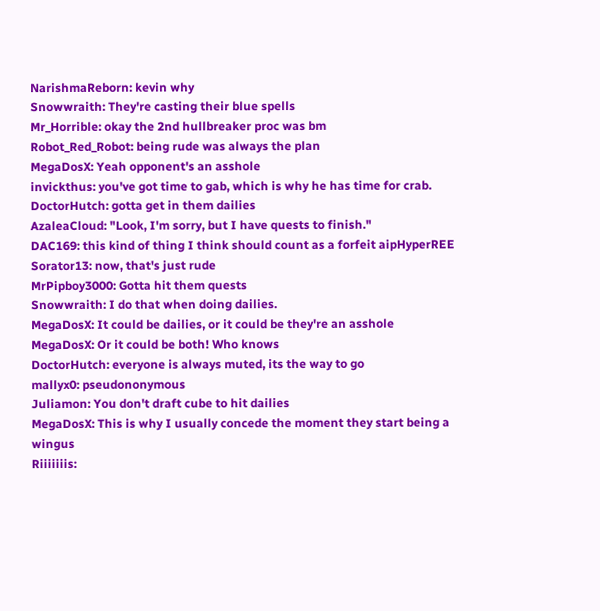NarishmaReborn: kevin why
Snowwraith: They're casting their blue spells
Mr_Horrible: okay the 2nd hullbreaker proc was bm
Robot_Red_Robot: being rude was always the plan
MegaDosX: Yeah opponent's an asshole
invickthus: you've got time to gab, which is why he has time for crab.
DoctorHutch: gotta get in them dailies
AzaleaCloud: "Look, I'm sorry, but I have quests to finish."
DAC169: this kind of thing I think should count as a forfeit aipHyperREE
Sorator13: now, that's just rude
MrPipboy3000: Gotta hit them quests
Snowwraith: I do that when doing dailies.
MegaDosX: It could be dailies, or it could be they're an asshole
MegaDosX: Or it could be both! Who knows
DoctorHutch: everyone is always muted, its the way to go
mallyx0: pseudononymous
Juliamon: You don't draft cube to hit dailies
MegaDosX: This is why I usually concede the moment they start being a wingus
Riiiiiiis: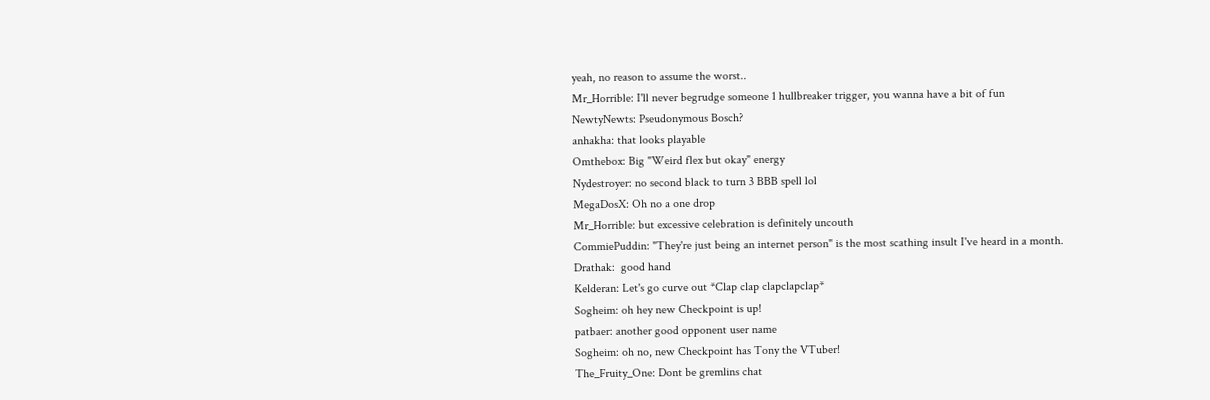yeah, no reason to assume the worst..
Mr_Horrible: I'll never begrudge someone 1 hullbreaker trigger, you wanna have a bit of fun
NewtyNewts: Pseudonymous Bosch?
anhakha: that looks playable
Omthebox: Big "Weird flex but okay" energy
Nydestroyer: no second black to turn 3 BBB spell lol
MegaDosX: Oh no a one drop
Mr_Horrible: but excessive celebration is definitely uncouth
CommiePuddin: "They're just being an internet person" is the most scathing insult I've heard in a month.
Drathak:  good hand
Kelderan: Let's go curve out *Clap clap clapclapclap*
Sogheim: oh hey new Checkpoint is up!
patbaer: another good opponent user name
Sogheim: oh no, new Checkpoint has Tony the VTuber!
The_Fruity_One: Dont be gremlins chat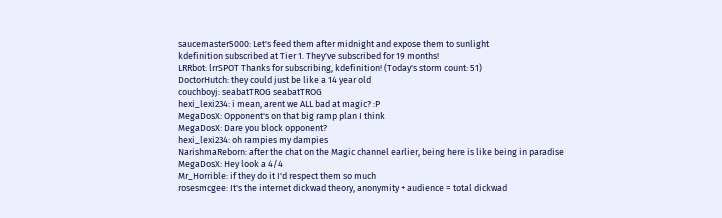saucemaster5000: Let's feed them after midnight and expose them to sunlight
kdefinition subscribed at Tier 1. They've subscribed for 19 months!
LRRbot: lrrSPOT Thanks for subscribing, kdefinition! (Today's storm count: 51)
DoctorHutch: they could just be like a 14 year old
couchboyj: seabatTROG seabatTROG
hexi_lexi234: i mean, arent we ALL bad at magic? :P
MegaDosX: Opponent's on that big ramp plan I think
MegaDosX: Dare you block opponent?
hexi_lexi234: oh rampies my dampies
NarishmaReborn: after the chat on the Magic channel earlier, being here is like being in paradise
MegaDosX: Hey look a 4/4
Mr_Horrible: if they do it I'd respect them so much
rosesmcgee: It's the internet dickwad theory, anonymity + audience = total dickwad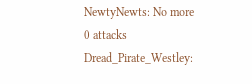NewtyNewts: No more 0 attacks
Dread_Pirate_Westley: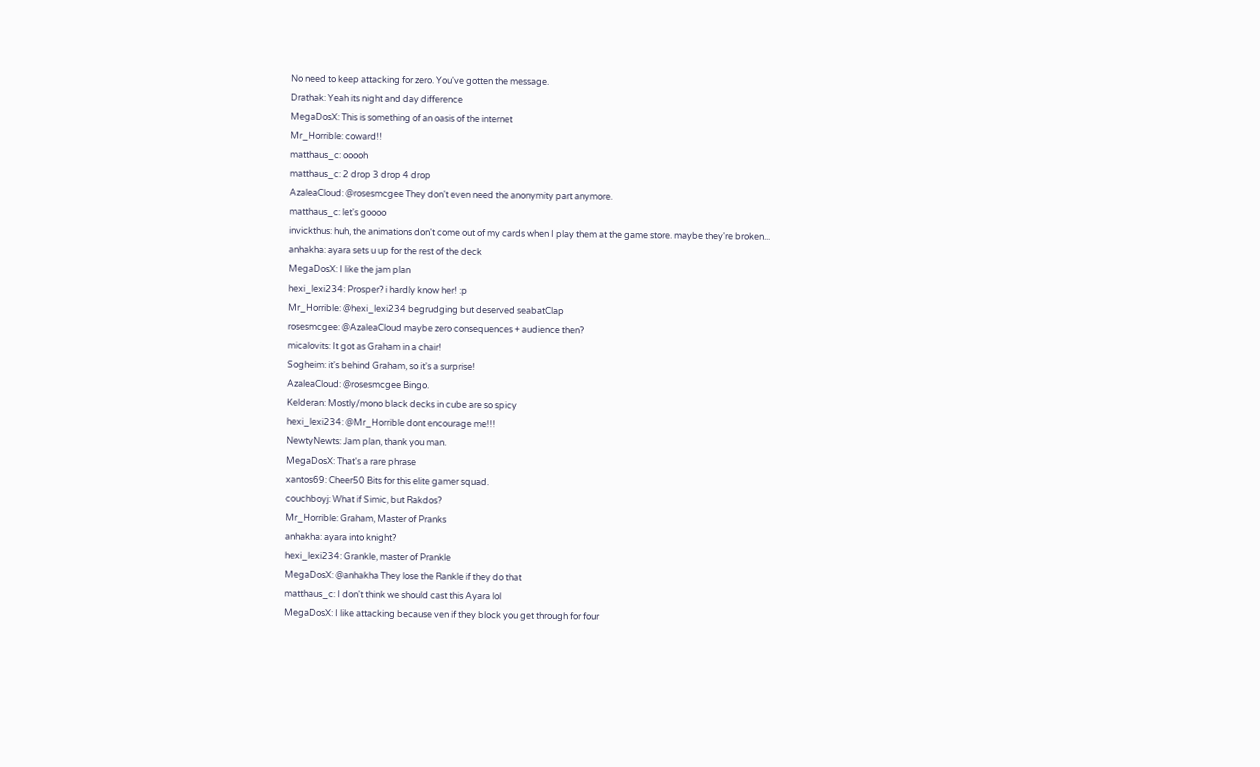No need to keep attacking for zero. You've gotten the message.
Drathak: Yeah its night and day difference
MegaDosX: This is something of an oasis of the internet
Mr_Horrible: coward!!
matthaus_c: ooooh
matthaus_c: 2 drop 3 drop 4 drop
AzaleaCloud: @rosesmcgee They don't even need the anonymity part anymore.
matthaus_c: let's goooo
invickthus: huh, the animations don't come out of my cards when I play them at the game store. maybe they're broken...
anhakha: ayara sets u up for the rest of the deck
MegaDosX: I like the jam plan
hexi_lexi234: Prosper? i hardly know her! :p
Mr_Horrible: @hexi_lexi234 begrudging but deserved seabatClap
rosesmcgee: @AzaleaCloud maybe zero consequences + audience then?
micalovits: It got as Graham in a chair!
Sogheim: it's behind Graham, so it's a surprise!
AzaleaCloud: @rosesmcgee Bingo.
Kelderan: Mostly/mono black decks in cube are so spicy
hexi_lexi234: @Mr_Horrible dont encourage me!!!
NewtyNewts: Jam plan, thank you man.
MegaDosX: That's a rare phrase
xantos69: Cheer50 Bits for this elite gamer squad.
couchboyj: What if Simic, but Rakdos?
Mr_Horrible: Graham, Master of Pranks
anhakha: ayara into knight?
hexi_lexi234: Grankle, master of Prankle
MegaDosX: @anhakha They lose the Rankle if they do that
matthaus_c: I don't think we should cast this Ayara lol
MegaDosX: I like attacking because ven if they block you get through for four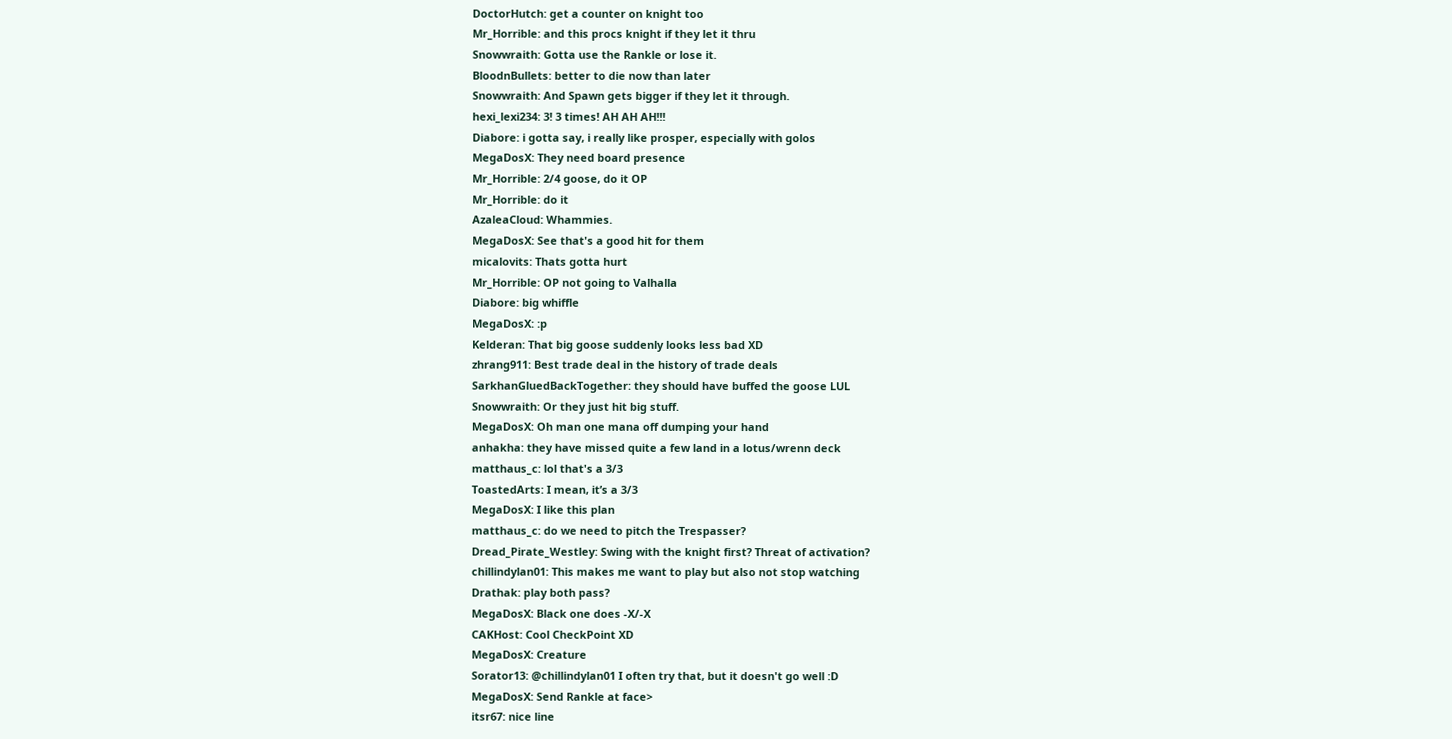DoctorHutch: get a counter on knight too
Mr_Horrible: and this procs knight if they let it thru
Snowwraith: Gotta use the Rankle or lose it.
BloodnBullets: better to die now than later
Snowwraith: And Spawn gets bigger if they let it through.
hexi_lexi234: 3! 3 times! AH AH AH!!!
Diabore: i gotta say, i really like prosper, especially with golos
MegaDosX: They need board presence
Mr_Horrible: 2/4 goose, do it OP
Mr_Horrible: do it
AzaleaCloud: Whammies.
MegaDosX: See that's a good hit for them
micalovits: Thats gotta hurt
Mr_Horrible: OP not going to Valhalla
Diabore: big whiffle
MegaDosX: :p
Kelderan: That big goose suddenly looks less bad XD
zhrang911: Best trade deal in the history of trade deals
SarkhanGluedBackTogether: they should have buffed the goose LUL
Snowwraith: Or they just hit big stuff.
MegaDosX: Oh man one mana off dumping your hand
anhakha: they have missed quite a few land in a lotus/wrenn deck
matthaus_c: lol that's a 3/3
ToastedArts: I mean, it’s a 3/3
MegaDosX: I like this plan
matthaus_c: do we need to pitch the Trespasser?
Dread_Pirate_Westley: Swing with the knight first? Threat of activation?
chillindylan01: This makes me want to play but also not stop watching
Drathak: play both pass?
MegaDosX: Black one does -X/-X
CAKHost: Cool CheckPoint XD
MegaDosX: Creature
Sorator13: @chillindylan01 I often try that, but it doesn't go well :D
MegaDosX: Send Rankle at face>
itsr67: nice line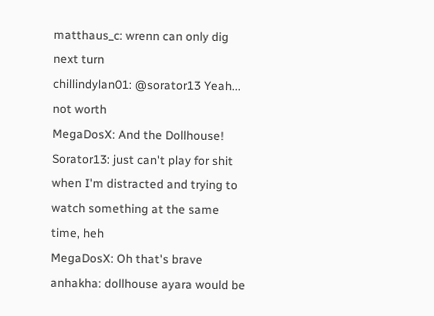matthaus_c: wrenn can only dig next turn
chillindylan01: @sorator13 Yeah... not worth
MegaDosX: And the Dollhouse!
Sorator13: just can't play for shit when I'm distracted and trying to watch something at the same time, heh
MegaDosX: Oh that's brave
anhakha: dollhouse ayara would be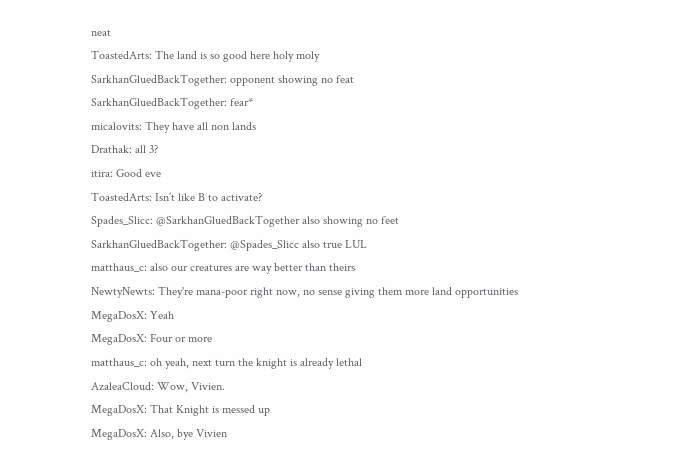neat
ToastedArts: The land is so good here holy moly
SarkhanGluedBackTogether: opponent showing no feat
SarkhanGluedBackTogether: fear*
micalovits: They have all non lands
Drathak: all 3?
itira: Good eve
ToastedArts: Isn’t like B to activate?
Spades_Slicc: @SarkhanGluedBackTogether also showing no feet
SarkhanGluedBackTogether: @Spades_Slicc also true LUL
matthaus_c: also our creatures are way better than theirs
NewtyNewts: They're mana-poor right now, no sense giving them more land opportunities
MegaDosX: Yeah
MegaDosX: Four or more
matthaus_c: oh yeah, next turn the knight is already lethal
AzaleaCloud: Wow, Vivien.
MegaDosX: That Knight is messed up
MegaDosX: Also, bye Vivien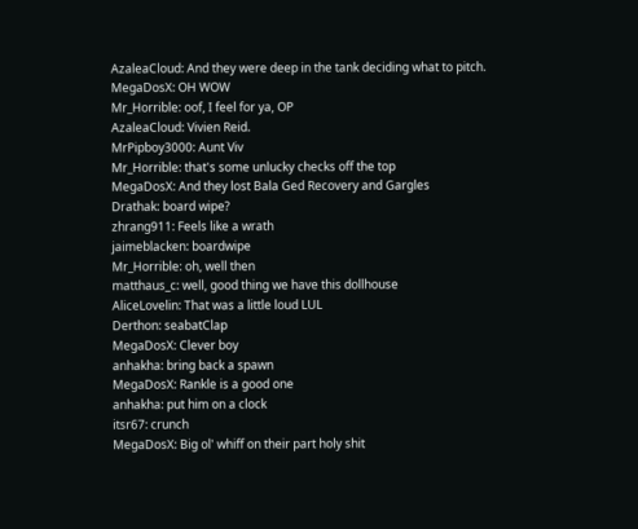AzaleaCloud: And they were deep in the tank deciding what to pitch.
MegaDosX: OH WOW
Mr_Horrible: oof, I feel for ya, OP
AzaleaCloud: Vivien Reid.
MrPipboy3000: Aunt Viv
Mr_Horrible: that's some unlucky checks off the top
MegaDosX: And they lost Bala Ged Recovery and Gargles
Drathak: board wipe?
zhrang911: Feels like a wrath
jaimeblacken: boardwipe
Mr_Horrible: oh, well then
matthaus_c: well, good thing we have this dollhouse
AliceLovelin: That was a little loud LUL
Derthon: seabatClap
MegaDosX: Clever boy
anhakha: bring back a spawn
MegaDosX: Rankle is a good one
anhakha: put him on a clock
itsr67: crunch
MegaDosX: Big ol' whiff on their part holy shit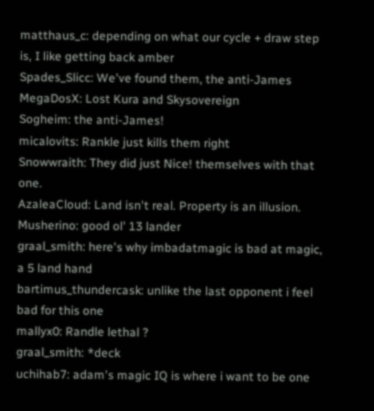matthaus_c: depending on what our cycle + draw step is, I like getting back amber
Spades_Slicc: We've found them, the anti-James
MegaDosX: Lost Kura and Skysovereign
Sogheim: the anti-James!
micalovits: Rankle just kills them right
Snowwraith: They did just Nice! themselves with that one.
AzaleaCloud: Land isn't real. Property is an illusion.
Musherino: good ol' 13 lander
graal_smith: here's why imbadatmagic is bad at magic, a 5 land hand
bartimus_thundercask: unlike the last opponent i feel bad for this one
mallyx0: Randle lethal ?
graal_smith: *deck
uchihab7: adam's magic IQ is where i want to be one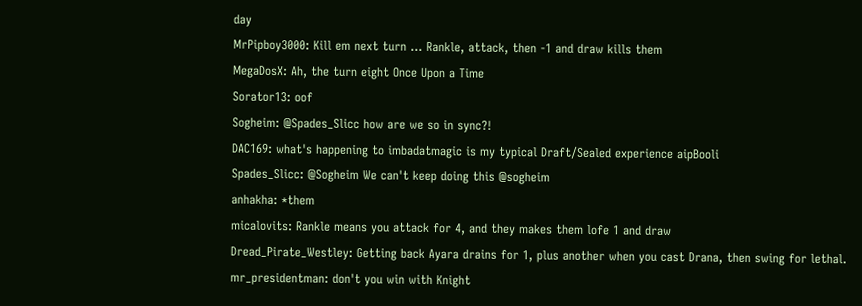day
MrPipboy3000: Kill em next turn ... Rankle, attack, then -1 and draw kills them
MegaDosX: Ah, the turn eight Once Upon a Time
Sorator13: oof
Sogheim: @Spades_Slicc how are we so in sync?!
DAC169: what's happening to imbadatmagic is my typical Draft/Sealed experience aipBooli
Spades_Slicc: @Sogheim We can't keep doing this @sogheim
anhakha: *them
micalovits: Rankle means you attack for 4, and they makes them lofe 1 and draw
Dread_Pirate_Westley: Getting back Ayara drains for 1, plus another when you cast Drana, then swing for lethal.
mr_presidentman: don't you win with Knight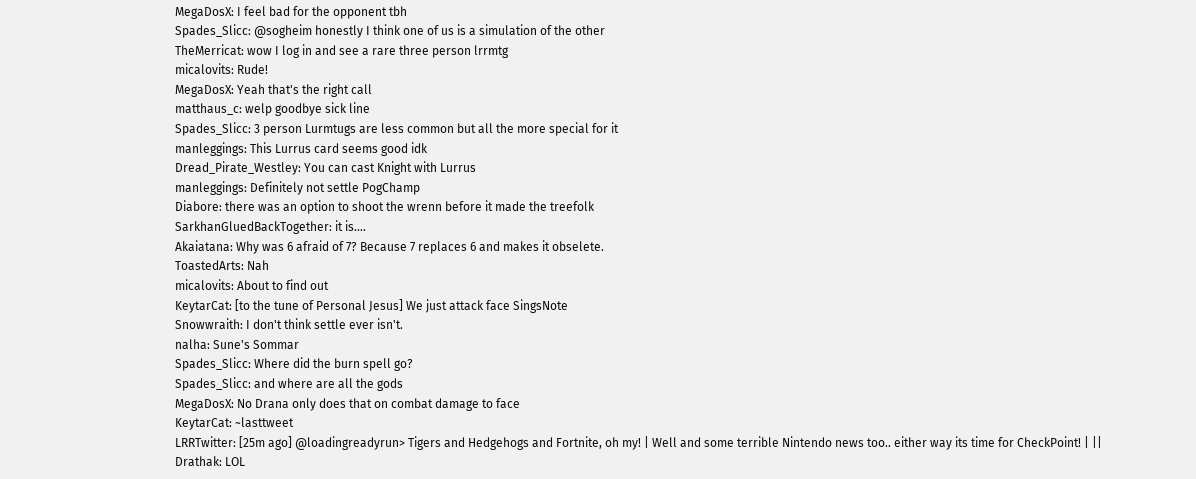MegaDosX: I feel bad for the opponent tbh
Spades_Slicc: @sogheim honestly I think one of us is a simulation of the other
TheMerricat: wow I log in and see a rare three person lrrmtg
micalovits: Rude!
MegaDosX: Yeah that's the right call
matthaus_c: welp goodbye sick line
Spades_Slicc: 3 person Lurmtugs are less common but all the more special for it
manleggings: This Lurrus card seems good idk
Dread_Pirate_Westley: You can cast Knight with Lurrus
manleggings: Definitely not settle PogChamp
Diabore: there was an option to shoot the wrenn before it made the treefolk
SarkhanGluedBackTogether: it is....
Akaiatana: Why was 6 afraid of 7? Because 7 replaces 6 and makes it obselete.
ToastedArts: Nah
micalovits: About to find out
KeytarCat: [to the tune of Personal Jesus] We just attack face SingsNote
Snowwraith: I don't think settle ever isn't.
nalha: Sune's Sommar
Spades_Slicc: Where did the burn spell go?
Spades_Slicc: and where are all the gods
MegaDosX: No Drana only does that on combat damage to face
KeytarCat: ~lasttweet
LRRTwitter: [25m ago] @loadingreadyrun> Tigers and Hedgehogs and Fortnite, oh my! | Well and some terrible Nintendo news too.. either way its time for CheckPoint! | ||
Drathak: LOL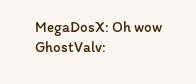MegaDosX: Oh wow
GhostValv: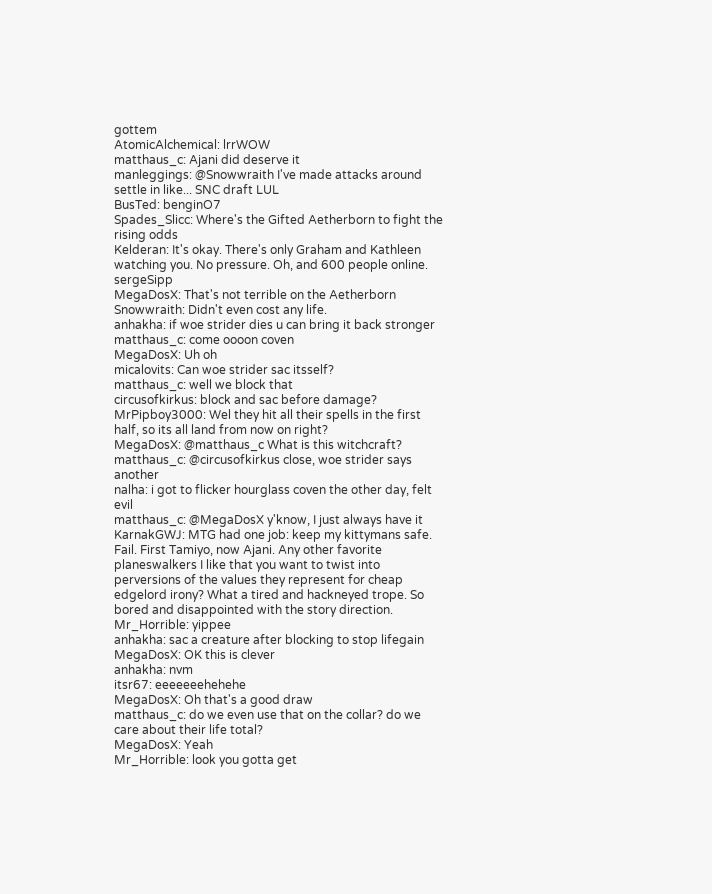gottem
AtomicAlchemical: lrrWOW
matthaus_c: Ajani did deserve it
manleggings: @Snowwraith I've made attacks around settle in like... SNC draft LUL
BusTed: benginO7
Spades_Slicc: Where's the Gifted Aetherborn to fight the rising odds
Kelderan: It's okay. There's only Graham and Kathleen watching you. No pressure. Oh, and 600 people online. sergeSipp
MegaDosX: That's not terrible on the Aetherborn
Snowwraith: Didn't even cost any life.
anhakha: if woe strider dies u can bring it back stronger
matthaus_c: come oooon coven
MegaDosX: Uh oh
micalovits: Can woe strider sac itsself?
matthaus_c: well we block that
circusofkirkus: block and sac before damage?
MrPipboy3000: Wel they hit all their spells in the first half, so its all land from now on right?
MegaDosX: @matthaus_c What is this witchcraft?
matthaus_c: @circusofkirkus close, woe strider says another
nalha: i got to flicker hourglass coven the other day, felt evil
matthaus_c: @MegaDosX y'know, I just always have it
KarnakGWJ: MTG had one job: keep my kittymans safe. Fail. First Tamiyo, now Ajani. Any other favorite planeswalkers I like that you want to twist into perversions of the values they represent for cheap edgelord irony? What a tired and hackneyed trope. So bored and disappointed with the story direction.
Mr_Horrible: yippee
anhakha: sac a creature after blocking to stop lifegain
MegaDosX: OK this is clever
anhakha: nvm
itsr67: eeeeeeehehehe
MegaDosX: Oh that's a good draw
matthaus_c: do we even use that on the collar? do we care about their life total?
MegaDosX: Yeah
Mr_Horrible: look you gotta get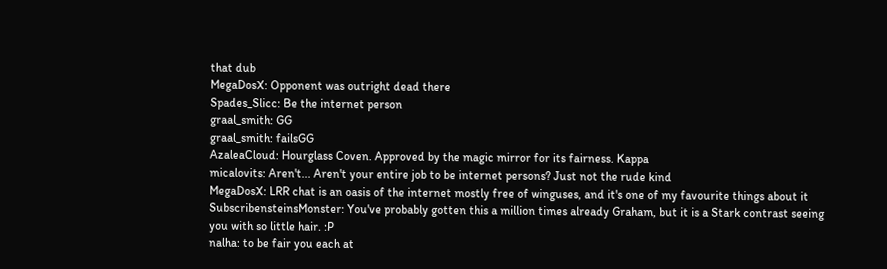that dub
MegaDosX: Opponent was outright dead there
Spades_Slicc: Be the internet person
graal_smith: GG
graal_smith: failsGG
AzaleaCloud: Hourglass Coven. Approved by the magic mirror for its fairness. Kappa
micalovits: Aren't... Aren't your entire job to be internet persons? Just not the rude kind
MegaDosX: LRR chat is an oasis of the internet mostly free of winguses, and it's one of my favourite things about it
SubscribensteinsMonster: You've probably gotten this a million times already Graham, but it is a Stark contrast seeing you with so little hair. :P
nalha: to be fair you each at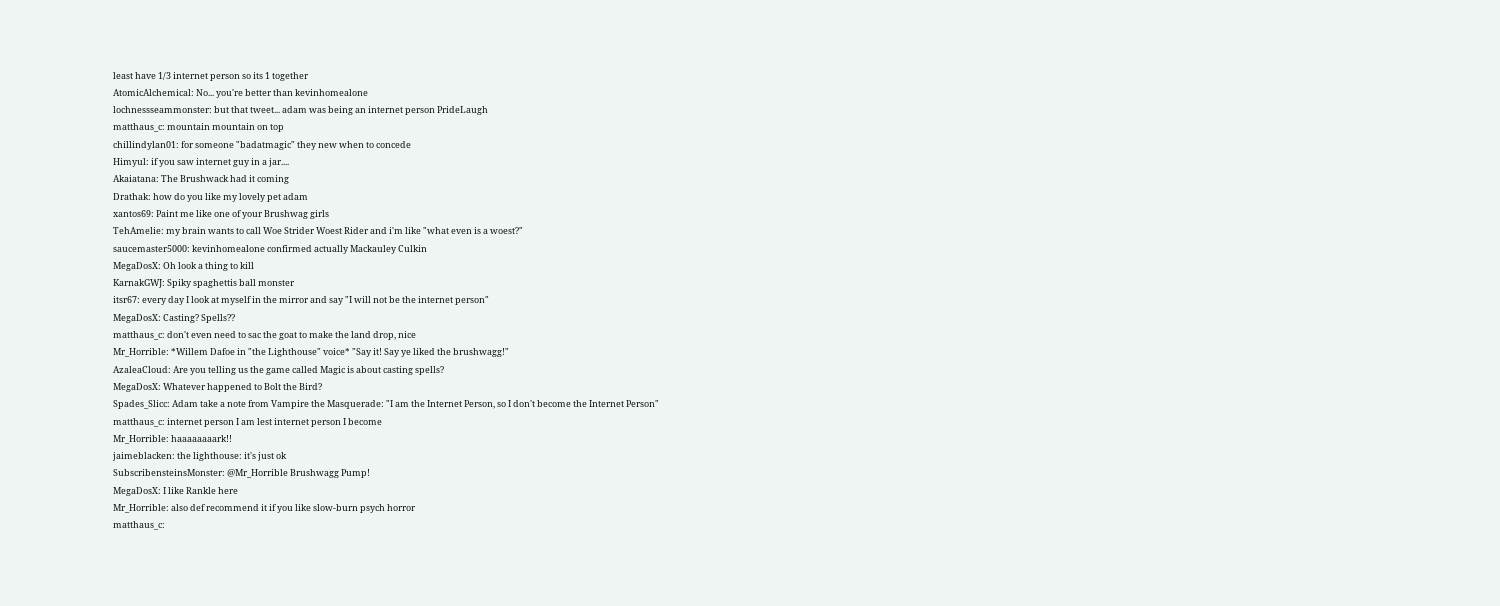least have 1/3 internet person so its 1 together
AtomicAlchemical: No... you're better than kevinhomealone
lochnessseammonster: but that tweet... adam was being an internet person PrideLaugh
matthaus_c: mountain mountain on top
chillindylan01: for someone "badatmagic" they new when to concede
Himyul: if you saw internet guy in a jar....
Akaiatana: The Brushwack had it coming
Drathak: how do you like my lovely pet adam
xantos69: Paint me like one of your Brushwag girls
TehAmelie: my brain wants to call Woe Strider Woest Rider and i'm like "what even is a woest?"
saucemaster5000: kevinhomealone confirmed actually Mackauley Culkin
MegaDosX: Oh look a thing to kill
KarnakGWJ: Spiky spaghettis ball monster
itsr67: every day I look at myself in the mirror and say "I will not be the internet person"
MegaDosX: Casting? Spells??
matthaus_c: don't even need to sac the goat to make the land drop, nice
Mr_Horrible: *Willem Dafoe in "the Lighthouse" voice* "Say it! Say ye liked the brushwagg!"
AzaleaCloud: Are you telling us the game called Magic is about casting spells?
MegaDosX: Whatever happened to Bolt the Bird?
Spades_Slicc: Adam take a note from Vampire the Masquerade: "I am the Internet Person, so I don't become the Internet Person"
matthaus_c: internet person I am lest internet person I become
Mr_Horrible: haaaaaaaark!!
jaimeblacken: the lighthouse: it's just ok
SubscribensteinsMonster: @Mr_Horrible Brushwagg Pump!
MegaDosX: I like Rankle here
Mr_Horrible: also def recommend it if you like slow-burn psych horror
matthaus_c: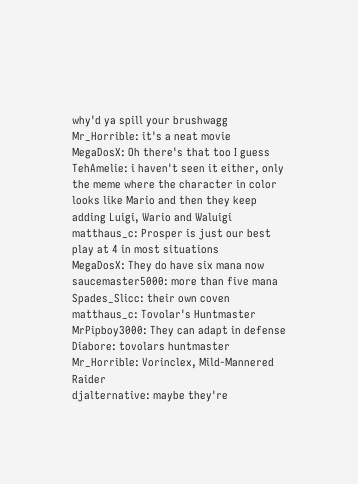why'd ya spill your brushwagg
Mr_Horrible: it's a neat movie
MegaDosX: Oh there's that too I guess
TehAmelie: i haven't seen it either, only the meme where the character in color looks like Mario and then they keep adding Luigi, Wario and Waluigi
matthaus_c: Prosper is just our best play at 4 in most situations
MegaDosX: They do have six mana now
saucemaster5000: more than five mana
Spades_Slicc: their own coven
matthaus_c: Tovolar's Huntmaster
MrPipboy3000: They can adapt in defense
Diabore: tovolars huntmaster
Mr_Horrible: Vorinclex, Mild-Mannered Raider
djalternative: maybe they're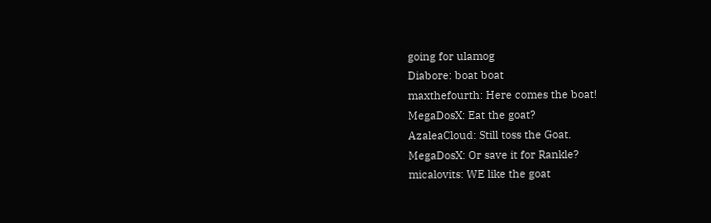going for ulamog
Diabore: boat boat
maxthefourth: Here comes the boat!
MegaDosX: Eat the goat?
AzaleaCloud: Still toss the Goat.
MegaDosX: Or save it for Rankle?
micalovits: WE like the goat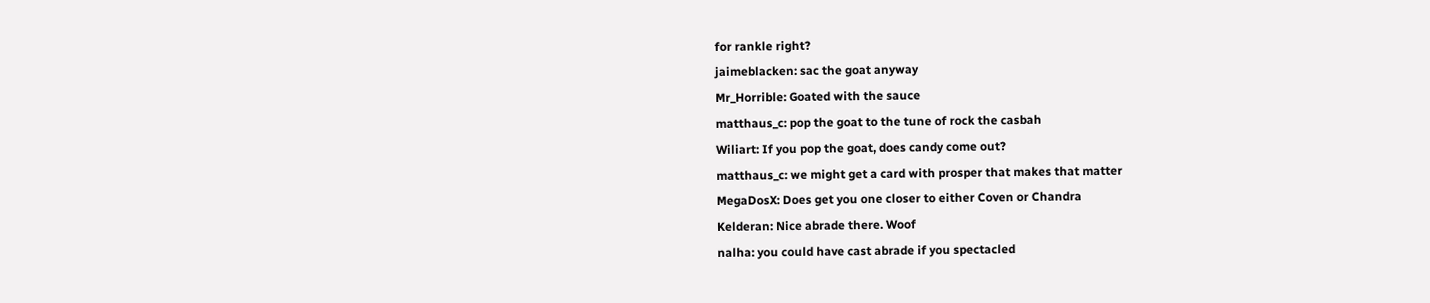for rankle right?
jaimeblacken: sac the goat anyway
Mr_Horrible: Goated with the sauce
matthaus_c: pop the goat to the tune of rock the casbah
Wiliart: If you pop the goat, does candy come out?
matthaus_c: we might get a card with prosper that makes that matter
MegaDosX: Does get you one closer to either Coven or Chandra
Kelderan: Nice abrade there. Woof
nalha: you could have cast abrade if you spectacled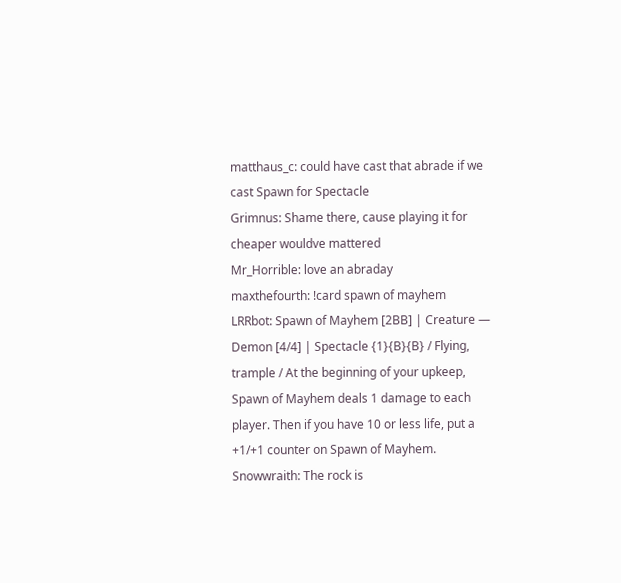matthaus_c: could have cast that abrade if we cast Spawn for Spectacle
Grimnus: Shame there, cause playing it for cheaper wouldve mattered
Mr_Horrible: love an abraday
maxthefourth: !card spawn of mayhem
LRRbot: Spawn of Mayhem [2BB] | Creature — Demon [4/4] | Spectacle {1}{B}{B} / Flying, trample / At the beginning of your upkeep, Spawn of Mayhem deals 1 damage to each player. Then if you have 10 or less life, put a +1/+1 counter on Spawn of Mayhem.
Snowwraith: The rock is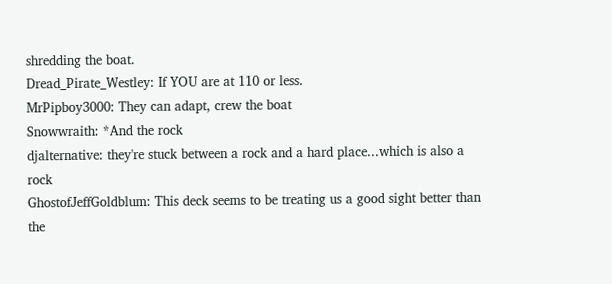shredding the boat.
Dread_Pirate_Westley: If YOU are at 110 or less.
MrPipboy3000: They can adapt, crew the boat
Snowwraith: *And the rock
djalternative: they're stuck between a rock and a hard place...which is also a rock
GhostofJeffGoldblum: This deck seems to be treating us a good sight better than the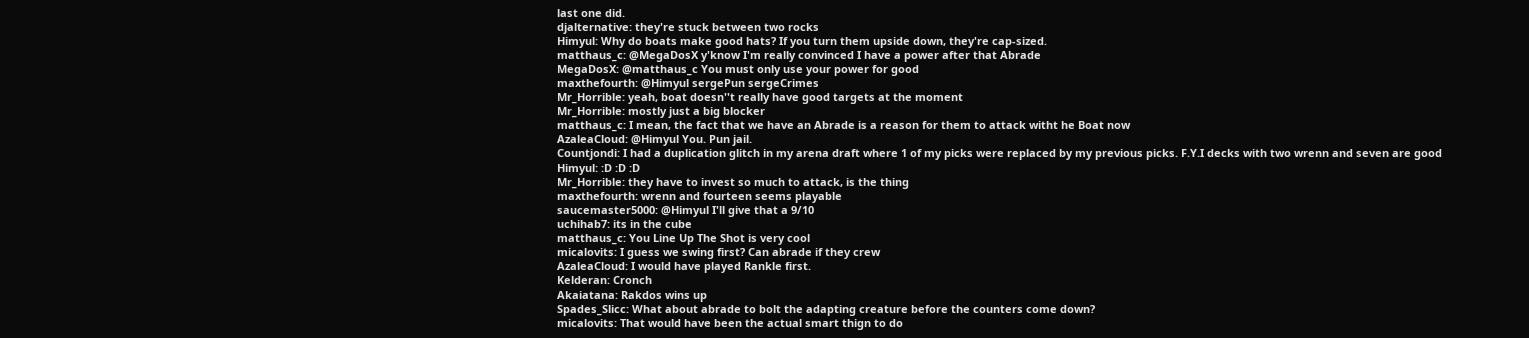last one did.
djalternative: they're stuck between two rocks
Himyul: Why do boats make good hats? If you turn them upside down, they're cap-sized.
matthaus_c: @MegaDosX y'know I'm really convinced I have a power after that Abrade
MegaDosX: @matthaus_c You must only use your power for good
maxthefourth: @Himyul sergePun sergeCrimes
Mr_Horrible: yeah, boat doesn''t really have good targets at the moment
Mr_Horrible: mostly just a big blocker
matthaus_c: I mean, the fact that we have an Abrade is a reason for them to attack witht he Boat now
AzaleaCloud: @Himyul You. Pun jail.
Countjondi: I had a duplication glitch in my arena draft where 1 of my picks were replaced by my previous picks. F.Y.I decks with two wrenn and seven are good
Himyul: :D :D :D
Mr_Horrible: they have to invest so much to attack, is the thing
maxthefourth: wrenn and fourteen seems playable
saucemaster5000: @Himyul I'll give that a 9/10
uchihab7: its in the cube
matthaus_c: You Line Up The Shot is very cool
micalovits: I guess we swing first? Can abrade if they crew
AzaleaCloud: I would have played Rankle first.
Kelderan: Cronch
Akaiatana: Rakdos wins up
Spades_Slicc: What about abrade to bolt the adapting creature before the counters come down?
micalovits: That would have been the actual smart thign to do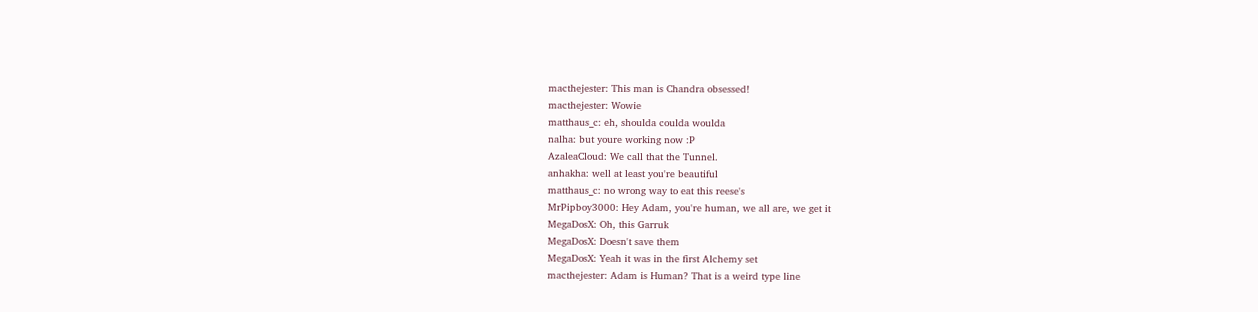macthejester: This man is Chandra obsessed!
macthejester: Wowie
matthaus_c: eh, shoulda coulda woulda
nalha: but youre working now :P
AzaleaCloud: We call that the Tunnel.
anhakha: well at least you're beautiful
matthaus_c: no wrong way to eat this reese's
MrPipboy3000: Hey Adam, you're human, we all are, we get it
MegaDosX: Oh, this Garruk
MegaDosX: Doesn't save them
MegaDosX: Yeah it was in the first Alchemy set
macthejester: Adam is Human? That is a weird type line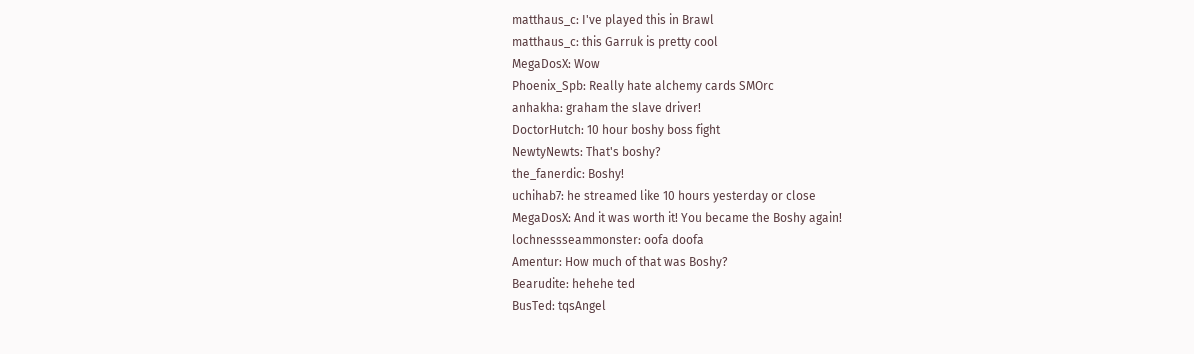matthaus_c: I've played this in Brawl
matthaus_c: this Garruk is pretty cool
MegaDosX: Wow
Phoenix_Spb: Really hate alchemy cards SMOrc
anhakha: graham the slave driver!
DoctorHutch: 10 hour boshy boss fight
NewtyNewts: That's boshy?
the_fanerdic: Boshy!
uchihab7: he streamed like 10 hours yesterday or close
MegaDosX: And it was worth it! You became the Boshy again!
lochnessseammonster: oofa doofa
Amentur: How much of that was Boshy?
Bearudite: hehehe ted
BusTed: tqsAngel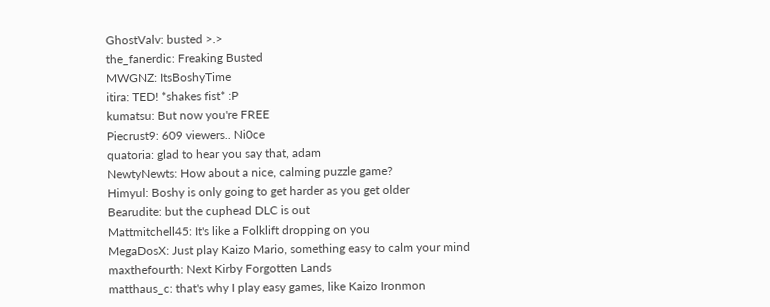GhostValv: busted >.>
the_fanerdic: Freaking Busted
MWGNZ: ItsBoshyTime
itira: TED! *shakes fist* :P
kumatsu: But now you're FREE
Piecrust9: 609 viewers.. Ni0ce
quatoria: glad to hear you say that, adam
NewtyNewts: How about a nice, calming puzzle game?
Himyul: Boshy is only going to get harder as you get older
Bearudite: but the cuphead DLC is out
Mattmitchell45: It's like a Folklift dropping on you
MegaDosX: Just play Kaizo Mario, something easy to calm your mind
maxthefourth: Next Kirby Forgotten Lands
matthaus_c: that's why I play easy games, like Kaizo Ironmon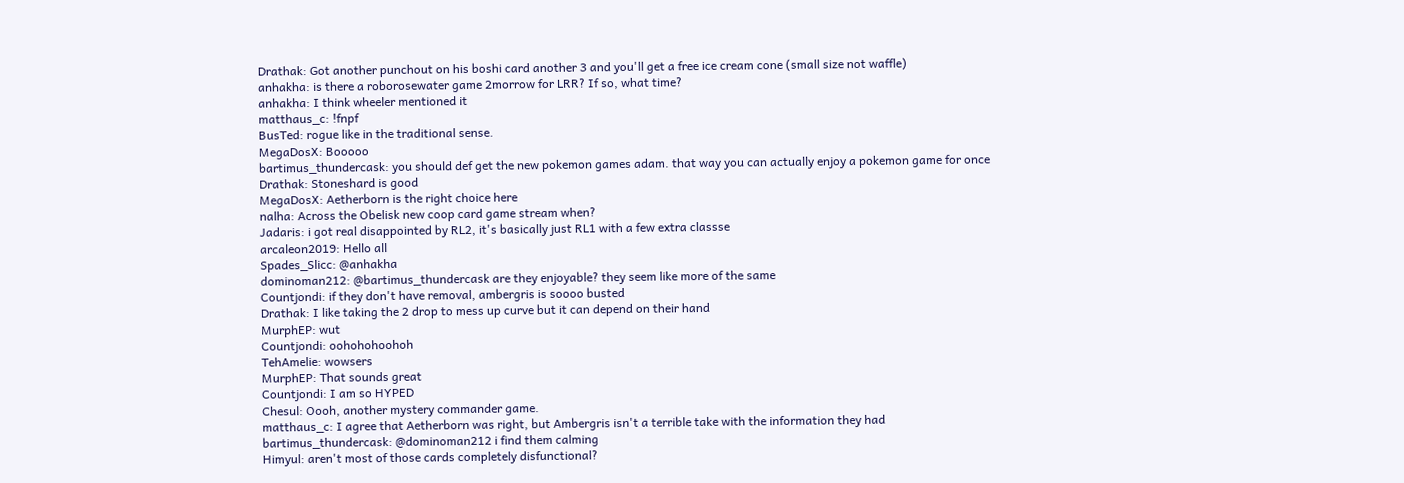Drathak: Got another punchout on his boshi card another 3 and you'll get a free ice cream cone (small size not waffle)
anhakha: is there a roborosewater game 2morrow for LRR? If so, what time?
anhakha: I think wheeler mentioned it
matthaus_c: !fnpf
BusTed: rogue like in the traditional sense.
MegaDosX: Booooo
bartimus_thundercask: you should def get the new pokemon games adam. that way you can actually enjoy a pokemon game for once
Drathak: Stoneshard is good
MegaDosX: Aetherborn is the right choice here
nalha: Across the Obelisk new coop card game stream when?
Jadaris: i got real disappointed by RL2, it's basically just RL1 with a few extra classse
arcaleon2019: Hello all
Spades_Slicc: @anhakha
dominoman212: @bartimus_thundercask are they enjoyable? they seem like more of the same
Countjondi: if they don't have removal, ambergris is soooo busted
Drathak: I like taking the 2 drop to mess up curve but it can depend on their hand
MurphEP: wut
Countjondi: oohohohoohoh
TehAmelie: wowsers
MurphEP: That sounds great
Countjondi: I am so HYPED
Chesul: Oooh, another mystery commander game.
matthaus_c: I agree that Aetherborn was right, but Ambergris isn't a terrible take with the information they had
bartimus_thundercask: @dominoman212 i find them calming
Himyul: aren't most of those cards completely disfunctional?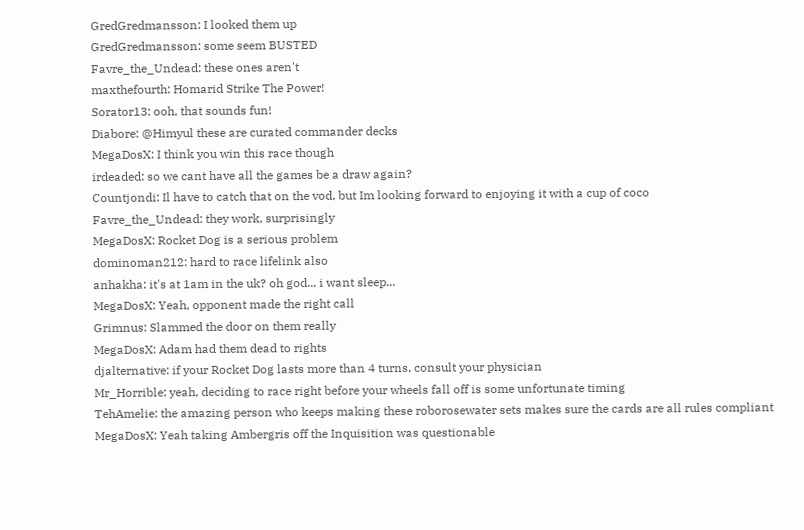GredGredmansson: I looked them up
GredGredmansson: some seem BUSTED
Favre_the_Undead: these ones aren't
maxthefourth: Homarid Strike The Power!
Sorator13: ooh, that sounds fun!
Diabore: @Himyul these are curated commander decks
MegaDosX: I think you win this race though
irdeaded: so we cant have all the games be a draw again?
Countjondi: Il have to catch that on the vod, but Im looking forward to enjoying it with a cup of coco
Favre_the_Undead: they work, surprisingly
MegaDosX: Rocket Dog is a serious problem
dominoman212: hard to race lifelink also
anhakha: it's at 1am in the uk? oh god... i want sleep...
MegaDosX: Yeah, opponent made the right call
Grimnus: Slammed the door on them really
MegaDosX: Adam had them dead to rights
djalternative: if your Rocket Dog lasts more than 4 turns, consult your physician
Mr_Horrible: yeah, deciding to race right before your wheels fall off is some unfortunate timing
TehAmelie: the amazing person who keeps making these roborosewater sets makes sure the cards are all rules compliant
MegaDosX: Yeah taking Ambergris off the Inquisition was questionable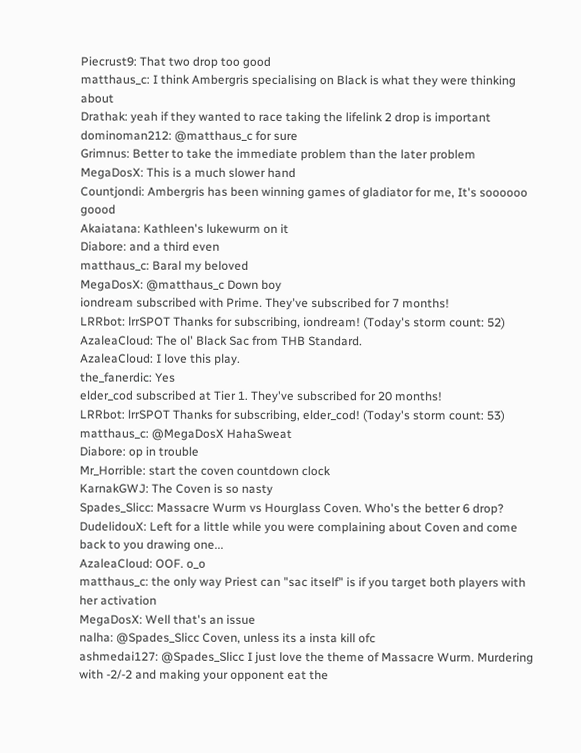Piecrust9: That two drop too good
matthaus_c: I think Ambergris specialising on Black is what they were thinking about
Drathak: yeah if they wanted to race taking the lifelink 2 drop is important
dominoman212: @matthaus_c for sure
Grimnus: Better to take the immediate problem than the later problem
MegaDosX: This is a much slower hand
Countjondi: Ambergris has been winning games of gladiator for me, It's soooooo goood
Akaiatana: Kathleen's lukewurm on it
Diabore: and a third even
matthaus_c: Baral my beloved
MegaDosX: @matthaus_c Down boy
iondream subscribed with Prime. They've subscribed for 7 months!
LRRbot: lrrSPOT Thanks for subscribing, iondream! (Today's storm count: 52)
AzaleaCloud: The ol' Black Sac from THB Standard.
AzaleaCloud: I love this play.
the_fanerdic: Yes
elder_cod subscribed at Tier 1. They've subscribed for 20 months!
LRRbot: lrrSPOT Thanks for subscribing, elder_cod! (Today's storm count: 53)
matthaus_c: @MegaDosX HahaSweat
Diabore: op in trouble
Mr_Horrible: start the coven countdown clock
KarnakGWJ: The Coven is so nasty
Spades_Slicc: Massacre Wurm vs Hourglass Coven. Who's the better 6 drop?
DudelidouX: Left for a little while you were complaining about Coven and come back to you drawing one...
AzaleaCloud: OOF. o_o
matthaus_c: the only way Priest can "sac itself" is if you target both players with her activation
MegaDosX: Well that's an issue
nalha: @Spades_Slicc Coven, unless its a insta kill ofc
ashmedai127: @Spades_Slicc I just love the theme of Massacre Wurm. Murdering with -2/-2 and making your opponent eat the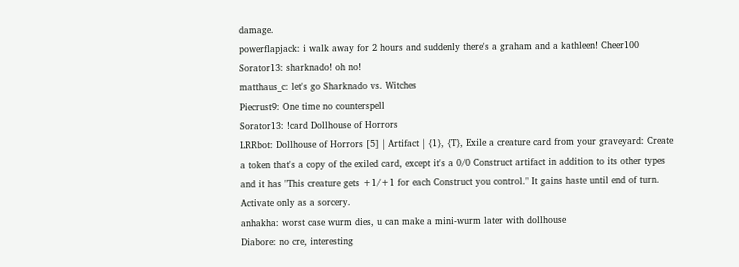damage.
powerflapjack: i walk away for 2 hours and suddenly there's a graham and a kathleen! Cheer100
Sorator13: sharknado! oh no!
matthaus_c: let's go Sharknado vs. Witches
Piecrust9: One time no counterspell
Sorator13: !card Dollhouse of Horrors
LRRbot: Dollhouse of Horrors [5] | Artifact | {1}, {T}, Exile a creature card from your graveyard: Create a token that's a copy of the exiled card, except it's a 0/0 Construct artifact in addition to its other types and it has "This creature gets +1/+1 for each Construct you control." It gains haste until end of turn. Activate only as a sorcery.
anhakha: worst case wurm dies, u can make a mini-wurm later with dollhouse
Diabore: no cre, interesting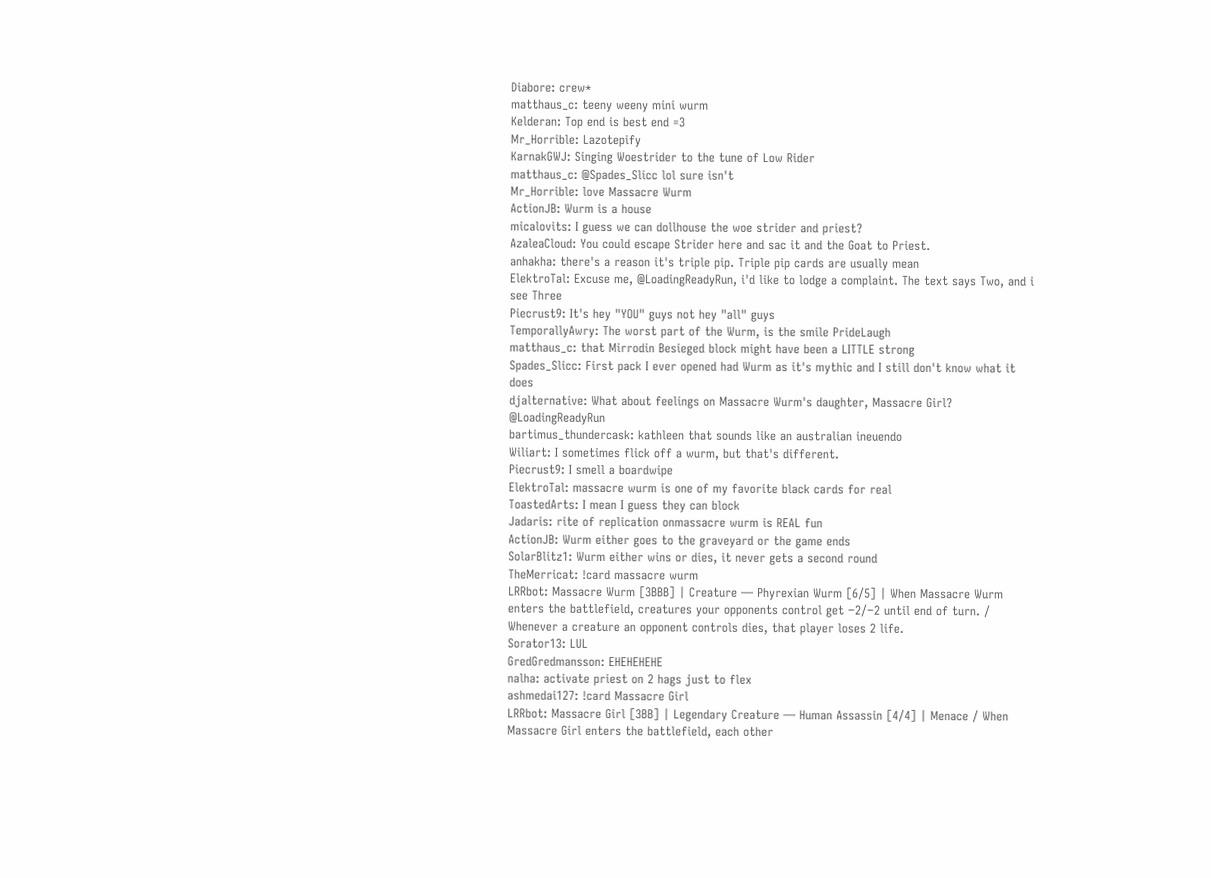Diabore: crew*
matthaus_c: teeny weeny mini wurm
Kelderan: Top end is best end =3
Mr_Horrible: Lazotepify
KarnakGWJ: Singing Woestrider to the tune of Low Rider
matthaus_c: @Spades_Slicc lol sure isn't
Mr_Horrible: love Massacre Wurm
ActionJB: Wurm is a house
micalovits: I guess we can dollhouse the woe strider and priest?
AzaleaCloud: You could escape Strider here and sac it and the Goat to Priest.
anhakha: there's a reason it's triple pip. Triple pip cards are usually mean
ElektroTal: Excuse me, @LoadingReadyRun, i'd like to lodge a complaint. The text says Two, and i see Three
Piecrust9: It's hey "YOU" guys not hey "all" guys
TemporallyAwry: The worst part of the Wurm, is the smile PrideLaugh
matthaus_c: that Mirrodin Besieged block might have been a LITTLE strong
Spades_Slicc: First pack I ever opened had Wurm as it's mythic and I still don't know what it does
djalternative: What about feelings on Massacre Wurm's daughter, Massacre Girl? @LoadingReadyRun
bartimus_thundercask: kathleen that sounds like an australian ineuendo
Wiliart: I sometimes flick off a wurm, but that's different.
Piecrust9: I smell a boardwipe
ElektroTal: massacre wurm is one of my favorite black cards for real
ToastedArts: I mean I guess they can block
Jadaris: rite of replication onmassacre wurm is REAL fun
ActionJB: Wurm either goes to the graveyard or the game ends
SolarBlitz1: Wurm either wins or dies, it never gets a second round
TheMerricat: !card massacre wurm
LRRbot: Massacre Wurm [3BBB] | Creature — Phyrexian Wurm [6/5] | When Massacre Wurm enters the battlefield, creatures your opponents control get −2/−2 until end of turn. / Whenever a creature an opponent controls dies, that player loses 2 life.
Sorator13: LUL
GredGredmansson: EHEHEHEHE
nalha: activate priest on 2 hags just to flex
ashmedai127: !card Massacre Girl
LRRbot: Massacre Girl [3BB] | Legendary Creature — Human Assassin [4/4] | Menace / When Massacre Girl enters the battlefield, each other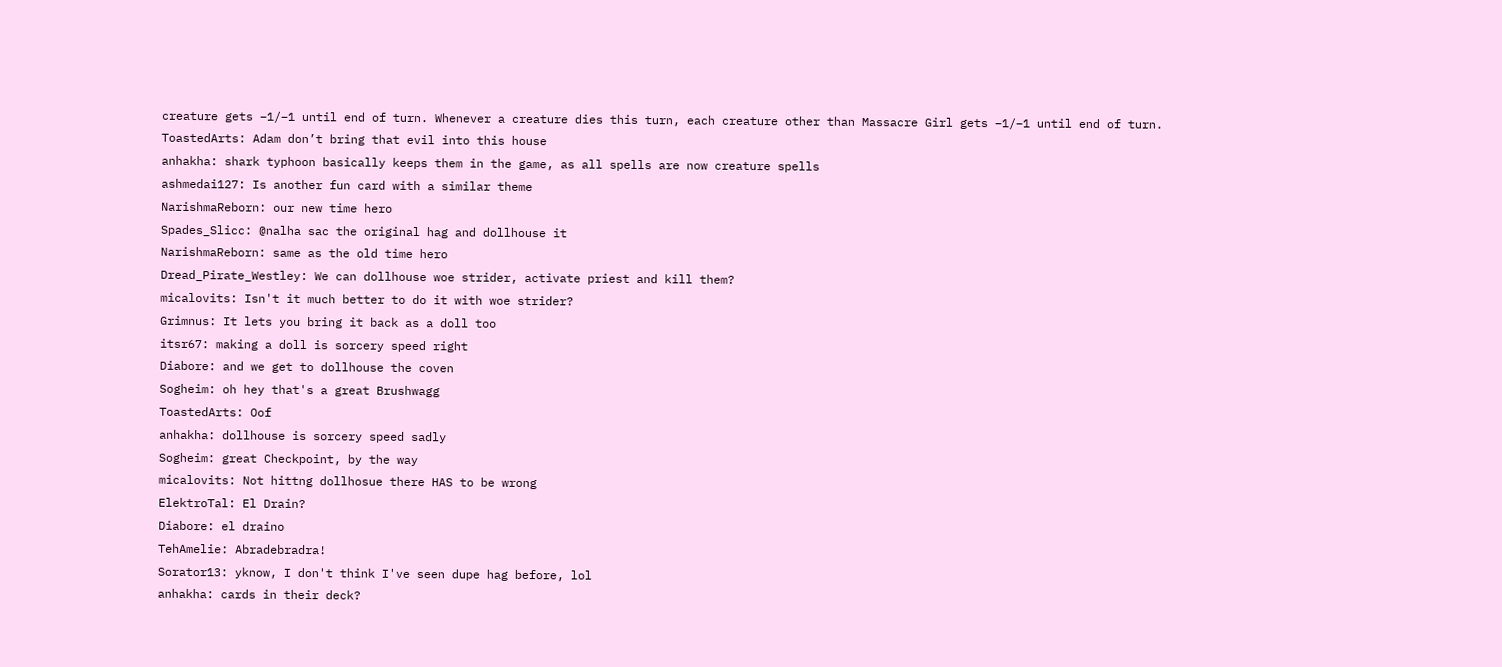creature gets −1/−1 until end of turn. Whenever a creature dies this turn, each creature other than Massacre Girl gets −1/−1 until end of turn.
ToastedArts: Adam don’t bring that evil into this house
anhakha: shark typhoon basically keeps them in the game, as all spells are now creature spells
ashmedai127: Is another fun card with a similar theme
NarishmaReborn: our new time hero
Spades_Slicc: @nalha sac the original hag and dollhouse it
NarishmaReborn: same as the old time hero
Dread_Pirate_Westley: We can dollhouse woe strider, activate priest and kill them?
micalovits: Isn't it much better to do it with woe strider?
Grimnus: It lets you bring it back as a doll too
itsr67: making a doll is sorcery speed right
Diabore: and we get to dollhouse the coven
Sogheim: oh hey that's a great Brushwagg
ToastedArts: Oof
anhakha: dollhouse is sorcery speed sadly
Sogheim: great Checkpoint, by the way
micalovits: Not hittng dollhosue there HAS to be wrong
ElektroTal: El Drain?
Diabore: el draino
TehAmelie: Abradebradra!
Sorator13: yknow, I don't think I've seen dupe hag before, lol
anhakha: cards in their deck?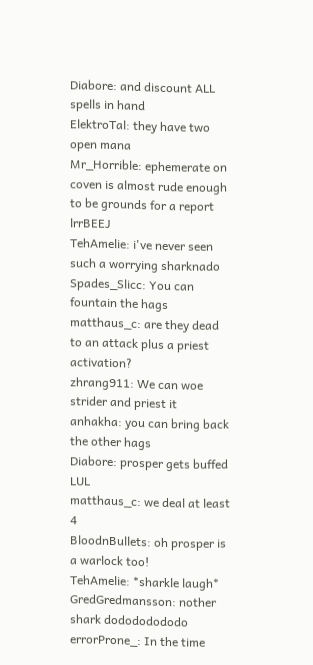Diabore: and discount ALL spells in hand
ElektroTal: they have two open mana
Mr_Horrible: ephemerate on coven is almost rude enough to be grounds for a report lrrBEEJ
TehAmelie: i've never seen such a worrying sharknado
Spades_Slicc: You can fountain the hags
matthaus_c: are they dead to an attack plus a priest activation?
zhrang911: We can woe strider and priest it
anhakha: you can bring back the other hags
Diabore: prosper gets buffed LUL
matthaus_c: we deal at least 4
BloodnBullets: oh prosper is a warlock too!
TehAmelie: *sharkle laugh*
GredGredmansson: nother shark dodododododo
errorProne_: In the time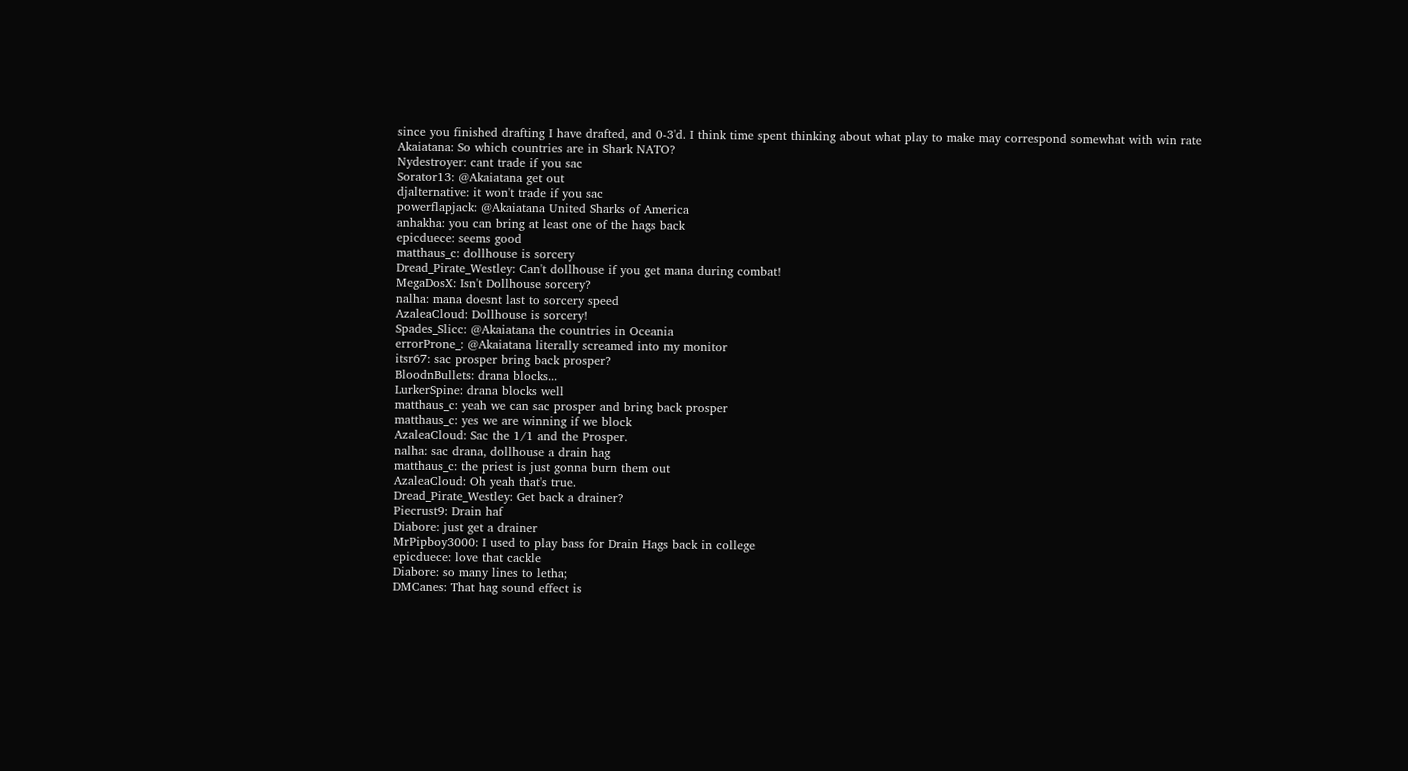since you finished drafting I have drafted, and 0-3'd. I think time spent thinking about what play to make may correspond somewhat with win rate
Akaiatana: So which countries are in Shark NATO?
Nydestroyer: cant trade if you sac
Sorator13: @Akaiatana get out
djalternative: it won't trade if you sac
powerflapjack: @Akaiatana United Sharks of America
anhakha: you can bring at least one of the hags back
epicduece: seems good
matthaus_c: dollhouse is sorcery
Dread_Pirate_Westley: Can't dollhouse if you get mana during combat!
MegaDosX: Isn't Dollhouse sorcery?
nalha: mana doesnt last to sorcery speed
AzaleaCloud: Dollhouse is sorcery!
Spades_Slicc: @Akaiatana the countries in Oceania
errorProne_: @Akaiatana literally screamed into my monitor
itsr67: sac prosper bring back prosper?
BloodnBullets: drana blocks...
LurkerSpine: drana blocks well
matthaus_c: yeah we can sac prosper and bring back prosper
matthaus_c: yes we are winning if we block
AzaleaCloud: Sac the 1/1 and the Prosper.
nalha: sac drana, dollhouse a drain hag
matthaus_c: the priest is just gonna burn them out
AzaleaCloud: Oh yeah that's true.
Dread_Pirate_Westley: Get back a drainer?
Piecrust9: Drain haf
Diabore: just get a drainer
MrPipboy3000: I used to play bass for Drain Hags back in college
epicduece: love that cackle
Diabore: so many lines to letha;
DMCanes: That hag sound effect is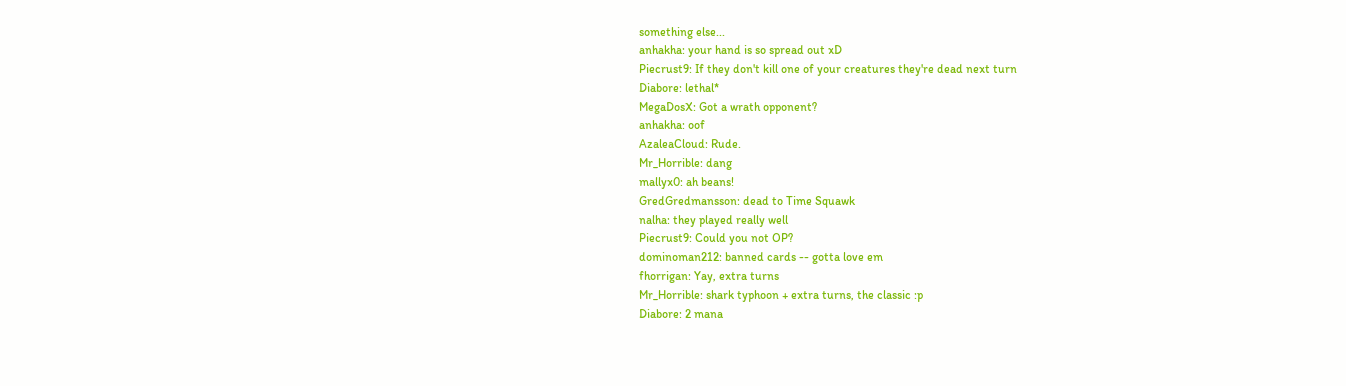something else...
anhakha: your hand is so spread out xD
Piecrust9: If they don't kill one of your creatures they're dead next turn
Diabore: lethal*
MegaDosX: Got a wrath opponent?
anhakha: oof
AzaleaCloud: Rude.
Mr_Horrible: dang
mallyx0: ah beans!
GredGredmansson: dead to Time Squawk
nalha: they played really well
Piecrust9: Could you not OP?
dominoman212: banned cards -- gotta love em
fhorrigan: Yay, extra turns
Mr_Horrible: shark typhoon + extra turns, the classic :p
Diabore: 2 mana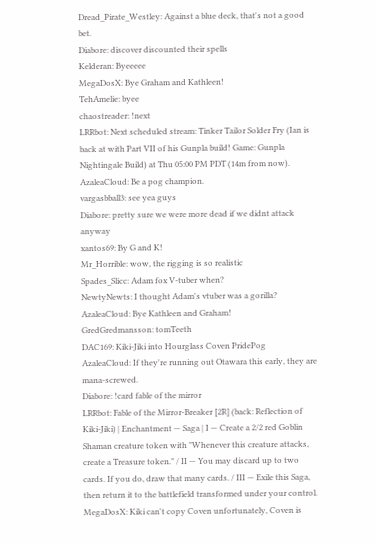Dread_Pirate_Westley: Against a blue deck, that's not a good bet.
Diabore: discover discounted their spells
Kelderan: Byeeeee
MegaDosX: Bye Graham and Kathleen!
TehAmelie: byee
chaostreader: !next
LRRbot: Next scheduled stream: Tinker Tailor Solder Fry (Ian is back at with Part VII of his Gunpla build! Game: Gunpla Nightingale Build) at Thu 05:00 PM PDT (14m from now).
AzaleaCloud: Be a pog champion.
vargasbball3: see yea guys
Diabore: pretty sure we were more dead if we didnt attack anyway
xantos69: By G and K!
Mr_Horrible: wow, the rigging is so realistic
Spades_Slicc: Adam fox V-tuber when?
NewtyNewts: I thought Adam's vtuber was a gorilla?
AzaleaCloud: Bye Kathleen and Graham!
GredGredmansson: tomTeeth
DAC169: Kiki-Jiki into Hourglass Coven PridePog
AzaleaCloud: If they're running out Otawara this early, they are mana-screwed.
Diabore: !card fable of the mirror
LRRbot: Fable of the Mirror-Breaker [2R] (back: Reflection of Kiki-Jiki) | Enchantment — Saga | I — Create a 2/2 red Goblin Shaman creature token with "Whenever this creature attacks, create a Treasure token." / II — You may discard up to two cards. If you do, draw that many cards. / III — Exile this Saga, then return it to the battlefield transformed under your control.
MegaDosX: Kiki can't copy Coven unfortunately, Coven is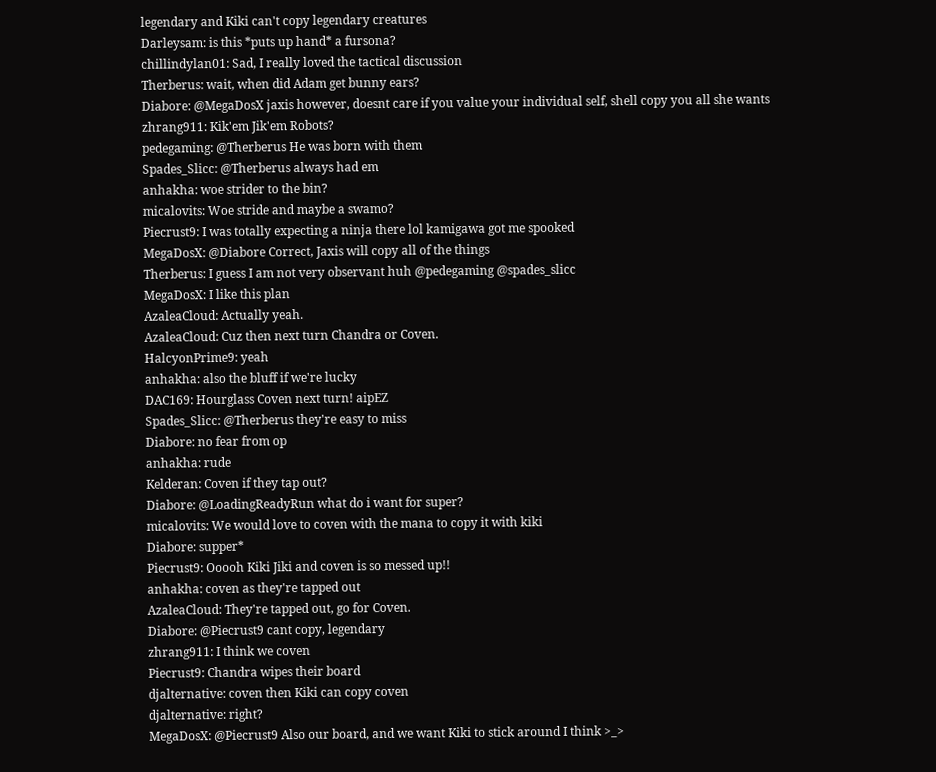legendary and Kiki can't copy legendary creatures
Darleysam: is this *puts up hand* a fursona?
chillindylan01: Sad, I really loved the tactical discussion
Therberus: wait, when did Adam get bunny ears?
Diabore: @MegaDosX jaxis however, doesnt care if you value your individual self, shell copy you all she wants
zhrang911: Kik'em Jik'em Robots?
pedegaming: @Therberus He was born with them
Spades_Slicc: @Therberus always had em
anhakha: woe strider to the bin?
micalovits: Woe stride and maybe a swamo?
Piecrust9: I was totally expecting a ninja there lol kamigawa got me spooked
MegaDosX: @Diabore Correct, Jaxis will copy all of the things
Therberus: I guess I am not very observant huh @pedegaming @spades_slicc
MegaDosX: I like this plan
AzaleaCloud: Actually yeah.
AzaleaCloud: Cuz then next turn Chandra or Coven.
HalcyonPrime9: yeah
anhakha: also the bluff if we're lucky
DAC169: Hourglass Coven next turn! aipEZ
Spades_Slicc: @Therberus they're easy to miss
Diabore: no fear from op
anhakha: rude
Kelderan: Coven if they tap out?
Diabore: @LoadingReadyRun what do i want for super?
micalovits: We would love to coven with the mana to copy it with kiki
Diabore: supper*
Piecrust9: Ooooh Kiki Jiki and coven is so messed up!!
anhakha: coven as they're tapped out
AzaleaCloud: They're tapped out, go for Coven.
Diabore: @Piecrust9 cant copy, legendary
zhrang911: I think we coven
Piecrust9: Chandra wipes their board
djalternative: coven then Kiki can copy coven
djalternative: right?
MegaDosX: @Piecrust9 Also our board, and we want Kiki to stick around I think >_>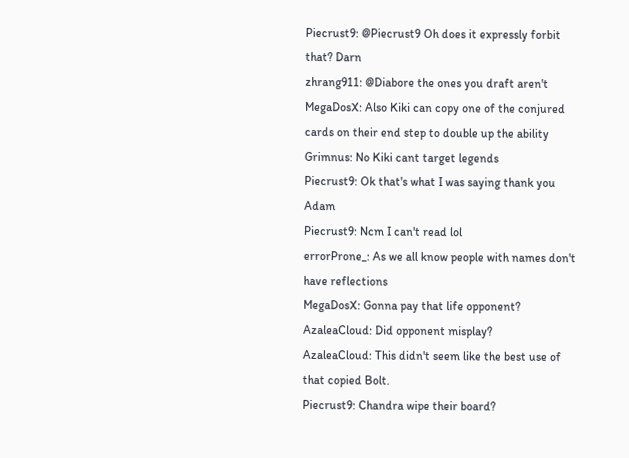Piecrust9: @Piecrust9 Oh does it expressly forbit that? Darn
zhrang911: @Diabore the ones you draft aren't
MegaDosX: Also Kiki can copy one of the conjured cards on their end step to double up the ability
Grimnus: No Kiki cant target legends
Piecrust9: Ok that's what I was saying thank you Adam
Piecrust9: Ncm I can't read lol
errorProne_: As we all know people with names don't have reflections
MegaDosX: Gonna pay that life opponent?
AzaleaCloud: Did opponent misplay?
AzaleaCloud: This didn't seem like the best use of that copied Bolt.
Piecrust9: Chandra wipe their board?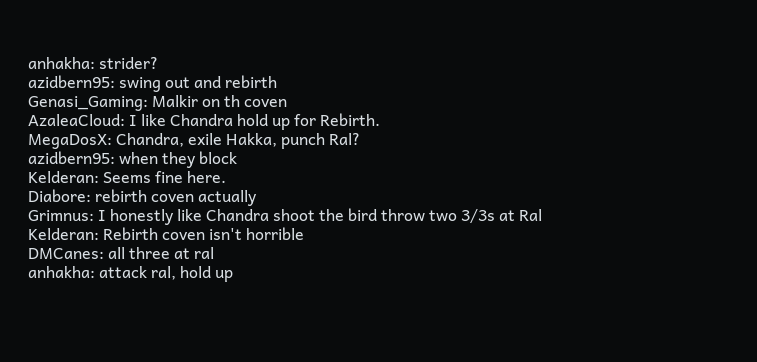anhakha: strider?
azidbern95: swing out and rebirth
Genasi_Gaming: Malkir on th coven
AzaleaCloud: I like Chandra hold up for Rebirth.
MegaDosX: Chandra, exile Hakka, punch Ral?
azidbern95: when they block
Kelderan: Seems fine here.
Diabore: rebirth coven actually
Grimnus: I honestly like Chandra shoot the bird throw two 3/3s at Ral
Kelderan: Rebirth coven isn't horrible
DMCanes: all three at ral
anhakha: attack ral, hold up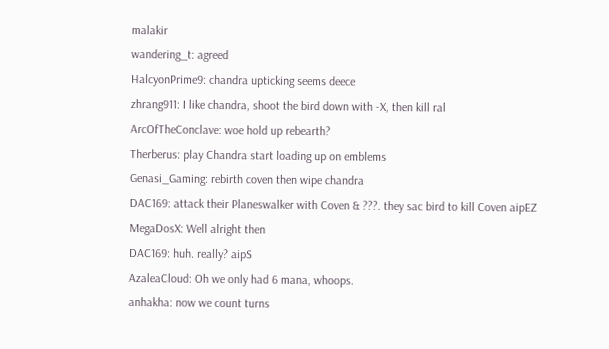malakir
wandering_t: agreed
HalcyonPrime9: chandra upticking seems deece
zhrang911: I like chandra, shoot the bird down with -X, then kill ral
ArcOfTheConclave: woe hold up rebearth?
Therberus: play Chandra start loading up on emblems
Genasi_Gaming: rebirth coven then wipe chandra
DAC169: attack their Planeswalker with Coven & ???. they sac bird to kill Coven aipEZ
MegaDosX: Well alright then
DAC169: huh. really? aipS
AzaleaCloud: Oh we only had 6 mana, whoops.
anhakha: now we count turns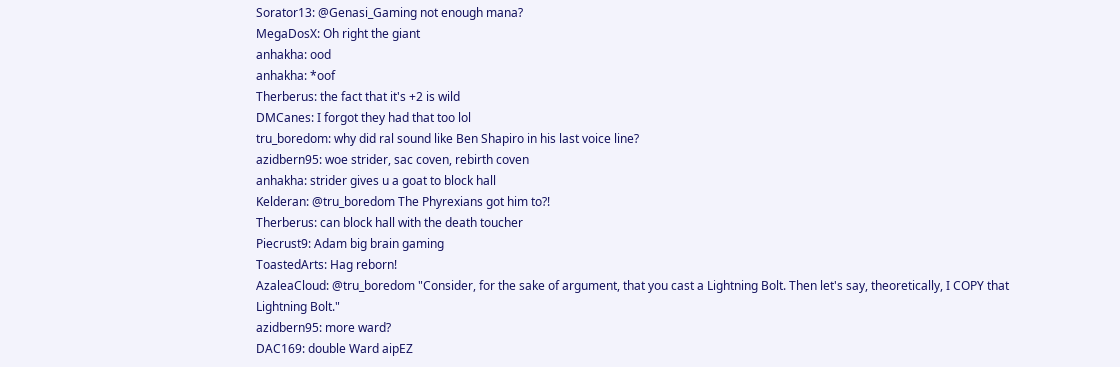Sorator13: @Genasi_Gaming not enough mana?
MegaDosX: Oh right the giant
anhakha: ood
anhakha: *oof
Therberus: the fact that it's +2 is wild
DMCanes: I forgot they had that too lol
tru_boredom: why did ral sound like Ben Shapiro in his last voice line?
azidbern95: woe strider, sac coven, rebirth coven
anhakha: strider gives u a goat to block hall
Kelderan: @tru_boredom The Phyrexians got him to?!
Therberus: can block hall with the death toucher
Piecrust9: Adam big brain gaming
ToastedArts: Hag reborn!
AzaleaCloud: @tru_boredom "Consider, for the sake of argument, that you cast a Lightning Bolt. Then let's say, theoretically, I COPY that Lightning Bolt."
azidbern95: more ward?
DAC169: double Ward aipEZ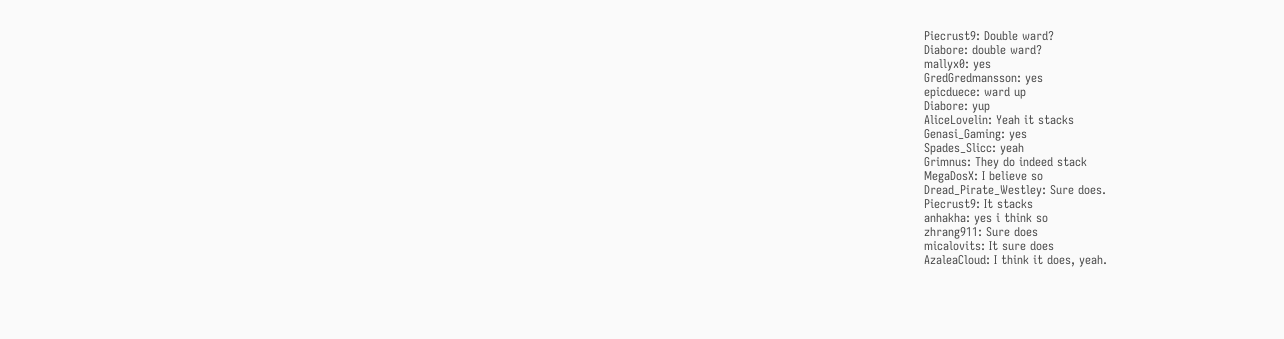Piecrust9: Double ward?
Diabore: double ward?
mallyx0: yes
GredGredmansson: yes
epicduece: ward up
Diabore: yup
AliceLovelin: Yeah it stacks
Genasi_Gaming: yes
Spades_Slicc: yeah
Grimnus: They do indeed stack
MegaDosX: I believe so
Dread_Pirate_Westley: Sure does.
Piecrust9: It stacks
anhakha: yes i think so
zhrang911: Sure does
micalovits: It sure does
AzaleaCloud: I think it does, yeah.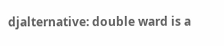djalternative: double ward is a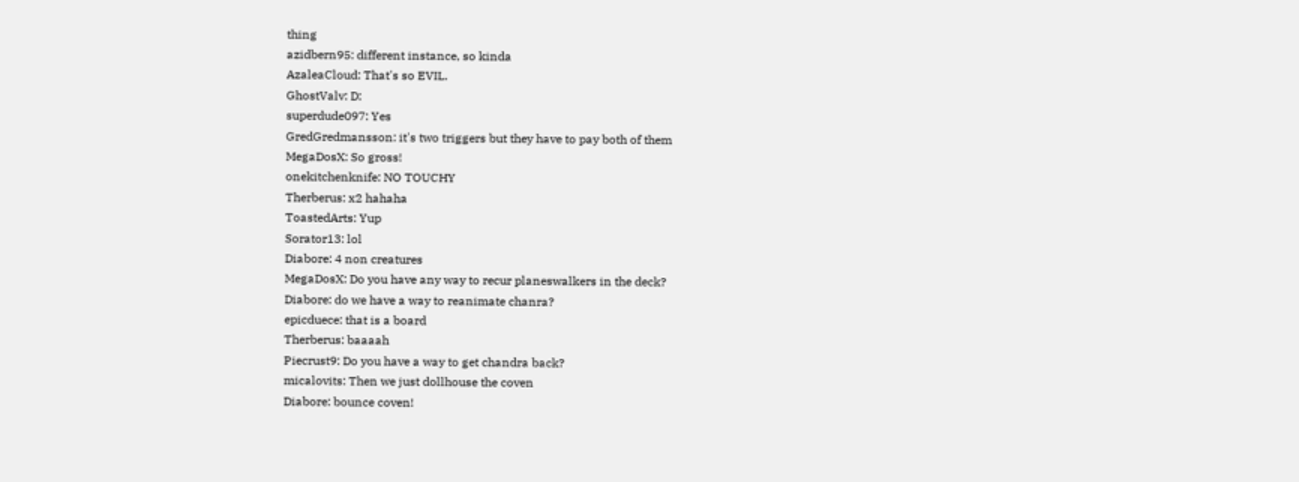thing
azidbern95: different instance, so kinda
AzaleaCloud: That's so EVIL.
GhostValv: D:
superdude097: Yes
GredGredmansson: it's two triggers but they have to pay both of them
MegaDosX: So gross!
onekitchenknife: NO TOUCHY
Therberus: x2 hahaha
ToastedArts: Yup
Sorator13: lol
Diabore: 4 non creatures
MegaDosX: Do you have any way to recur planeswalkers in the deck?
Diabore: do we have a way to reanimate chanra?
epicduece: that is a board
Therberus: baaaah
Piecrust9: Do you have a way to get chandra back?
micalovits: Then we just dollhouse the coven
Diabore: bounce coven!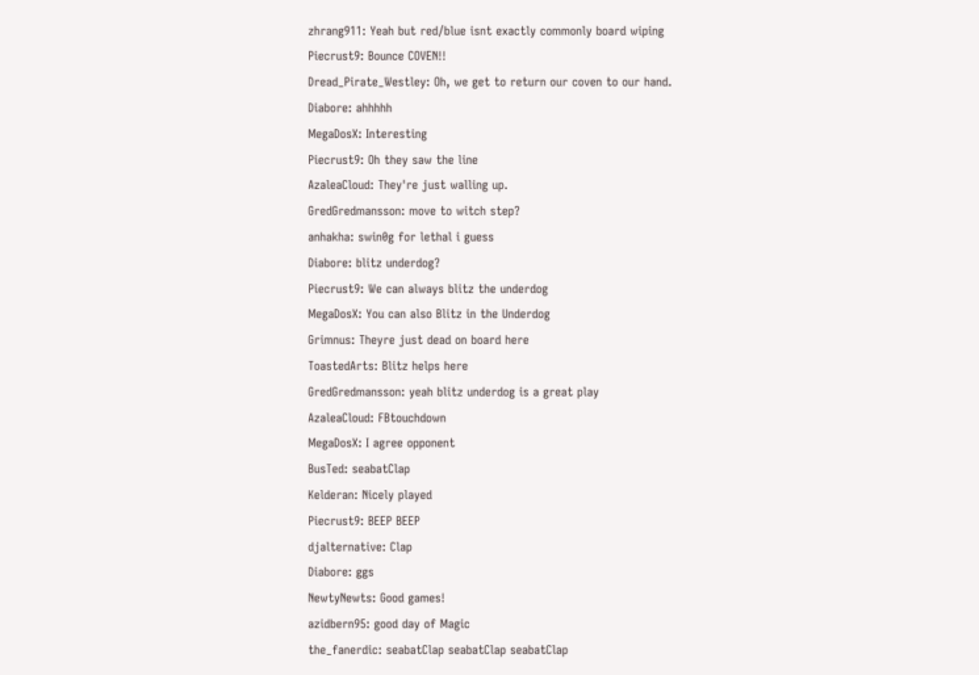zhrang911: Yeah but red/blue isnt exactly commonly board wiping
Piecrust9: Bounce COVEN!!
Dread_Pirate_Westley: Oh, we get to return our coven to our hand.
Diabore: ahhhhh
MegaDosX: Interesting
Piecrust9: Oh they saw the line
AzaleaCloud: They're just walling up.
GredGredmansson: move to witch step?
anhakha: swin0g for lethal i guess
Diabore: blitz underdog?
Piecrust9: We can always blitz the underdog
MegaDosX: You can also Blitz in the Underdog
Grimnus: Theyre just dead on board here
ToastedArts: Blitz helps here
GredGredmansson: yeah blitz underdog is a great play
AzaleaCloud: FBtouchdown
MegaDosX: I agree opponent
BusTed: seabatClap
Kelderan: Nicely played
Piecrust9: BEEP BEEP
djalternative: Clap
Diabore: ggs
NewtyNewts: Good games!
azidbern95: good day of Magic
the_fanerdic: seabatClap seabatClap seabatClap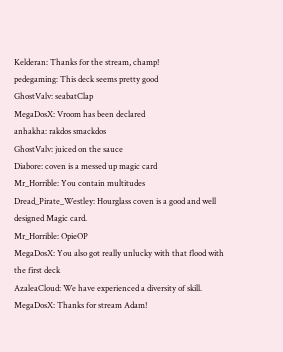Kelderan: Thanks for the stream, champ!
pedegaming: This deck seems pretty good
GhostValv: seabatClap
MegaDosX: Vroom has been declared
anhakha: rakdos smackdos
GhostValv: juiced on the sauce
Diabore: coven is a messed up magic card
Mr_Horrible: You contain multitudes
Dread_Pirate_Westley: Hourglass coven is a good and well designed Magic card.
Mr_Horrible: OpieOP
MegaDosX: You also got really unlucky with that flood with the first deck
AzaleaCloud: We have experienced a diversity of skill.
MegaDosX: Thanks for stream Adam!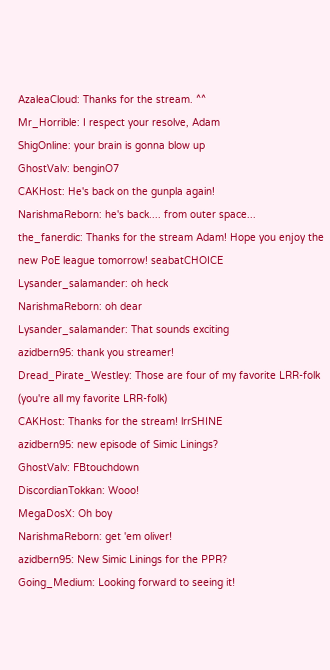AzaleaCloud: Thanks for the stream. ^^
Mr_Horrible: I respect your resolve, Adam
ShigOnline: your brain is gonna blow up
GhostValv: benginO7
CAKHost: He's back on the gunpla again!
NarishmaReborn: he's back.... from outer space...
the_fanerdic: Thanks for the stream Adam! Hope you enjoy the new PoE league tomorrow! seabatCHOICE
Lysander_salamander: oh heck
NarishmaReborn: oh dear
Lysander_salamander: That sounds exciting
azidbern95: thank you streamer!
Dread_Pirate_Westley: Those are four of my favorite LRR-folk (you're all my favorite LRR-folk)
CAKHost: Thanks for the stream! lrrSHINE
azidbern95: new episode of Simic Linings?
GhostValv: FBtouchdown
DiscordianTokkan: Wooo!
MegaDosX: Oh boy
NarishmaReborn: get 'em oliver!
azidbern95: New Simic Linings for the PPR?
Going_Medium: Looking forward to seeing it!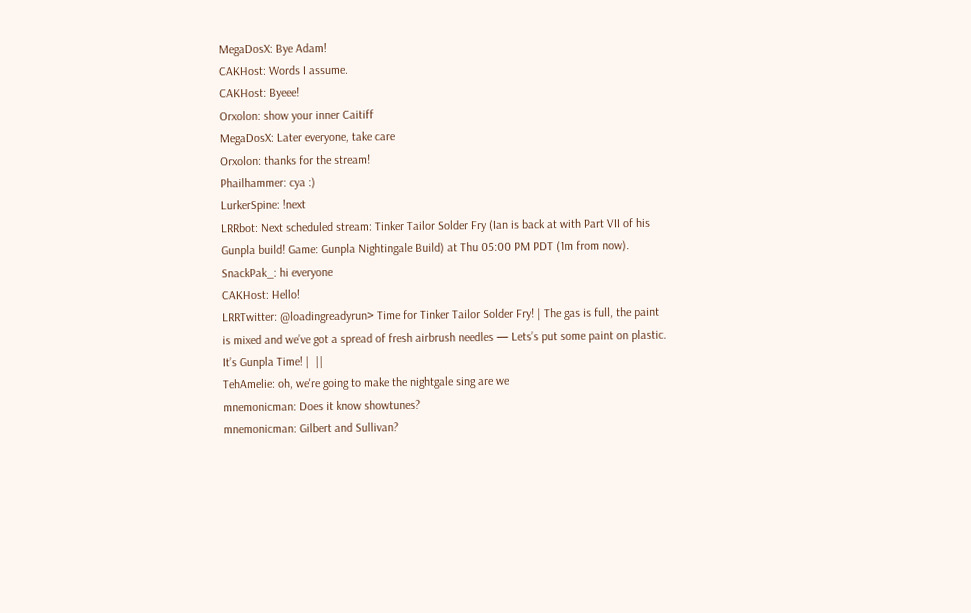MegaDosX: Bye Adam!
CAKHost: Words I assume.
CAKHost: Byeee!
Orxolon: show your inner Caitiff
MegaDosX: Later everyone, take care
Orxolon: thanks for the stream!
Phailhammer: cya :)
LurkerSpine: !next
LRRbot: Next scheduled stream: Tinker Tailor Solder Fry (Ian is back at with Part VII of his Gunpla build! Game: Gunpla Nightingale Build) at Thu 05:00 PM PDT (1m from now).
SnackPak_: hi everyone
CAKHost: Hello!
LRRTwitter: @loadingreadyrun> Time for Tinker Tailor Solder Fry! | The gas is full, the paint is mixed and we’ve got a spread of fresh airbrush needles — Lets’s put some paint on plastic. It’s Gunpla Time! |  ||
TehAmelie: oh, we're going to make the nightgale sing are we
mnemonicman: Does it know showtunes?
mnemonicman: Gilbert and Sullivan?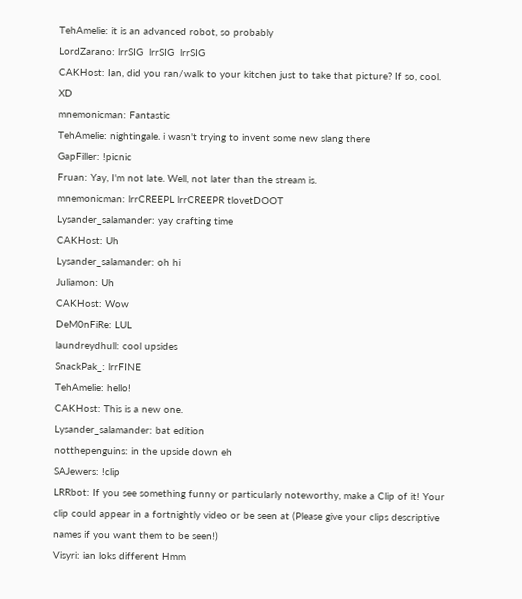TehAmelie: it is an advanced robot, so probably
LordZarano: lrrSIG  lrrSIG  lrrSIG
CAKHost: Ian, did you ran/walk to your kitchen just to take that picture? If so, cool. XD
mnemonicman: Fantastic
TehAmelie: nightingale. i wasn't trying to invent some new slang there
GapFiller: !picnic
Fruan: Yay, I'm not late. Well, not later than the stream is.
mnemonicman: lrrCREEPL lrrCREEPR tlovetDOOT
Lysander_salamander: yay crafting time
CAKHost: Uh
Lysander_salamander: oh hi
Juliamon: Uh
CAKHost: Wow
DeM0nFiRe: LUL
laundreydhull: cool upsides
SnackPak_: lrrFINE
TehAmelie: hello!
CAKHost: This is a new one.
Lysander_salamander: bat edition
notthepenguins: in the upside down eh
SAJewers: !clip
LRRbot: If you see something funny or particularly noteworthy, make a Clip of it! Your clip could appear in a fortnightly video or be seen at (Please give your clips descriptive names if you want them to be seen!)
Visyri: ian loks different Hmm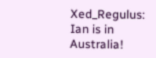Xed_Regulus: Ian is in Australia!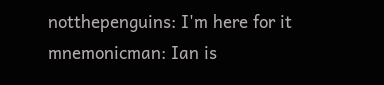notthepenguins: I'm here for it
mnemonicman: Ian is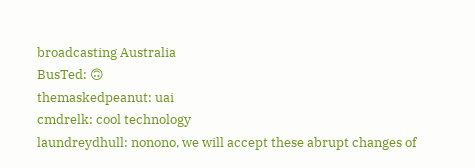broadcasting Australia
BusTed: 🙃
themaskedpeanut: uai
cmdrelk: cool technology
laundreydhull: nonono, we will accept these abrupt changes of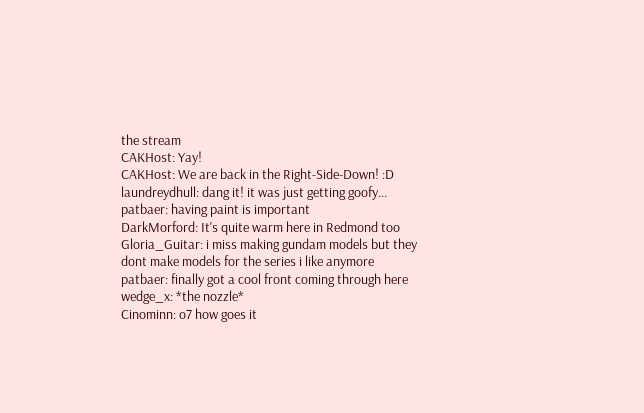the stream
CAKHost: Yay!
CAKHost: We are back in the Right-Side-Down! :D
laundreydhull: dang it! it was just getting goofy...
patbaer: having paint is important
DarkMorford: It's quite warm here in Redmond too
Gloria_Guitar: i miss making gundam models but they dont make models for the series i like anymore
patbaer: finally got a cool front coming through here
wedge_x: *the nozzle*
Cinominn: o7 how goes it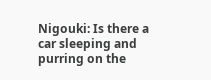Nigouki: Is there a car sleeping and purring on the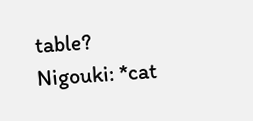table?
Nigouki: *cat